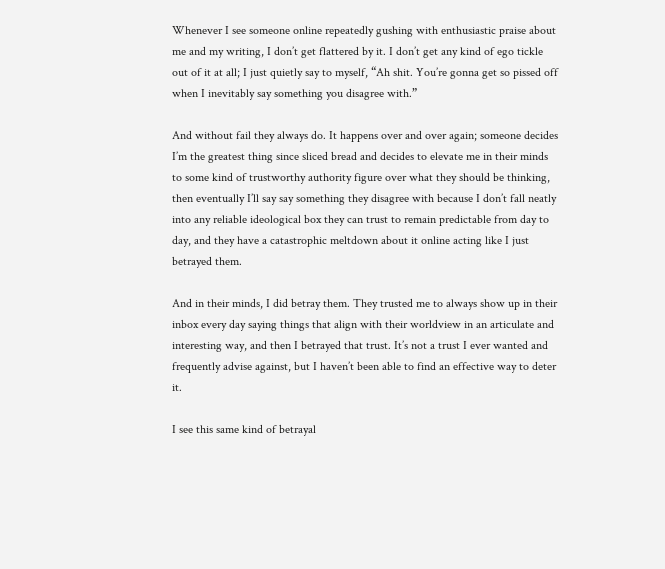Whenever I see someone online repeatedly gushing with enthusiastic praise about me and my writing, I don’t get flattered by it. I don’t get any kind of ego tickle out of it at all; I just quietly say to myself, “Ah shit. You’re gonna get so pissed off when I inevitably say something you disagree with.”

And without fail they always do. It happens over and over again; someone decides I’m the greatest thing since sliced bread and decides to elevate me in their minds to some kind of trustworthy authority figure over what they should be thinking, then eventually I’ll say say something they disagree with because I don’t fall neatly into any reliable ideological box they can trust to remain predictable from day to day, and they have a catastrophic meltdown about it online acting like I just betrayed them.

And in their minds, I did betray them. They trusted me to always show up in their inbox every day saying things that align with their worldview in an articulate and interesting way, and then I betrayed that trust. It’s not a trust I ever wanted and frequently advise against, but I haven’t been able to find an effective way to deter it.

I see this same kind of betrayal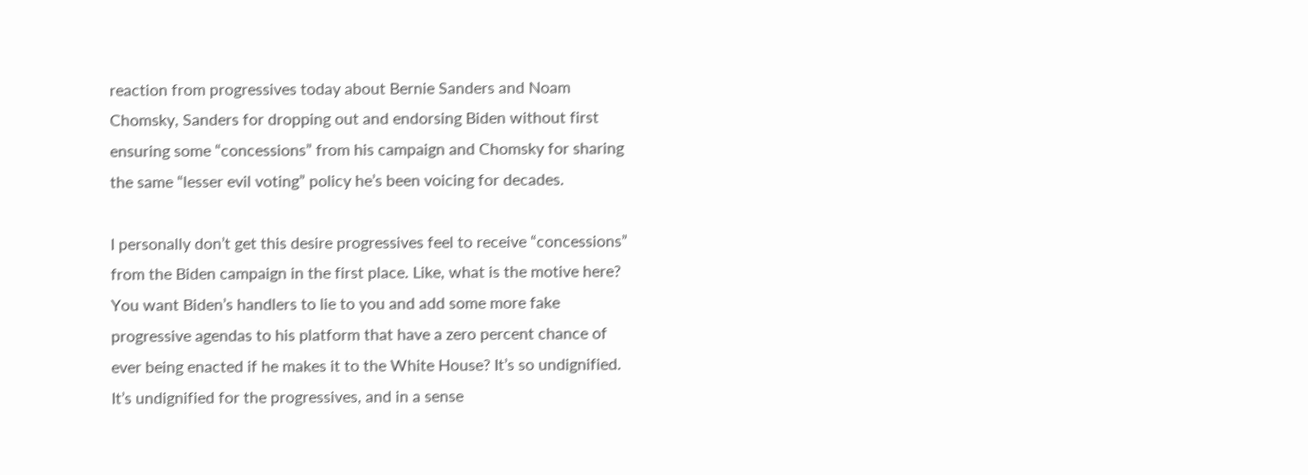reaction from progressives today about Bernie Sanders and Noam Chomsky, Sanders for dropping out and endorsing Biden without first ensuring some “concessions” from his campaign and Chomsky for sharing the same “lesser evil voting” policy he’s been voicing for decades.

I personally don’t get this desire progressives feel to receive “concessions” from the Biden campaign in the first place. Like, what is the motive here? You want Biden’s handlers to lie to you and add some more fake progressive agendas to his platform that have a zero percent chance of ever being enacted if he makes it to the White House? It’s so undignified. It’s undignified for the progressives, and in a sense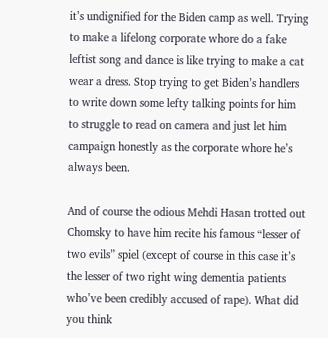it’s undignified for the Biden camp as well. Trying to make a lifelong corporate whore do a fake leftist song and dance is like trying to make a cat wear a dress. Stop trying to get Biden’s handlers to write down some lefty talking points for him to struggle to read on camera and just let him campaign honestly as the corporate whore he’s always been.

And of course the odious Mehdi Hasan trotted out Chomsky to have him recite his famous “lesser of two evils” spiel (except of course in this case it’s the lesser of two right wing dementia patients who’ve been credibly accused of rape). What did you think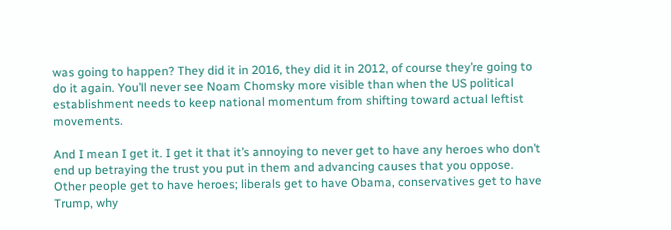was going to happen? They did it in 2016, they did it in 2012, of course they’re going to do it again. You’ll never see Noam Chomsky more visible than when the US political establishment needs to keep national momentum from shifting toward actual leftist movements.

And I mean I get it. I get it that it’s annoying to never get to have any heroes who don’t end up betraying the trust you put in them and advancing causes that you oppose. Other people get to have heroes; liberals get to have Obama, conservatives get to have Trump, why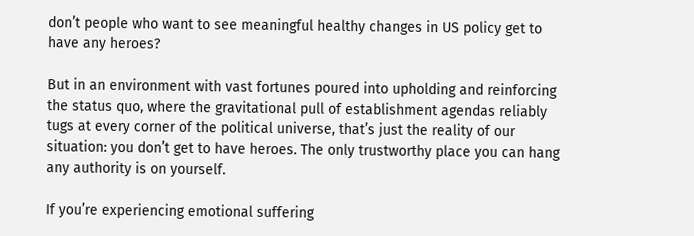don’t people who want to see meaningful healthy changes in US policy get to have any heroes?

But in an environment with vast fortunes poured into upholding and reinforcing the status quo, where the gravitational pull of establishment agendas reliably tugs at every corner of the political universe, that’s just the reality of our situation: you don’t get to have heroes. The only trustworthy place you can hang any authority is on yourself.

If you’re experiencing emotional suffering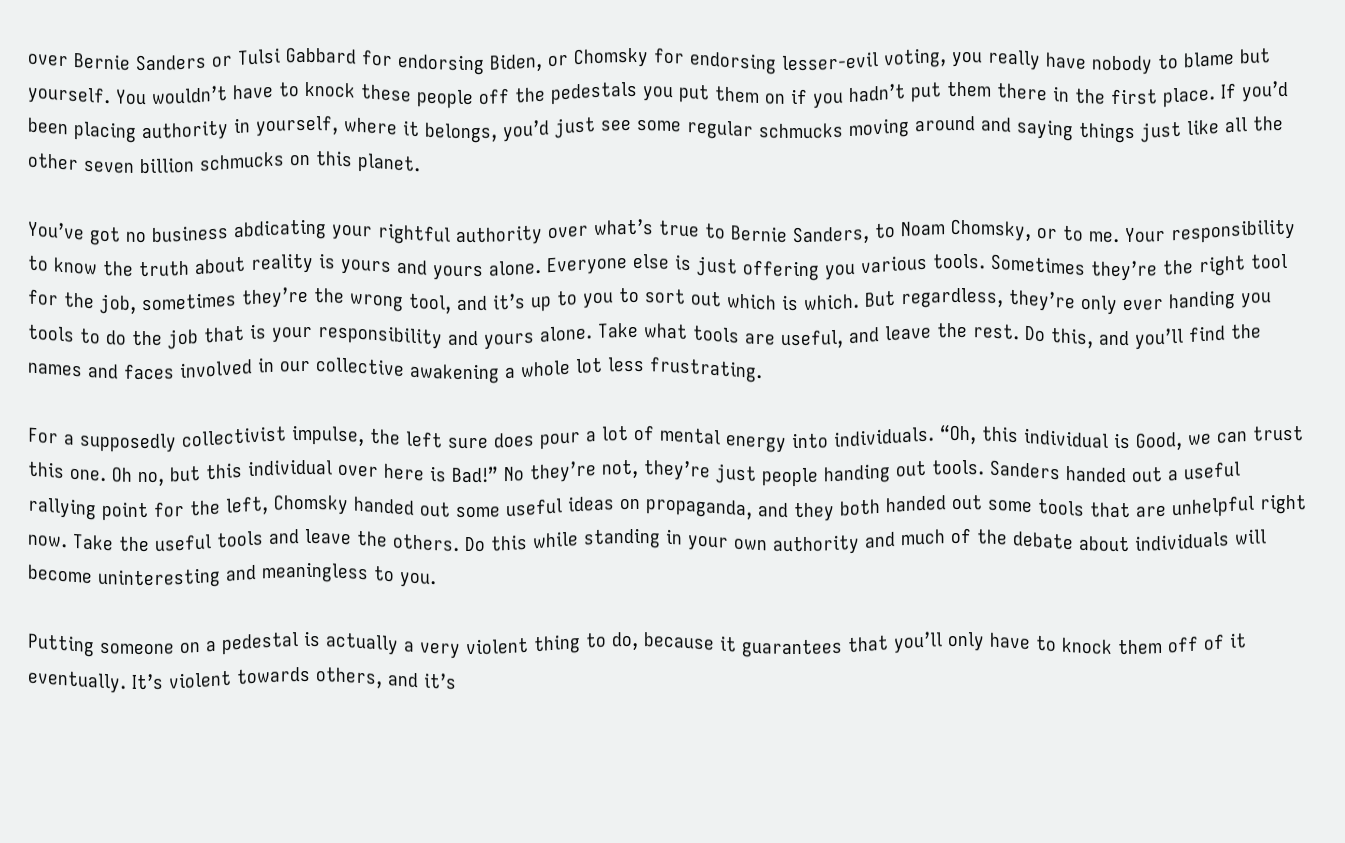over Bernie Sanders or Tulsi Gabbard for endorsing Biden, or Chomsky for endorsing lesser-evil voting, you really have nobody to blame but yourself. You wouldn’t have to knock these people off the pedestals you put them on if you hadn’t put them there in the first place. If you’d been placing authority in yourself, where it belongs, you’d just see some regular schmucks moving around and saying things just like all the other seven billion schmucks on this planet.

You’ve got no business abdicating your rightful authority over what’s true to Bernie Sanders, to Noam Chomsky, or to me. Your responsibility to know the truth about reality is yours and yours alone. Everyone else is just offering you various tools. Sometimes they’re the right tool for the job, sometimes they’re the wrong tool, and it’s up to you to sort out which is which. But regardless, they’re only ever handing you tools to do the job that is your responsibility and yours alone. Take what tools are useful, and leave the rest. Do this, and you’ll find the names and faces involved in our collective awakening a whole lot less frustrating.

For a supposedly collectivist impulse, the left sure does pour a lot of mental energy into individuals. “Oh, this individual is Good, we can trust this one. Oh no, but this individual over here is Bad!” No they’re not, they’re just people handing out tools. Sanders handed out a useful rallying point for the left, Chomsky handed out some useful ideas on propaganda, and they both handed out some tools that are unhelpful right now. Take the useful tools and leave the others. Do this while standing in your own authority and much of the debate about individuals will become uninteresting and meaningless to you.

Putting someone on a pedestal is actually a very violent thing to do, because it guarantees that you’ll only have to knock them off of it eventually. It’s violent towards others, and it’s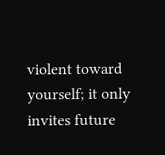violent toward yourself; it only invites future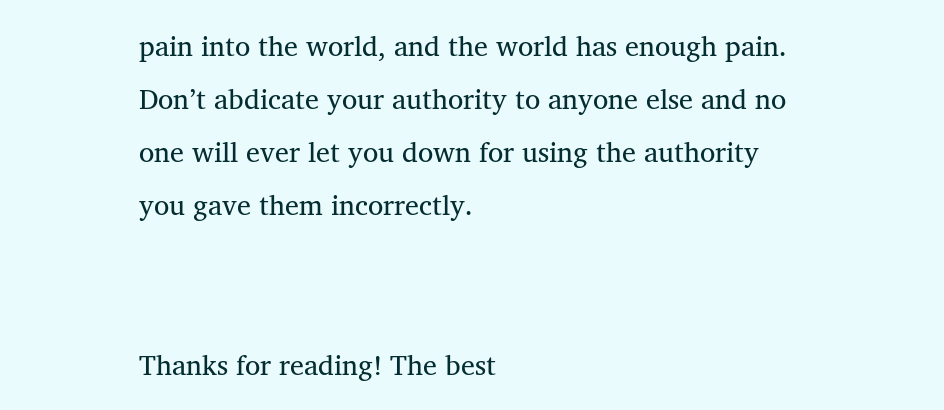pain into the world, and the world has enough pain. Don’t abdicate your authority to anyone else and no one will ever let you down for using the authority you gave them incorrectly.


Thanks for reading! The best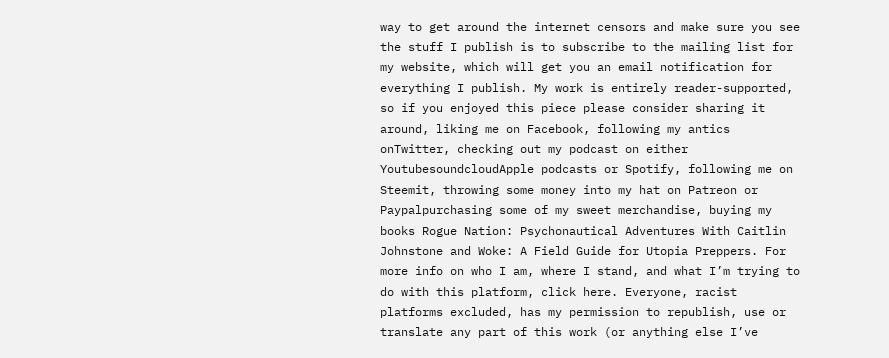way to get around the internet censors and make sure you see the stuff I publish is to subscribe to the mailing list for my website, which will get you an email notification for everything I publish. My work is entirely reader-supported, so if you enjoyed this piece please consider sharing it around, liking me on Facebook, following my antics onTwitter, checking out my podcast on either YoutubesoundcloudApple podcasts or Spotify, following me on Steemit, throwing some money into my hat on Patreon or Paypalpurchasing some of my sweet merchandise, buying my books Rogue Nation: Psychonautical Adventures With Caitlin Johnstone and Woke: A Field Guide for Utopia Preppers. For more info on who I am, where I stand, and what I’m trying to do with this platform, click here. Everyone, racist platforms excluded, has my permission to republish, use or translate any part of this work (or anything else I’ve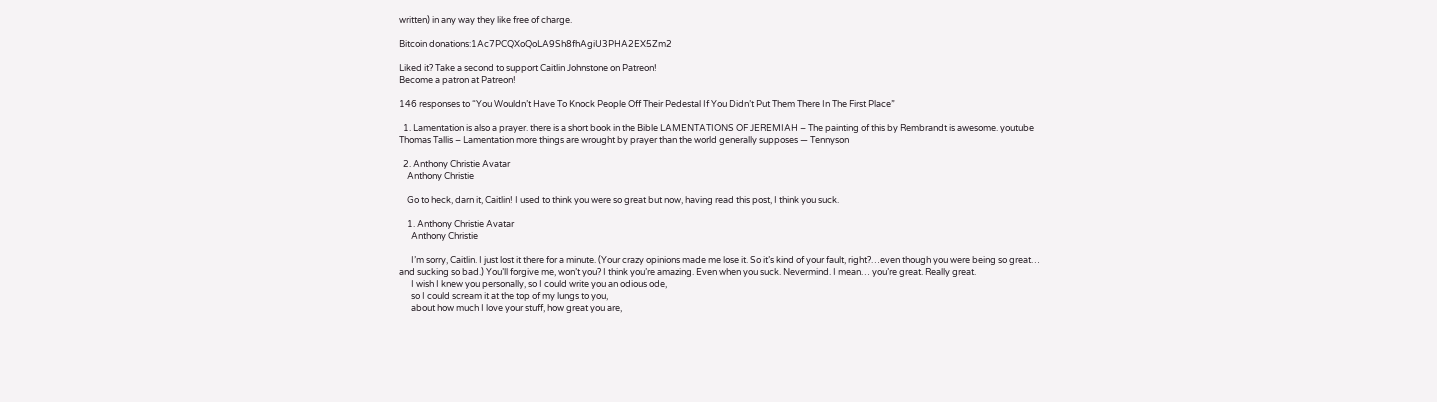written) in any way they like free of charge.

Bitcoin donations:1Ac7PCQXoQoLA9Sh8fhAgiU3PHA2EX5Zm2

Liked it? Take a second to support Caitlin Johnstone on Patreon!
Become a patron at Patreon!

146 responses to “You Wouldn’t Have To Knock People Off Their Pedestal If You Didn’t Put Them There In The First Place”

  1. Lamentation is also a prayer. there is a short book in the Bible LAMENTATIONS OF JEREMIAH – The painting of this by Rembrandt is awesome. youtube Thomas Tallis – Lamentation more things are wrought by prayer than the world generally supposes — Tennyson

  2. Anthony Christie Avatar
    Anthony Christie

    Go to heck, darn it, Caitlin! I used to think you were so great but now, having read this post, I think you suck.

    1. Anthony Christie Avatar
      Anthony Christie

      I’m sorry, Caitlin. I just lost it there for a minute. (Your crazy opinions made me lose it. So it’s kind of your fault, right?…even though you were being so great… and sucking so bad.) You’ll forgive me, won’t you? I think you’re amazing. Even when you suck. Nevermind. I mean… you’re great. Really great.
      I wish I knew you personally, so I could write you an odious ode,
      so I could scream it at the top of my lungs to you,
      about how much I love your stuff, how great you are,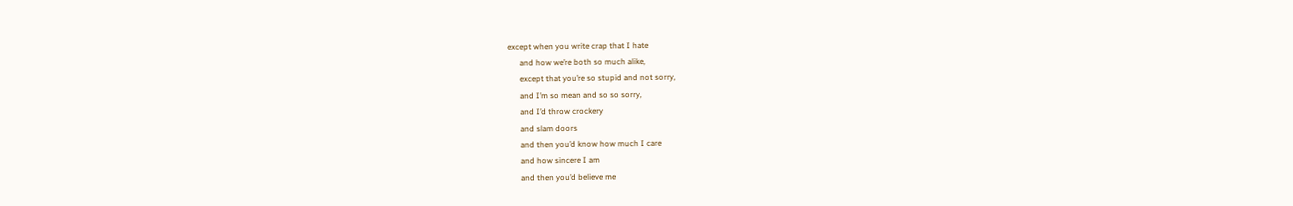except when you write crap that I hate
      and how we’re both so much alike,
      except that you’re so stupid and not sorry,
      and I’m so mean and so so sorry,
      and I’d throw crockery
      and slam doors
      and then you’d know how much I care
      and how sincere I am
      and then you’d believe me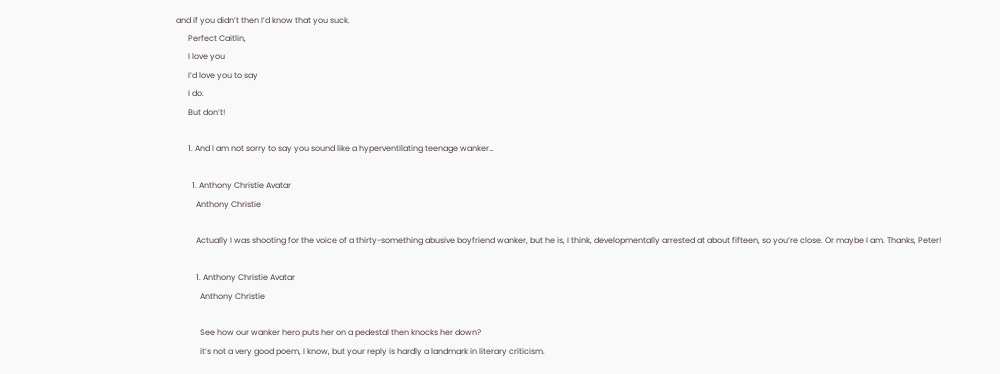and if you didn’t then I’d know that you suck.
      Perfect Caitlin,
      I love you
      I’d love you to say
      I do.
      But don’t!

      1. And I am not sorry to say you sound like a hyperventilating teenage wanker…

        1. Anthony Christie Avatar
          Anthony Christie

          Actually I was shooting for the voice of a thirty-something abusive boyfriend wanker, but he is, I think, developmentally arrested at about fifteen, so you’re close. Or maybe I am. Thanks, Peter!

          1. Anthony Christie Avatar
            Anthony Christie

            See how our wanker hero puts her on a pedestal then knocks her down?
            it’s not a very good poem, I know, but your reply is hardly a landmark in literary criticism.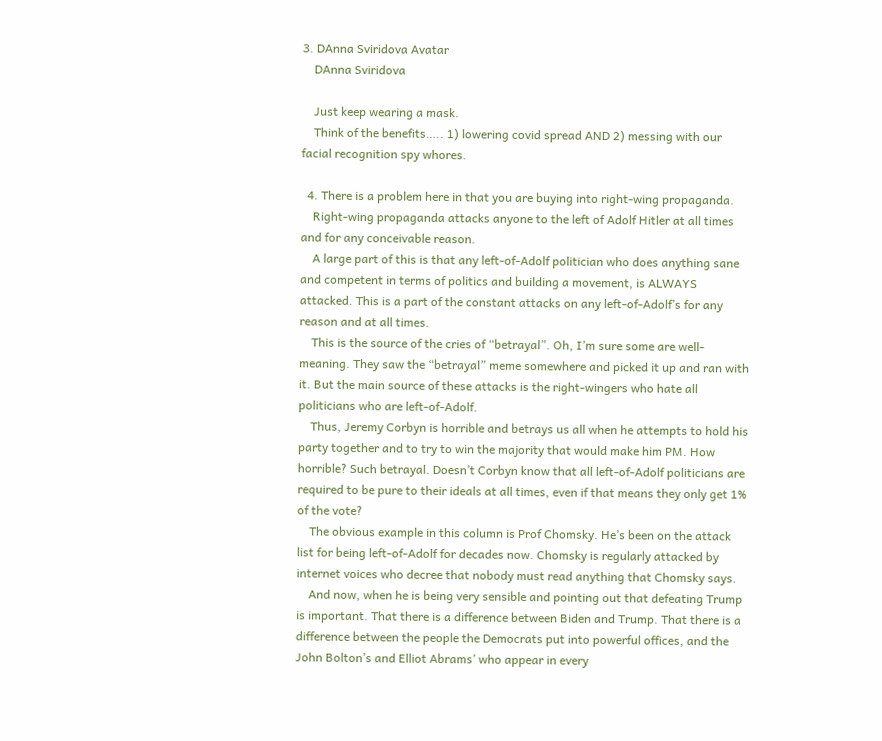3. DAnna Sviridova Avatar
    DAnna Sviridova

    Just keep wearing a mask.
    Think of the benefits….. 1) lowering covid spread AND 2) messing with our facial recognition spy whores.

  4. There is a problem here in that you are buying into right-wing propaganda.
    Right-wing propaganda attacks anyone to the left of Adolf Hitler at all times and for any conceivable reason.
    A large part of this is that any left-of-Adolf politician who does anything sane and competent in terms of politics and building a movement, is ALWAYS attacked. This is a part of the constant attacks on any left-of-Adolf’s for any reason and at all times.
    This is the source of the cries of “betrayal”. Oh, I’m sure some are well-meaning. They saw the “betrayal” meme somewhere and picked it up and ran with it. But the main source of these attacks is the right-wingers who hate all politicians who are left-of-Adolf.
    Thus, Jeremy Corbyn is horrible and betrays us all when he attempts to hold his party together and to try to win the majority that would make him PM. How horrible? Such betrayal. Doesn’t Corbyn know that all left-of-Adolf politicians are required to be pure to their ideals at all times, even if that means they only get 1% of the vote?
    The obvious example in this column is Prof Chomsky. He’s been on the attack list for being left-of-Adolf for decades now. Chomsky is regularly attacked by internet voices who decree that nobody must read anything that Chomsky says.
    And now, when he is being very sensible and pointing out that defeating Trump is important. That there is a difference between Biden and Trump. That there is a difference between the people the Democrats put into powerful offices, and the John Bolton’s and Elliot Abrams’ who appear in every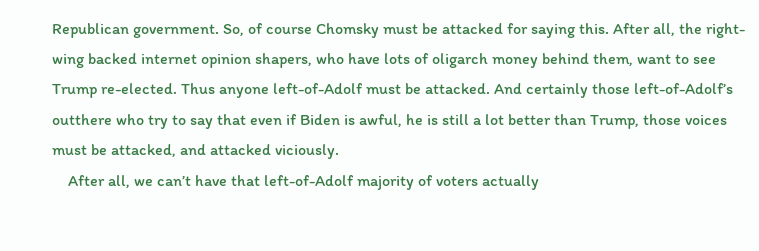Republican government. So, of course Chomsky must be attacked for saying this. After all, the right-wing backed internet opinion shapers, who have lots of oligarch money behind them, want to see Trump re-elected. Thus anyone left-of-Adolf must be attacked. And certainly those left-of-Adolf’s outthere who try to say that even if Biden is awful, he is still a lot better than Trump, those voices must be attacked, and attacked viciously.
    After all, we can’t have that left-of-Adolf majority of voters actually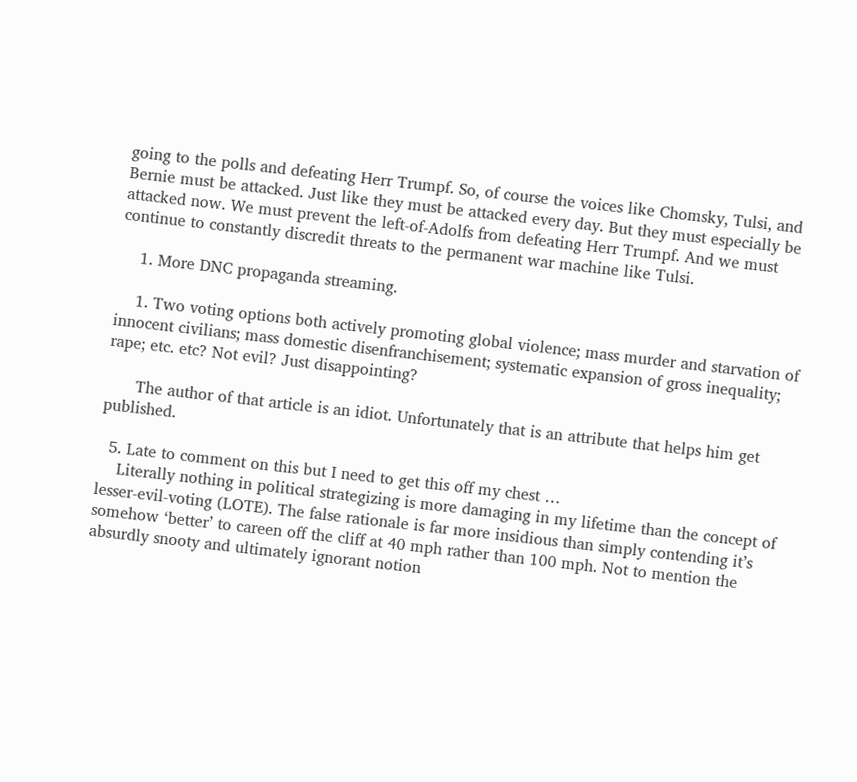going to the polls and defeating Herr Trumpf. So, of course the voices like Chomsky, Tulsi, and Bernie must be attacked. Just like they must be attacked every day. But they must especially be attacked now. We must prevent the left-of-Adolfs from defeating Herr Trumpf. And we must continue to constantly discredit threats to the permanent war machine like Tulsi.

    1. More DNC propaganda streaming.

    1. Two voting options both actively promoting global violence; mass murder and starvation of innocent civilians; mass domestic disenfranchisement; systematic expansion of gross inequality; rape; etc. etc? Not evil? Just disappointing?

      The author of that article is an idiot. Unfortunately that is an attribute that helps him get published.

  5. Late to comment on this but I need to get this off my chest …
    Literally nothing in political strategizing is more damaging in my lifetime than the concept of lesser-evil-voting (LOTE). The false rationale is far more insidious than simply contending it’s somehow ‘better’ to careen off the cliff at 40 mph rather than 100 mph. Not to mention the absurdly snooty and ultimately ignorant notion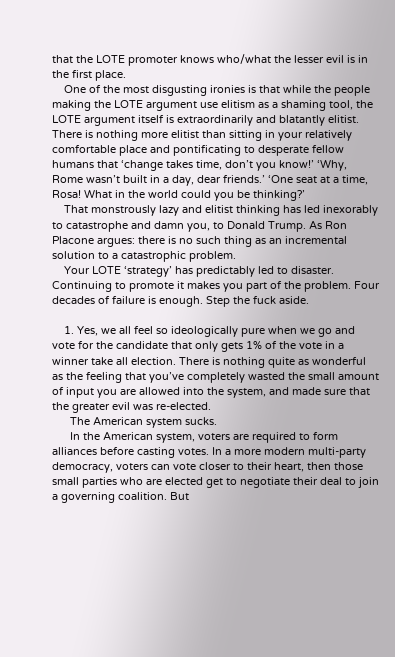that the LOTE promoter knows who/what the lesser evil is in the first place.
    One of the most disgusting ironies is that while the people making the LOTE argument use elitism as a shaming tool, the LOTE argument itself is extraordinarily and blatantly elitist. There is nothing more elitist than sitting in your relatively comfortable place and pontificating to desperate fellow humans that ‘change takes time, don’t you know!’ ‘Why, Rome wasn’t built in a day, dear friends.’ ‘One seat at a time, Rosa! What in the world could you be thinking?’
    That monstrously lazy and elitist thinking has led inexorably to catastrophe and damn you, to Donald Trump. As Ron Placone argues: there is no such thing as an incremental solution to a catastrophic problem.
    Your LOTE ‘strategy’ has predictably led to disaster. Continuing to promote it makes you part of the problem. Four decades of failure is enough. Step the fuck aside.

    1. Yes, we all feel so ideologically pure when we go and vote for the candidate that only gets 1% of the vote in a winner take all election. There is nothing quite as wonderful as the feeling that you’ve completely wasted the small amount of input you are allowed into the system, and made sure that the greater evil was re-elected.
      The American system sucks.
      In the American system, voters are required to form alliances before casting votes. In a more modern multi-party democracy, voters can vote closer to their heart, then those small parties who are elected get to negotiate their deal to join a governing coalition. But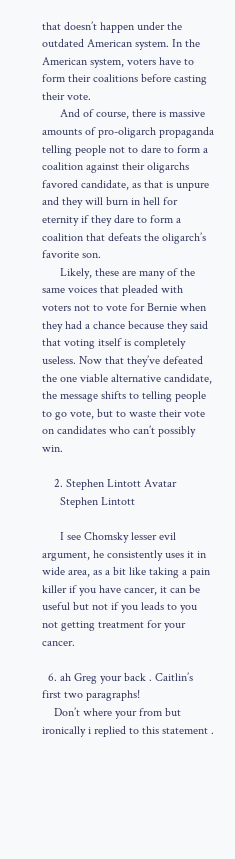that doesn’t happen under the outdated American system. In the American system, voters have to form their coalitions before casting their vote.
      And of course, there is massive amounts of pro-oligarch propaganda telling people not to dare to form a coalition against their oligarchs favored candidate, as that is unpure and they will burn in hell for eternity if they dare to form a coalition that defeats the oligarch’s favorite son.
      Likely, these are many of the same voices that pleaded with voters not to vote for Bernie when they had a chance because they said that voting itself is completely useless. Now that they’ve defeated the one viable alternative candidate, the message shifts to telling people to go vote, but to waste their vote on candidates who can’t possibly win.

    2. Stephen Lintott Avatar
      Stephen Lintott

      I see Chomsky lesser evil argument, he consistently uses it in wide area, as a bit like taking a pain killer if you have cancer, it can be useful but not if you leads to you not getting treatment for your cancer.

  6. ah Greg your back . Caitlin’s first two paragraphs!
    Don’t where your from but ironically i replied to this statement .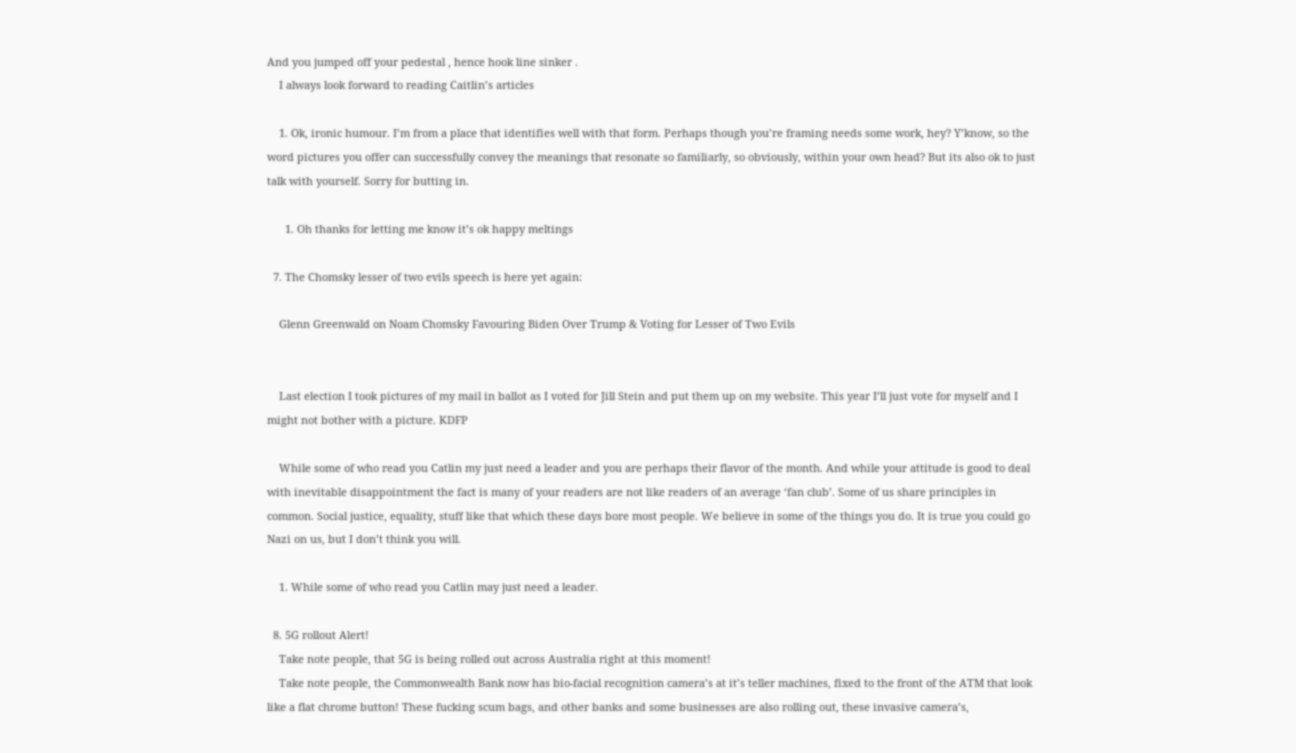And you jumped off your pedestal , hence hook line sinker .
    I always look forward to reading Caitlin’s articles

    1. Ok, ironic humour. I’m from a place that identifies well with that form. Perhaps though you’re framing needs some work, hey? Y’know, so the word pictures you offer can successfully convey the meanings that resonate so familiarly, so obviously, within your own head? But its also ok to just talk with yourself. Sorry for butting in.

      1. Oh thanks for letting me know it’s ok happy meltings

  7. The Chomsky lesser of two evils speech is here yet again:

    Glenn Greenwald on Noam Chomsky Favouring Biden Over Trump & Voting for Lesser of Two Evils


    Last election I took pictures of my mail in ballot as I voted for Jill Stein and put them up on my website. This year I’ll just vote for myself and I might not bother with a picture. KDFP

    While some of who read you Catlin my just need a leader and you are perhaps their flavor of the month. And while your attitude is good to deal with inevitable disappointment the fact is many of your readers are not like readers of an average ‘fan club’. Some of us share principles in common. Social justice, equality, stuff like that which these days bore most people. We believe in some of the things you do. It is true you could go Nazi on us, but I don’t think you will.

    1. While some of who read you Catlin may just need a leader.

  8. 5G rollout Alert!
    Take note people, that 5G is being rolled out across Australia right at this moment!
    Take note people, the Commonwealth Bank now has bio-facial recognition camera’s at it’s teller machines, fixed to the front of the ATM that look like a flat chrome button! These fucking scum bags, and other banks and some businesses are also rolling out, these invasive camera’s,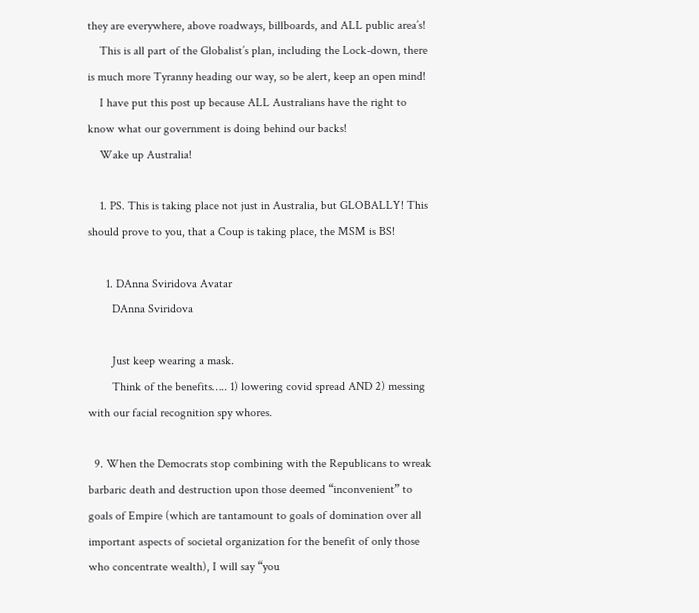they are everywhere, above roadways, billboards, and ALL public area’s!
    This is all part of the Globalist’s plan, including the Lock-down, there is much more Tyranny heading our way, so be alert, keep an open mind!
    I have put this post up because ALL Australians have the right to know what our government is doing behind our backs!
    Wake up Australia!

    1. PS. This is taking place not just in Australia, but GLOBALLY! This should prove to you, that a Coup is taking place, the MSM is BS!

      1. DAnna Sviridova Avatar
        DAnna Sviridova

        Just keep wearing a mask.
        Think of the benefits….. 1) lowering covid spread AND 2) messing with our facial recognition spy whores.

  9. When the Democrats stop combining with the Republicans to wreak barbaric death and destruction upon those deemed “inconvenient” to goals of Empire (which are tantamount to goals of domination over all important aspects of societal organization for the benefit of only those who concentrate wealth), I will say “you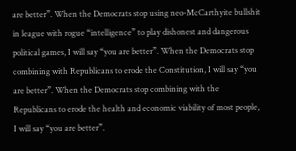are better”. When the Democrats stop using neo-McCarthyite bullshit in league with rogue “intelligence” to play dishonest and dangerous political games, I will say “you are better”. When the Democrats stop combining with Republicans to erode the Constitution, I will say “you are better”. When the Democrats stop combining with the Republicans to erode the health and economic viability of most people, I will say “you are better”.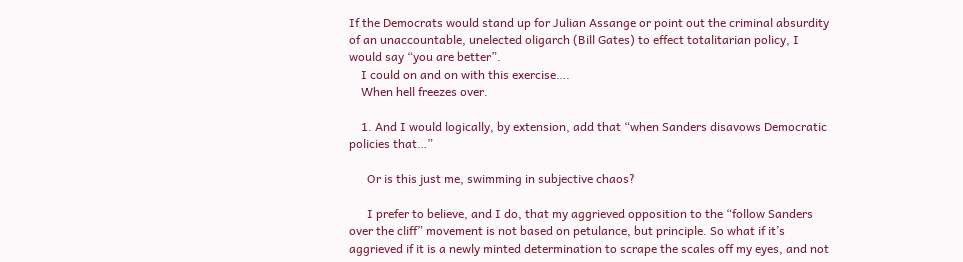If the Democrats would stand up for Julian Assange or point out the criminal absurdity of an unaccountable, unelected oligarch (Bill Gates) to effect totalitarian policy, I would say “you are better”.
    I could on and on with this exercise….
    When hell freezes over.

    1. And I would logically, by extension, add that “when Sanders disavows Democratic policies that…”

      Or is this just me, swimming in subjective chaos?

      I prefer to believe, and I do, that my aggrieved opposition to the “follow Sanders over the cliff” movement is not based on petulance, but principle. So what if it’s aggrieved if it is a newly minted determination to scrape the scales off my eyes, and not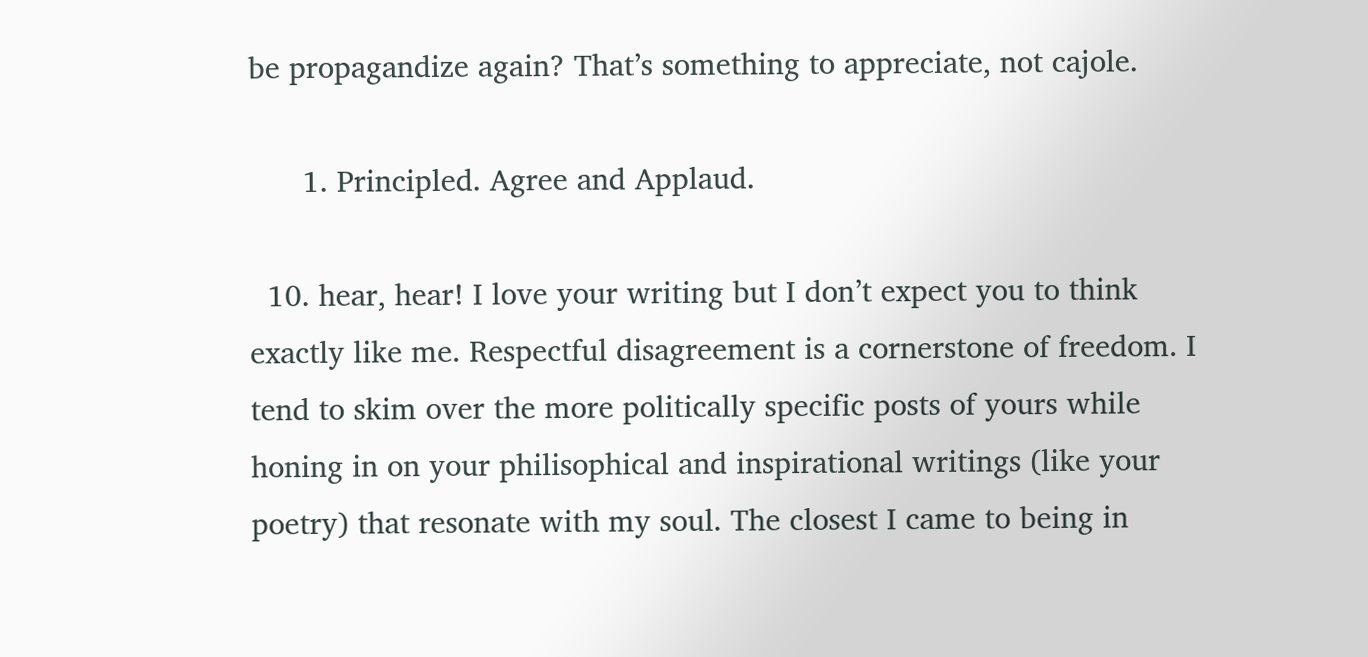be propagandize again? That’s something to appreciate, not cajole.

      1. Principled. Agree and Applaud.

  10. hear, hear! I love your writing but I don’t expect you to think exactly like me. Respectful disagreement is a cornerstone of freedom. I tend to skim over the more politically specific posts of yours while honing in on your philisophical and inspirational writings (like your poetry) that resonate with my soul. The closest I came to being in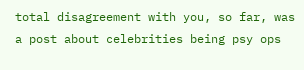total disagreement with you, so far, was a post about celebrities being psy ops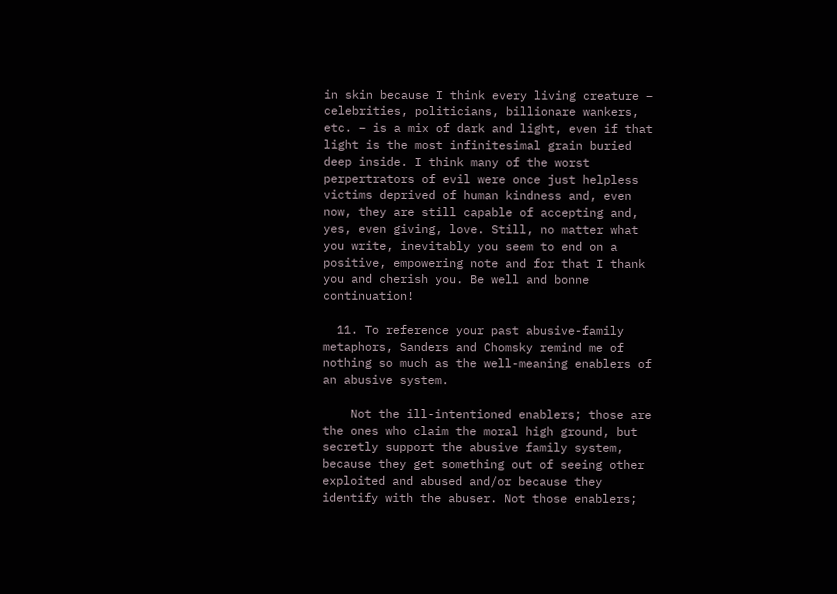in skin because I think every living creature – celebrities, politicians, billionare wankers, etc. – is a mix of dark and light, even if that light is the most infinitesimal grain buried deep inside. I think many of the worst perpertrators of evil were once just helpless victims deprived of human kindness and, even now, they are still capable of accepting and, yes, even giving, love. Still, no matter what you write, inevitably you seem to end on a positive, empowering note and for that I thank you and cherish you. Be well and bonne continuation!

  11. To reference your past abusive-family metaphors, Sanders and Chomsky remind me of nothing so much as the well-meaning enablers of an abusive system.

    Not the ill-intentioned enablers; those are the ones who claim the moral high ground, but secretly support the abusive family system, because they get something out of seeing other exploited and abused and/or because they identify with the abuser. Not those enablers;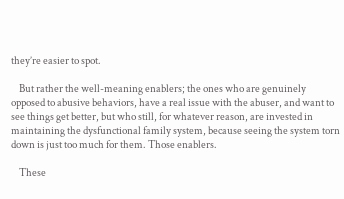they’re easier to spot.

    But rather the well-meaning enablers; the ones who are genuinely opposed to abusive behaviors, have a real issue with the abuser, and want to see things get better, but who still, for whatever reason, are invested in maintaining the dysfunctional family system, because seeing the system torn down is just too much for them. Those enablers.

    These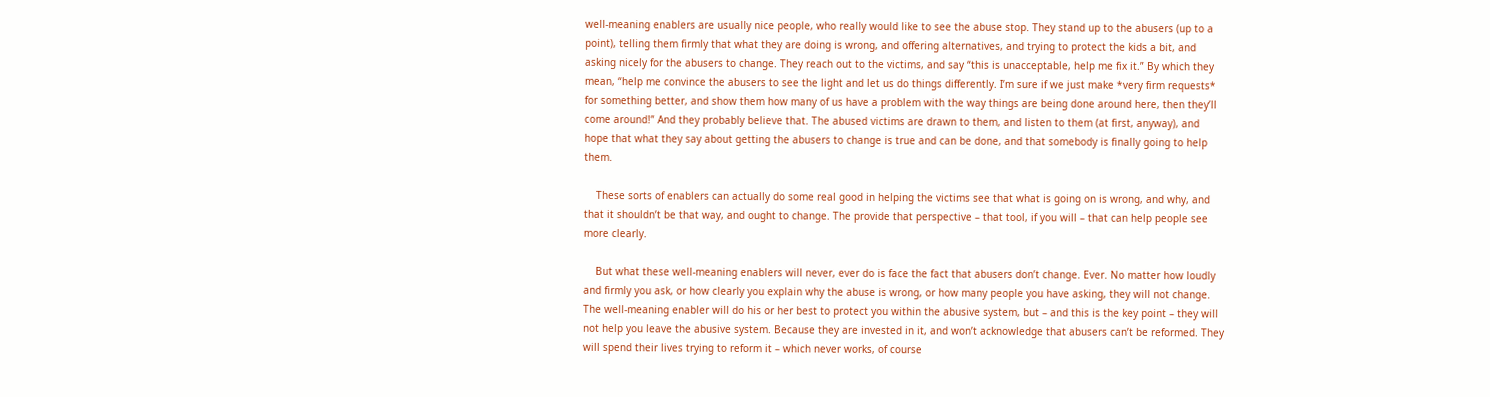well-meaning enablers are usually nice people, who really would like to see the abuse stop. They stand up to the abusers (up to a point), telling them firmly that what they are doing is wrong, and offering alternatives, and trying to protect the kids a bit, and asking nicely for the abusers to change. They reach out to the victims, and say “this is unacceptable, help me fix it.” By which they mean, “help me convince the abusers to see the light and let us do things differently. I’m sure if we just make *very firm requests* for something better, and show them how many of us have a problem with the way things are being done around here, then they’ll come around!” And they probably believe that. The abused victims are drawn to them, and listen to them (at first, anyway), and hope that what they say about getting the abusers to change is true and can be done, and that somebody is finally going to help them.

    These sorts of enablers can actually do some real good in helping the victims see that what is going on is wrong, and why, and that it shouldn’t be that way, and ought to change. The provide that perspective – that tool, if you will – that can help people see more clearly.

    But what these well-meaning enablers will never, ever do is face the fact that abusers don’t change. Ever. No matter how loudly and firmly you ask, or how clearly you explain why the abuse is wrong, or how many people you have asking, they will not change. The well-meaning enabler will do his or her best to protect you within the abusive system, but – and this is the key point – they will not help you leave the abusive system. Because they are invested in it, and won’t acknowledge that abusers can’t be reformed. They will spend their lives trying to reform it – which never works, of course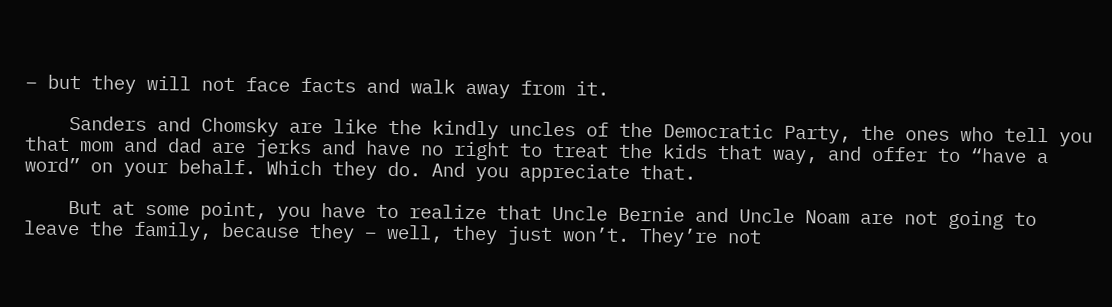– but they will not face facts and walk away from it.

    Sanders and Chomsky are like the kindly uncles of the Democratic Party, the ones who tell you that mom and dad are jerks and have no right to treat the kids that way, and offer to “have a word” on your behalf. Which they do. And you appreciate that.

    But at some point, you have to realize that Uncle Bernie and Uncle Noam are not going to leave the family, because they – well, they just won’t. They’re not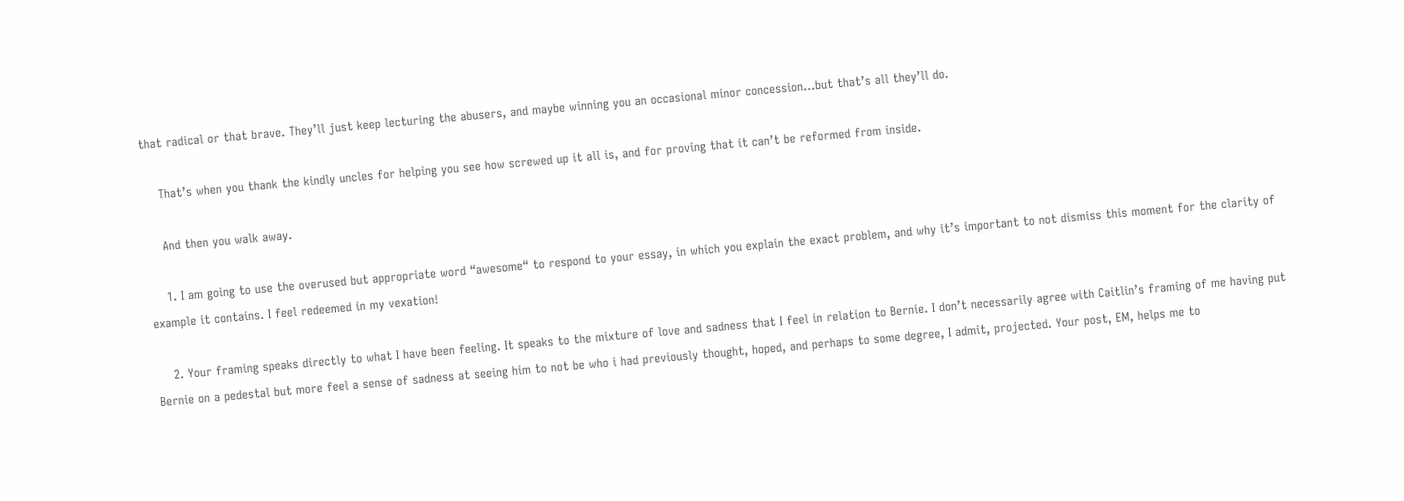that radical or that brave. They’ll just keep lecturing the abusers, and maybe winning you an occasional minor concession…but that’s all they’ll do.

    That’s when you thank the kindly uncles for helping you see how screwed up it all is, and for proving that it can’t be reformed from inside.

    And then you walk away.

    1. I am going to use the overused but appropriate word “awesome“ to respond to your essay, in which you explain the exact problem, and why it’s important to not dismiss this moment for the clarity of example it contains. I feel redeemed in my vexation!

    2. Your framing speaks directly to what I have been feeling. It speaks to the mixture of love and sadness that I feel in relation to Bernie. I don’t necessarily agree with Caitlin’s framing of me having put Bernie on a pedestal but more feel a sense of sadness at seeing him to not be who i had previously thought, hoped, and perhaps to some degree, I admit, projected. Your post, EM, helps me to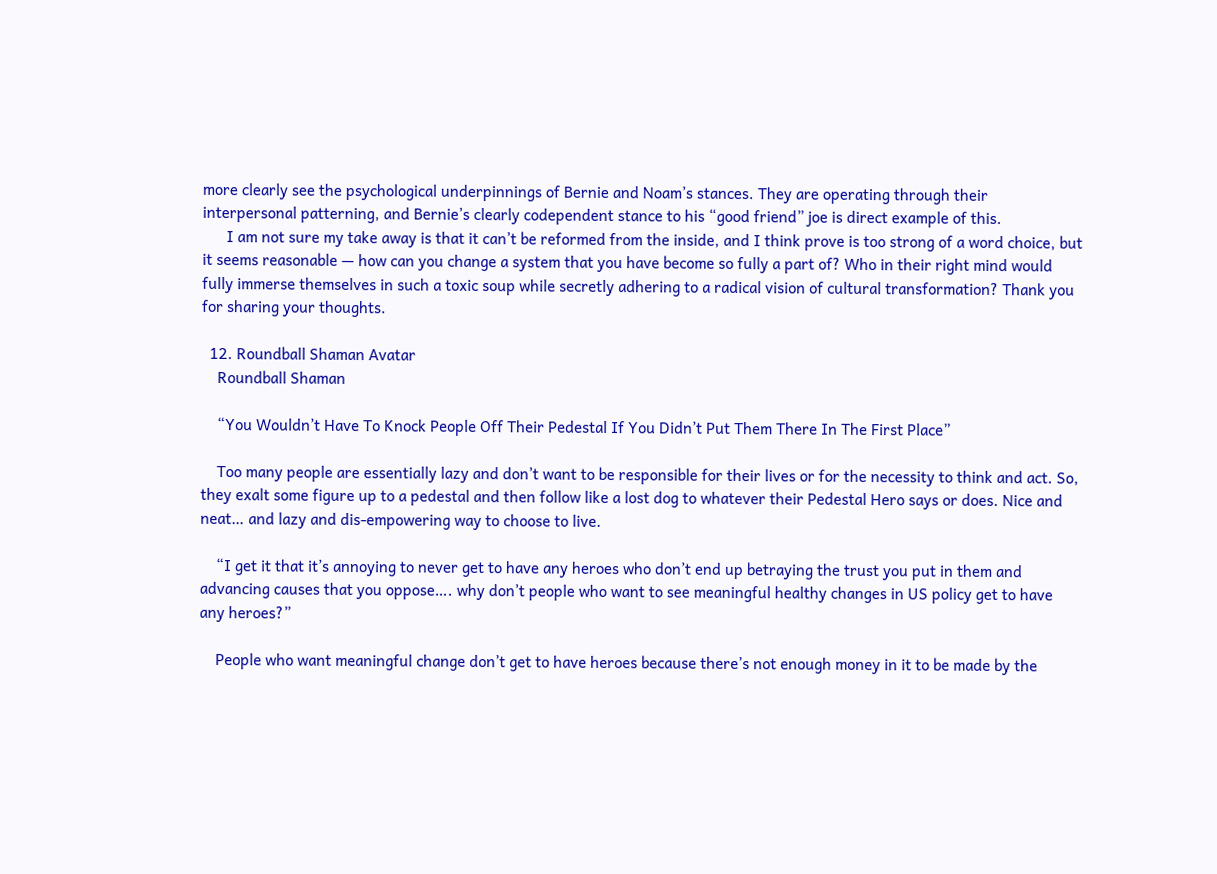more clearly see the psychological underpinnings of Bernie and Noam’s stances. They are operating through their interpersonal patterning, and Bernie’s clearly codependent stance to his “good friend” joe is direct example of this.
      I am not sure my take away is that it can’t be reformed from the inside, and I think prove is too strong of a word choice, but it seems reasonable — how can you change a system that you have become so fully a part of? Who in their right mind would fully immerse themselves in such a toxic soup while secretly adhering to a radical vision of cultural transformation? Thank you for sharing your thoughts.

  12. Roundball Shaman Avatar
    Roundball Shaman

    “You Wouldn’t Have To Knock People Off Their Pedestal If You Didn’t Put Them There In The First Place”

    Too many people are essentially lazy and don’t want to be responsible for their lives or for the necessity to think and act. So, they exalt some figure up to a pedestal and then follow like a lost dog to whatever their Pedestal Hero says or does. Nice and neat… and lazy and dis-empowering way to choose to live.

    “I get it that it’s annoying to never get to have any heroes who don’t end up betraying the trust you put in them and advancing causes that you oppose…. why don’t people who want to see meaningful healthy changes in US policy get to have any heroes?”

    People who want meaningful change don’t get to have heroes because there’s not enough money in it to be made by the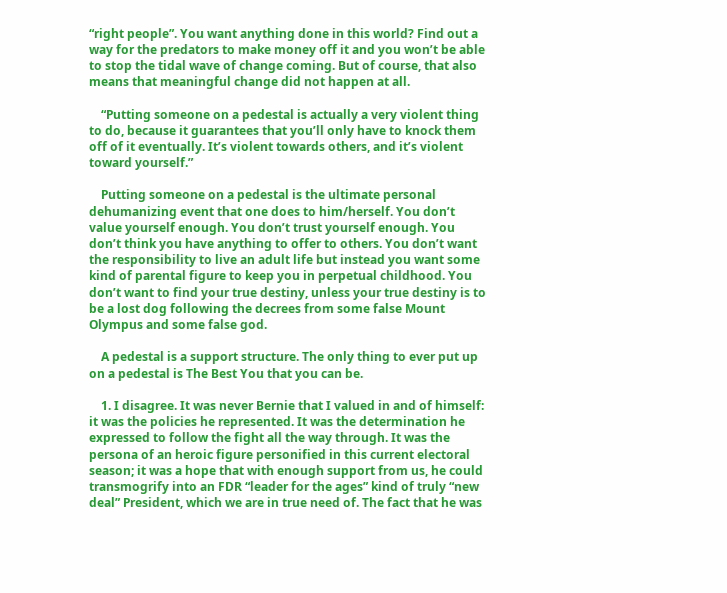“right people”. You want anything done in this world? Find out a way for the predators to make money off it and you won’t be able to stop the tidal wave of change coming. But of course, that also means that meaningful change did not happen at all.

    “Putting someone on a pedestal is actually a very violent thing to do, because it guarantees that you’ll only have to knock them off of it eventually. It’s violent towards others, and it’s violent toward yourself.”

    Putting someone on a pedestal is the ultimate personal dehumanizing event that one does to him/herself. You don’t value yourself enough. You don’t trust yourself enough. You don’t think you have anything to offer to others. You don’t want the responsibility to live an adult life but instead you want some kind of parental figure to keep you in perpetual childhood. You don’t want to find your true destiny, unless your true destiny is to be a lost dog following the decrees from some false Mount Olympus and some false god.

    A pedestal is a support structure. The only thing to ever put up on a pedestal is The Best You that you can be.

    1. I disagree. It was never Bernie that I valued in and of himself: it was the policies he represented. It was the determination he expressed to follow the fight all the way through. It was the persona of an heroic figure personified in this current electoral season; it was a hope that with enough support from us, he could transmogrify into an FDR “leader for the ages” kind of truly “new deal” President, which we are in true need of. The fact that he was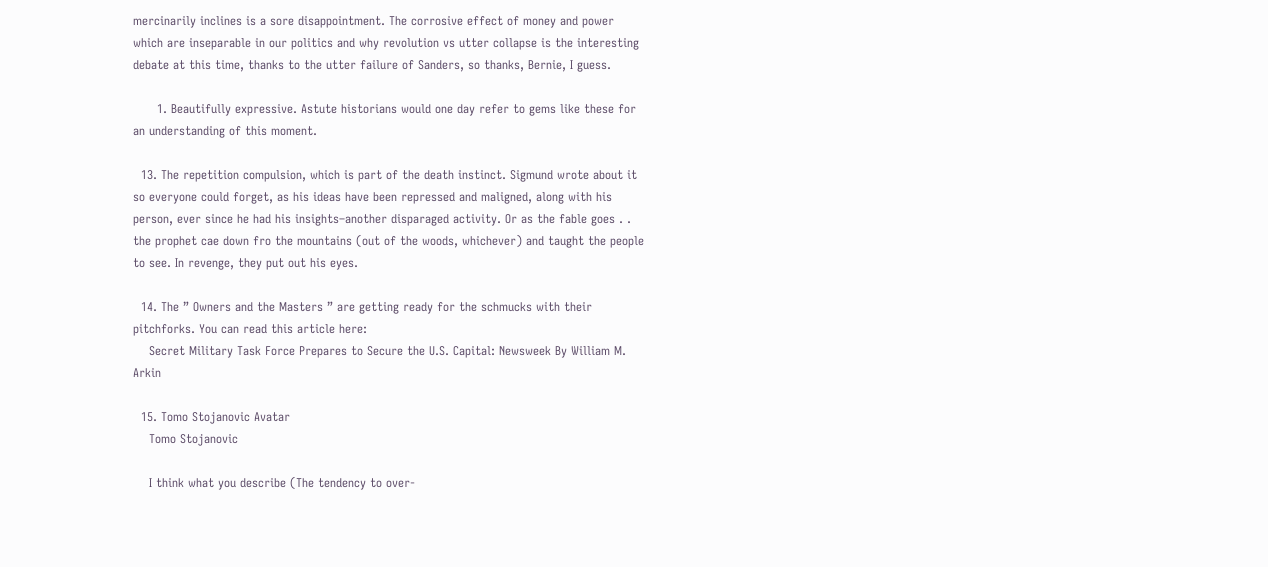mercinarily inclines is a sore disappointment. The corrosive effect of money and power which are inseparable in our politics and why revolution vs utter collapse is the interesting debate at this time, thanks to the utter failure of Sanders, so thanks, Bernie, I guess.

      1. Beautifully expressive. Astute historians would one day refer to gems like these for an understanding of this moment.

  13. The repetition compulsion, which is part of the death instinct. Sigmund wrote about it so everyone could forget, as his ideas have been repressed and maligned, along with his person, ever since he had his insights–another disparaged activity. Or as the fable goes . . the prophet cae down fro the mountains (out of the woods, whichever) and taught the people to see. In revenge, they put out his eyes.

  14. The ” Owners and the Masters ” are getting ready for the schmucks with their pitchforks. You can read this article here:
    Secret Military Task Force Prepares to Secure the U.S. Capital: Newsweek By William M. Arkin

  15. Tomo Stojanovic Avatar
    Tomo Stojanovic

    I think what you describe (The tendency to over-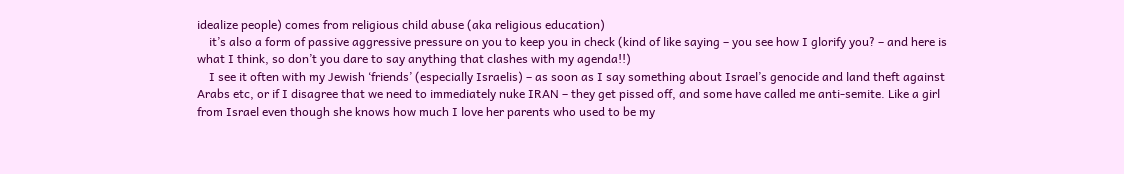idealize people) comes from religious child abuse (aka religious education)
    it’s also a form of passive aggressive pressure on you to keep you in check (kind of like saying – you see how I glorify you? – and here is what I think, so don’t you dare to say anything that clashes with my agenda!!)
    I see it often with my Jewish ‘friends’ (especially Israelis) – as soon as I say something about Israel’s genocide and land theft against Arabs etc, or if I disagree that we need to immediately nuke IRAN – they get pissed off, and some have called me anti-semite. Like a girl from Israel even though she knows how much I love her parents who used to be my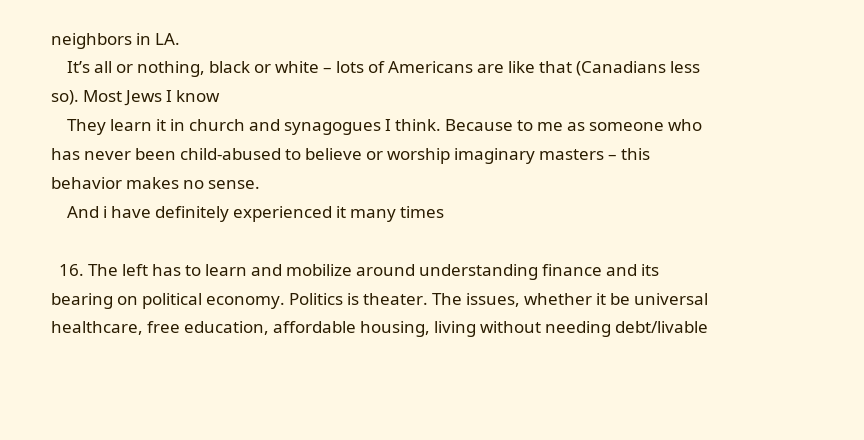neighbors in LA.
    It’s all or nothing, black or white – lots of Americans are like that (Canadians less so). Most Jews I know
    They learn it in church and synagogues I think. Because to me as someone who has never been child-abused to believe or worship imaginary masters – this behavior makes no sense.
    And i have definitely experienced it many times

  16. The left has to learn and mobilize around understanding finance and its bearing on political economy. Politics is theater. The issues, whether it be universal healthcare, free education, affordable housing, living without needing debt/livable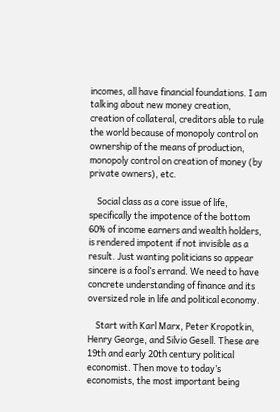incomes, all have financial foundations. I am talking about new money creation, creation of collateral, creditors able to rule the world because of monopoly control on ownership of the means of production, monopoly control on creation of money (by private owners), etc.

    Social class as a core issue of life, specifically the impotence of the bottom 60% of income earners and wealth holders, is rendered impotent if not invisible as a result. Just wanting politicians so appear sincere is a fool’s errand. We need to have concrete understanding of finance and its oversized role in life and political economy.

    Start with Karl Marx, Peter Kropotkin, Henry George, and Silvio Gesell. These are 19th and early 20th century political economist. Then move to today’s economists, the most important being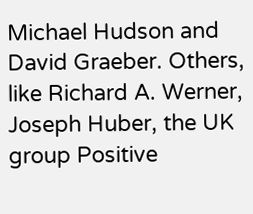Michael Hudson and David Graeber. Others, like Richard A. Werner, Joseph Huber, the UK group Positive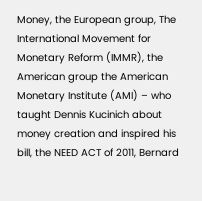Money, the European group, The International Movement for Monetary Reform (IMMR), the American group the American Monetary Institute (AMI) – who taught Dennis Kucinich about money creation and inspired his bill, the NEED ACT of 2011, Bernard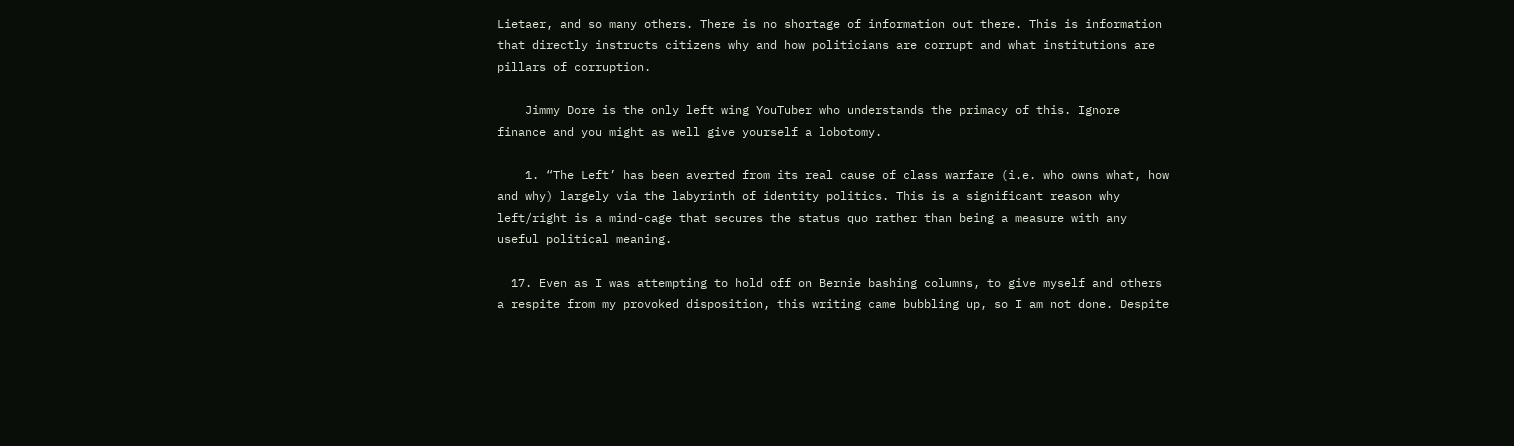Lietaer, and so many others. There is no shortage of information out there. This is information that directly instructs citizens why and how politicians are corrupt and what institutions are pillars of corruption.

    Jimmy Dore is the only left wing YouTuber who understands the primacy of this. Ignore finance and you might as well give yourself a lobotomy.

    1. “The Left’ has been averted from its real cause of class warfare (i.e. who owns what, how and why) largely via the labyrinth of identity politics. This is a significant reason why left/right is a mind-cage that secures the status quo rather than being a measure with any useful political meaning.

  17. Even as I was attempting to hold off on Bernie bashing columns, to give myself and others a respite from my provoked disposition, this writing came bubbling up, so I am not done. Despite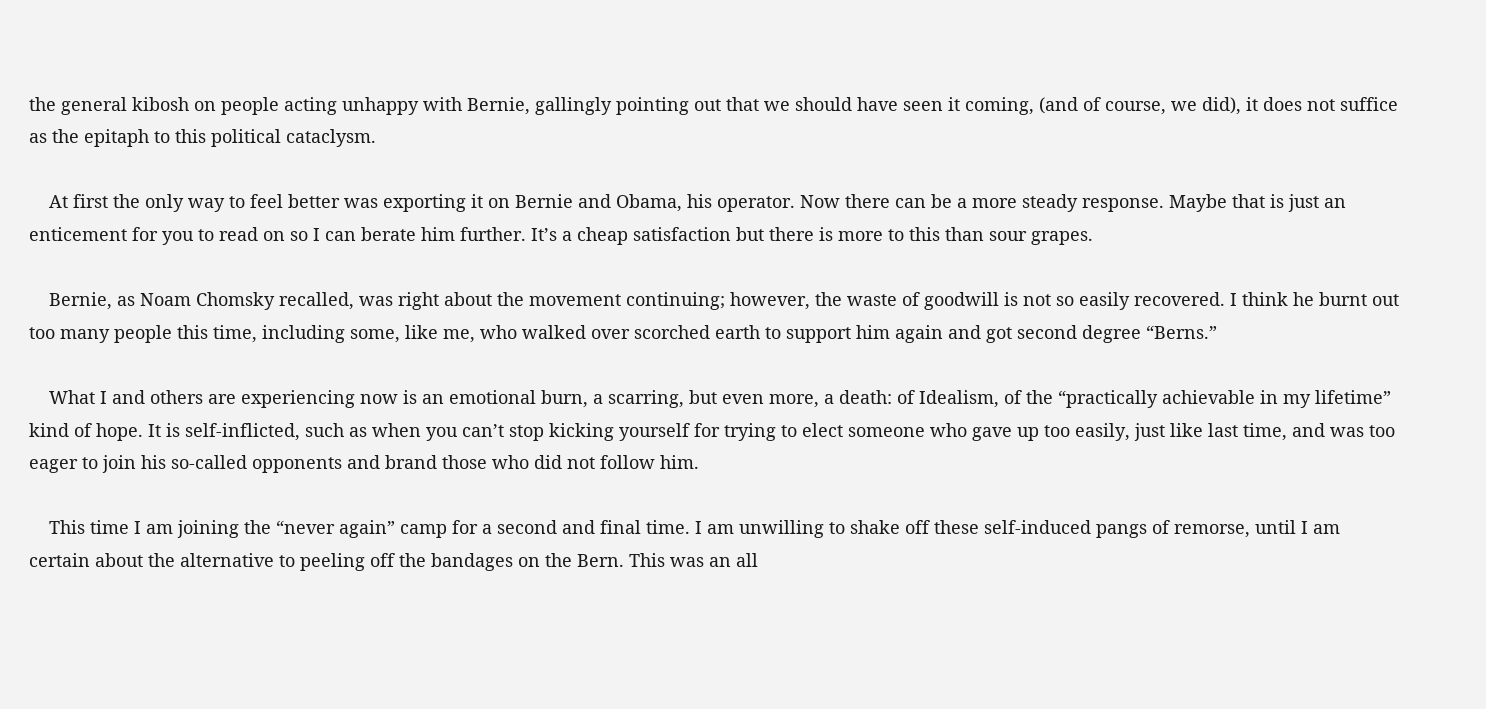the general kibosh on people acting unhappy with Bernie, gallingly pointing out that we should have seen it coming, (and of course, we did), it does not suffice as the epitaph to this political cataclysm.

    At first the only way to feel better was exporting it on Bernie and Obama, his operator. Now there can be a more steady response. Maybe that is just an enticement for you to read on so I can berate him further. It’s a cheap satisfaction but there is more to this than sour grapes.

    Bernie, as Noam Chomsky recalled, was right about the movement continuing; however, the waste of goodwill is not so easily recovered. I think he burnt out too many people this time, including some, like me, who walked over scorched earth to support him again and got second degree “Berns.”

    What I and others are experiencing now is an emotional burn, a scarring, but even more, a death: of Idealism, of the “practically achievable in my lifetime” kind of hope. It is self-inflicted, such as when you can’t stop kicking yourself for trying to elect someone who gave up too easily, just like last time, and was too eager to join his so-called opponents and brand those who did not follow him.

    This time I am joining the “never again” camp for a second and final time. I am unwilling to shake off these self-induced pangs of remorse, until I am certain about the alternative to peeling off the bandages on the Bern. This was an all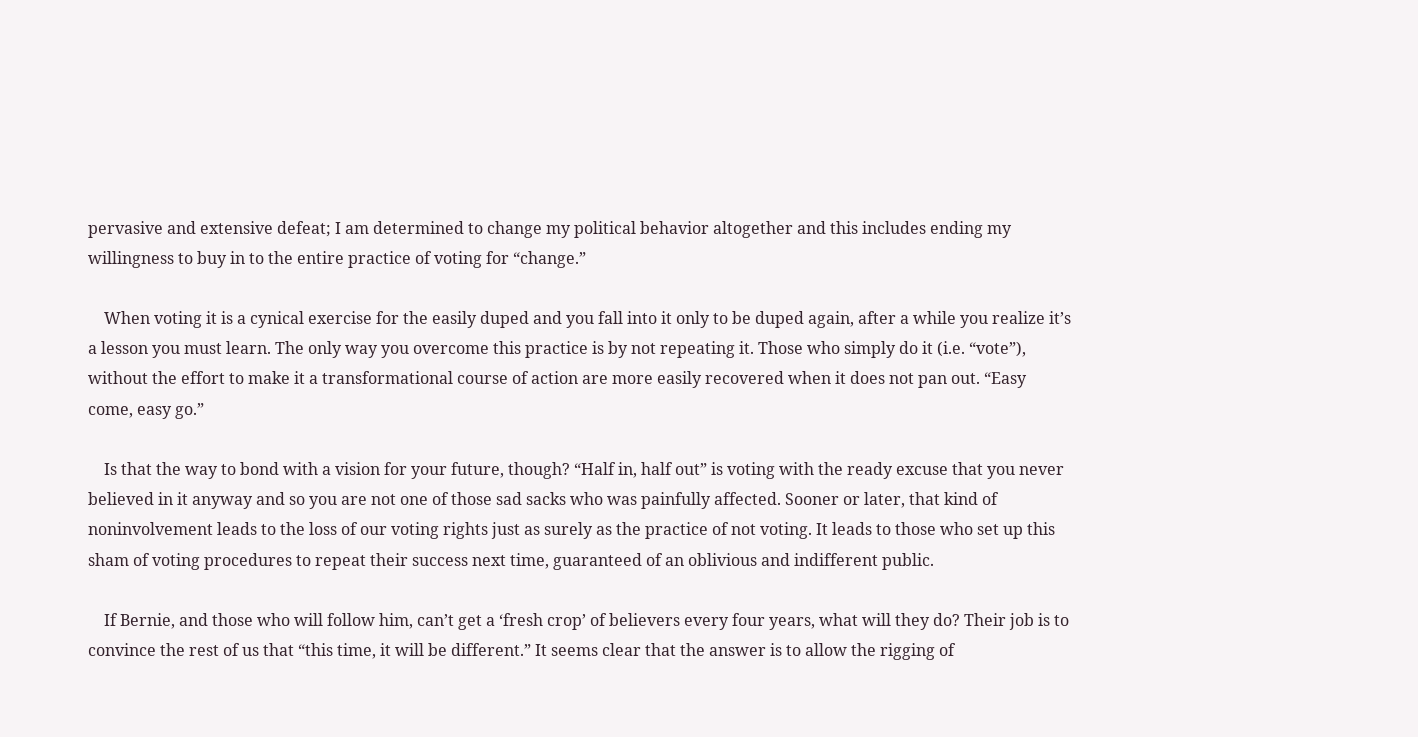pervasive and extensive defeat; I am determined to change my political behavior altogether and this includes ending my willingness to buy in to the entire practice of voting for “change.”

    When voting it is a cynical exercise for the easily duped and you fall into it only to be duped again, after a while you realize it’s a lesson you must learn. The only way you overcome this practice is by not repeating it. Those who simply do it (i.e. “vote”), without the effort to make it a transformational course of action are more easily recovered when it does not pan out. “Easy come, easy go.”

    Is that the way to bond with a vision for your future, though? “Half in, half out” is voting with the ready excuse that you never believed in it anyway and so you are not one of those sad sacks who was painfully affected. Sooner or later, that kind of noninvolvement leads to the loss of our voting rights just as surely as the practice of not voting. It leads to those who set up this sham of voting procedures to repeat their success next time, guaranteed of an oblivious and indifferent public.

    If Bernie, and those who will follow him, can’t get a ‘fresh crop’ of believers every four years, what will they do? Their job is to convince the rest of us that “this time, it will be different.” It seems clear that the answer is to allow the rigging of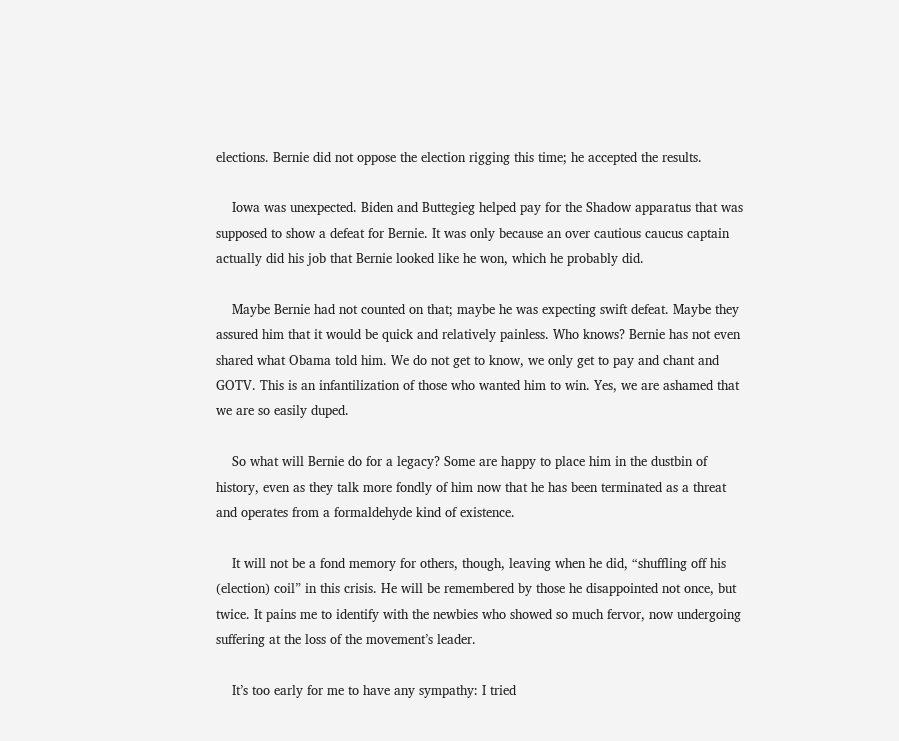elections. Bernie did not oppose the election rigging this time; he accepted the results.

    Iowa was unexpected. Biden and Buttegieg helped pay for the Shadow apparatus that was supposed to show a defeat for Bernie. It was only because an over cautious caucus captain actually did his job that Bernie looked like he won, which he probably did.

    Maybe Bernie had not counted on that; maybe he was expecting swift defeat. Maybe they assured him that it would be quick and relatively painless. Who knows? Bernie has not even shared what Obama told him. We do not get to know, we only get to pay and chant and GOTV. This is an infantilization of those who wanted him to win. Yes, we are ashamed that we are so easily duped.

    So what will Bernie do for a legacy? Some are happy to place him in the dustbin of history, even as they talk more fondly of him now that he has been terminated as a threat and operates from a formaldehyde kind of existence.

    It will not be a fond memory for others, though, leaving when he did, “shuffling off his (election) coil” in this crisis. He will be remembered by those he disappointed not once, but twice. It pains me to identify with the newbies who showed so much fervor, now undergoing suffering at the loss of the movement’s leader.

    It’s too early for me to have any sympathy: I tried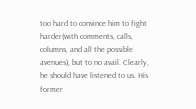too hard to convince him to fight harder(with comments, calls, columns, and all the possible avenues), but to no avail. Clearly, he should have listened to us. His former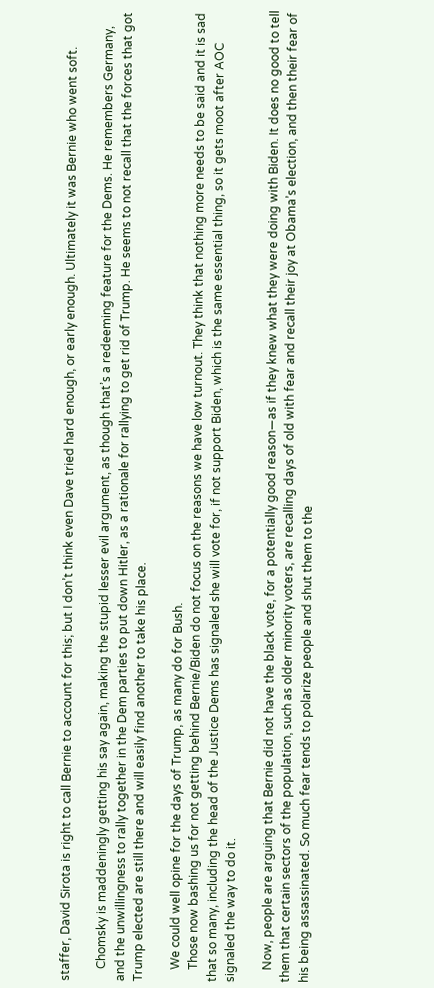staffer, David Sirota is right to call Bernie to account for this; but I don’t think even Dave tried hard enough, or early enough. Ultimately it was Bernie who went soft.

    Chomsky is maddeningly getting his say again, making the stupid lesser evil argument, as though that’s a redeeming feature for the Dems. He remembers Germany, and the unwillingness to rally together in the Dem parties to put down Hitler, as a rationale for rallying to get rid of Trump. He seems to not recall that the forces that got Trump elected are still there and will easily find another to take his place.

    We could well opine for the days of Trump, as many do for Bush.
    Those now bashing us for not getting behind Bernie/Biden do not focus on the reasons we have low turnout. They think that nothing more needs to be said and it is sad that so many, including the head of the Justice Dems has signaled she will vote for, if not support Biden, which is the same essential thing, so it gets moot after AOC signaled the way to do it.

    Now, people are arguing that Bernie did not have the black vote, for a potentially good reason—as if they knew what they were doing with Biden. It does no good to tell them that certain sectors of the population, such as older minority voters, are recalling days of old with fear and recall their joy at Obama’s election, and then their fear of his being assassinated. So much fear tends to polarize people and shut them to the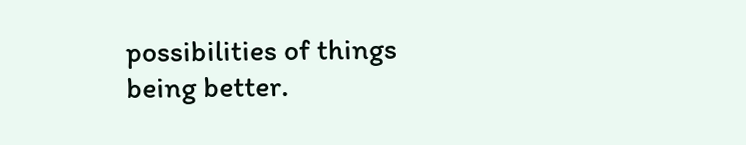possibilities of things being better.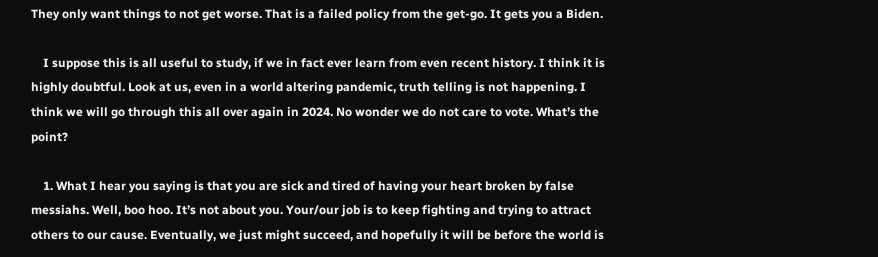They only want things to not get worse. That is a failed policy from the get-go. It gets you a Biden.

    I suppose this is all useful to study, if we in fact ever learn from even recent history. I think it is highly doubtful. Look at us, even in a world altering pandemic, truth telling is not happening. I think we will go through this all over again in 2024. No wonder we do not care to vote. What’s the point?

    1. What I hear you saying is that you are sick and tired of having your heart broken by false messiahs. Well, boo hoo. It’s not about you. Your/our job is to keep fighting and trying to attract others to our cause. Eventually, we just might succeed, and hopefully it will be before the world is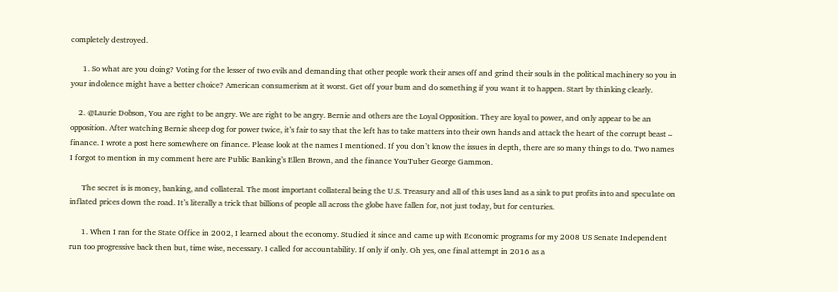completely destroyed.

      1. So what are you doing? Voting for the lesser of two evils and demanding that other people work their arses off and grind their souls in the political machinery so you in your indolence might have a better choice? American consumerism at it worst. Get off your bum and do something if you want it to happen. Start by thinking clearly.

    2. @Laurie Dobson, You are right to be angry. We are right to be angry. Bernie and others are the Loyal Opposition. They are loyal to power, and only appear to be an opposition. After watching Bernie sheep dog for power twice, it’s fair to say that the left has to take matters into their own hands and attack the heart of the corrupt beast – finance. I wrote a post here somewhere on finance. Please look at the names I mentioned. If you don’t know the issues in depth, there are so many things to do. Two names I forgot to mention in my comment here are Public Banking’s Ellen Brown, and the finance YouTuber George Gammon.

      The secret is is money, banking, and collateral. The most important collateral being the U.S. Treasury and all of this uses land as a sink to put profits into and speculate on inflated prices down the road. It’s literally a trick that billions of people all across the globe have fallen for, not just today, but for centuries.

      1. When I ran for the State Office in 2002, I learned about the economy. Studied it since and came up with Economic programs for my 2008 US Senate Independent run too progressive back then but, time wise, necessary. I called for accountability. If only if only. Oh yes, one final attempt in 2016 as a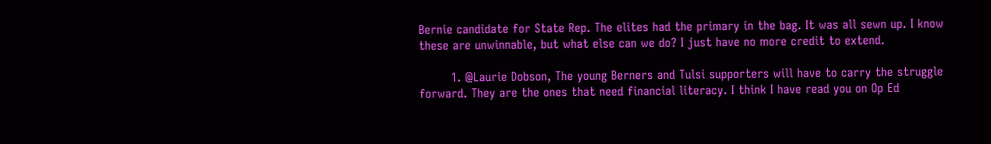Bernie candidate for State Rep. The elites had the primary in the bag. It was all sewn up. I know these are unwinnable, but what else can we do? I just have no more credit to extend.

        1. @Laurie Dobson, The young Berners and Tulsi supporters will have to carry the struggle forward. They are the ones that need financial literacy. I think I have read you on Op Ed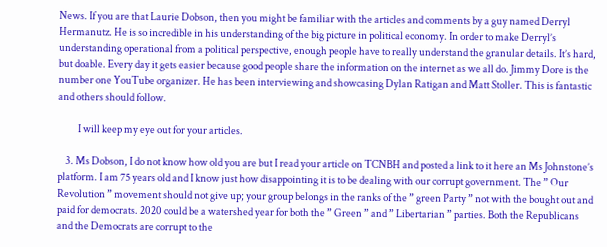News. If you are that Laurie Dobson, then you might be familiar with the articles and comments by a guy named Derryl Hermanutz. He is so incredible in his understanding of the big picture in political economy. In order to make Derryl’s understanding operational from a political perspective, enough people have to really understand the granular details. It’s hard, but doable. Every day it gets easier because good people share the information on the internet as we all do. Jimmy Dore is the number one YouTube organizer. He has been interviewing and showcasing Dylan Ratigan and Matt Stoller. This is fantastic and others should follow.

          I will keep my eye out for your articles.

    3. Ms Dobson, I do not know how old you are but I read your article on TCNBH and posted a link to it here an Ms Johnstone’s platform. I am 75 years old and I know just how disappointing it is to be dealing with our corrupt government. The ” Our Revolution ” movement should not give up; your group belongs in the ranks of the ” green Party ” not with the bought out and paid for democrats. 2020 could be a watershed year for both the ” Green ” and ” Libertarian ” parties. Both the Republicans and the Democrats are corrupt to the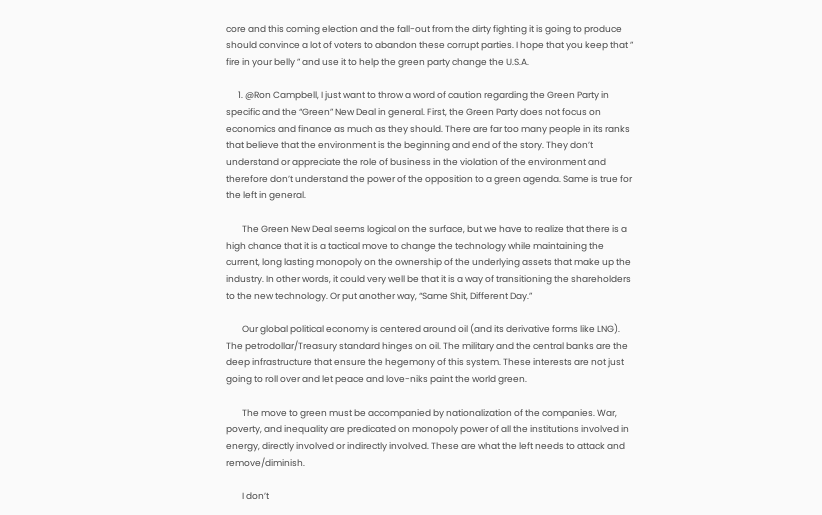core and this coming election and the fall-out from the dirty fighting it is going to produce should convince a lot of voters to abandon these corrupt parties. I hope that you keep that ” fire in your belly ” and use it to help the green party change the U.S.A.

      1. @Ron Campbell, I just want to throw a word of caution regarding the Green Party in specific and the “Green” New Deal in general. First, the Green Party does not focus on economics and finance as much as they should. There are far too many people in its ranks that believe that the environment is the beginning and end of the story. They don’t understand or appreciate the role of business in the violation of the environment and therefore don’t understand the power of the opposition to a green agenda. Same is true for the left in general.

        The Green New Deal seems logical on the surface, but we have to realize that there is a high chance that it is a tactical move to change the technology while maintaining the current, long lasting monopoly on the ownership of the underlying assets that make up the industry. In other words, it could very well be that it is a way of transitioning the shareholders to the new technology. Or put another way, “Same Shit, Different Day.”

        Our global political economy is centered around oil (and its derivative forms like LNG). The petrodollar/Treasury standard hinges on oil. The military and the central banks are the deep infrastructure that ensure the hegemony of this system. These interests are not just going to roll over and let peace and love-niks paint the world green.

        The move to green must be accompanied by nationalization of the companies. War, poverty, and inequality are predicated on monopoly power of all the institutions involved in energy, directly involved or indirectly involved. These are what the left needs to attack and remove/diminish.

        I don’t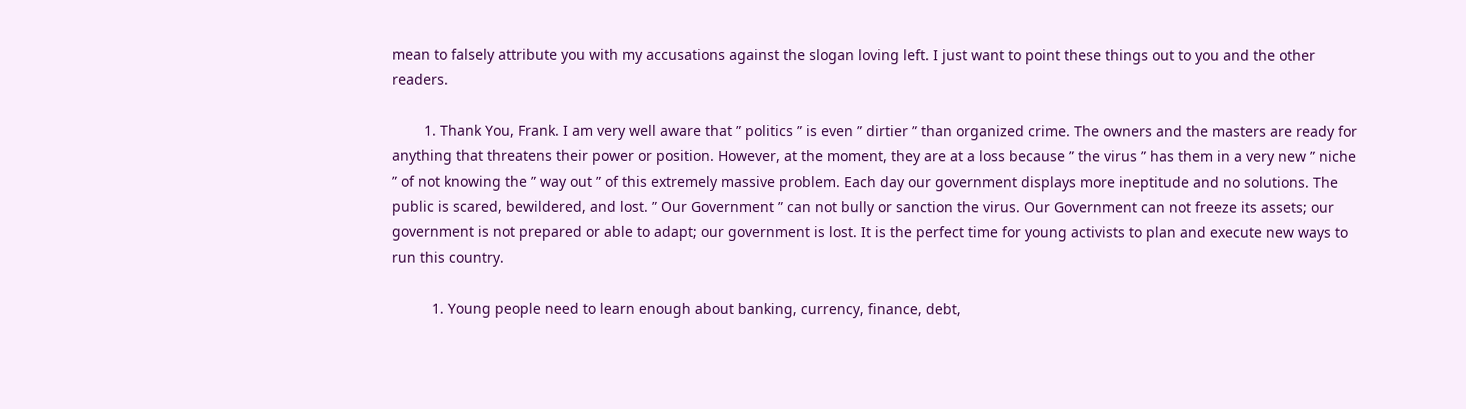mean to falsely attribute you with my accusations against the slogan loving left. I just want to point these things out to you and the other readers.

        1. Thank You, Frank. I am very well aware that ” politics ” is even ” dirtier ” than organized crime. The owners and the masters are ready for anything that threatens their power or position. However, at the moment, they are at a loss because ” the virus ” has them in a very new ” niche ” of not knowing the ” way out ” of this extremely massive problem. Each day our government displays more ineptitude and no solutions. The public is scared, bewildered, and lost. ” Our Government ” can not bully or sanction the virus. Our Government can not freeze its assets; our government is not prepared or able to adapt; our government is lost. It is the perfect time for young activists to plan and execute new ways to run this country.

          1. Young people need to learn enough about banking, currency, finance, debt,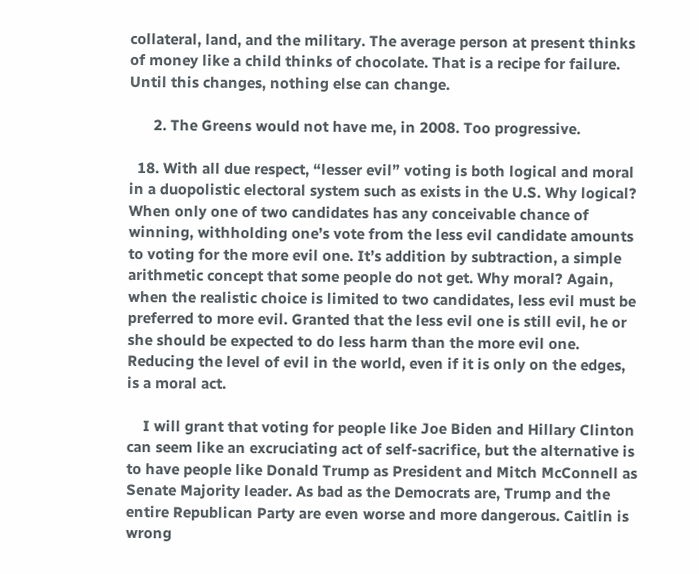collateral, land, and the military. The average person at present thinks of money like a child thinks of chocolate. That is a recipe for failure. Until this changes, nothing else can change.

      2. The Greens would not have me, in 2008. Too progressive.

  18. With all due respect, “lesser evil” voting is both logical and moral in a duopolistic electoral system such as exists in the U.S. Why logical? When only one of two candidates has any conceivable chance of winning, withholding one’s vote from the less evil candidate amounts to voting for the more evil one. It’s addition by subtraction, a simple arithmetic concept that some people do not get. Why moral? Again, when the realistic choice is limited to two candidates, less evil must be preferred to more evil. Granted that the less evil one is still evil, he or she should be expected to do less harm than the more evil one. Reducing the level of evil in the world, even if it is only on the edges, is a moral act.

    I will grant that voting for people like Joe Biden and Hillary Clinton can seem like an excruciating act of self-sacrifice, but the alternative is to have people like Donald Trump as President and Mitch McConnell as Senate Majority leader. As bad as the Democrats are, Trump and the entire Republican Party are even worse and more dangerous. Caitlin is wrong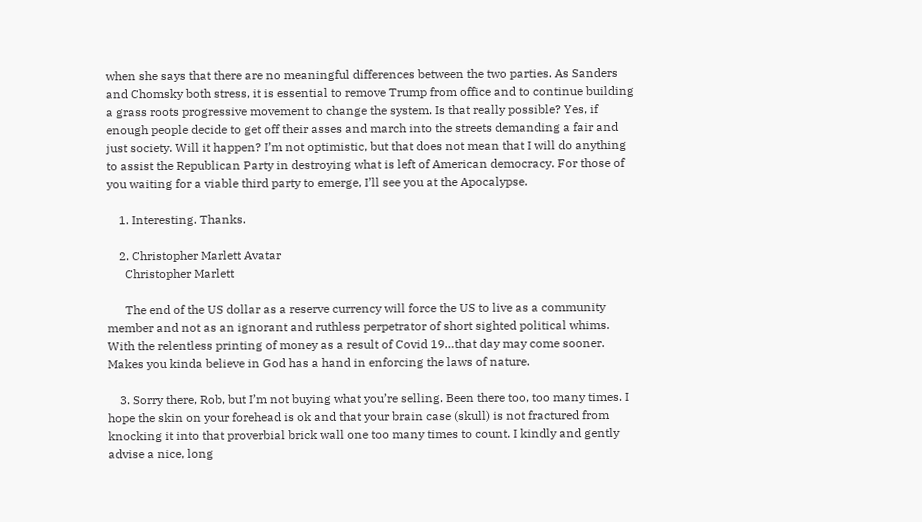when she says that there are no meaningful differences between the two parties. As Sanders and Chomsky both stress, it is essential to remove Trump from office and to continue building a grass roots progressive movement to change the system. Is that really possible? Yes, if enough people decide to get off their asses and march into the streets demanding a fair and just society. Will it happen? I’m not optimistic, but that does not mean that I will do anything to assist the Republican Party in destroying what is left of American democracy. For those of you waiting for a viable third party to emerge, I’ll see you at the Apocalypse.

    1. Interesting. Thanks.

    2. Christopher Marlett Avatar
      Christopher Marlett

      The end of the US dollar as a reserve currency will force the US to live as a community member and not as an ignorant and ruthless perpetrator of short sighted political whims. With the relentless printing of money as a result of Covid 19…that day may come sooner. Makes you kinda believe in God has a hand in enforcing the laws of nature.

    3. Sorry there, Rob, but I’m not buying what you’re selling. Been there too, too many times. I hope the skin on your forehead is ok and that your brain case (skull) is not fractured from knocking it into that proverbial brick wall one too many times to count. I kindly and gently advise a nice, long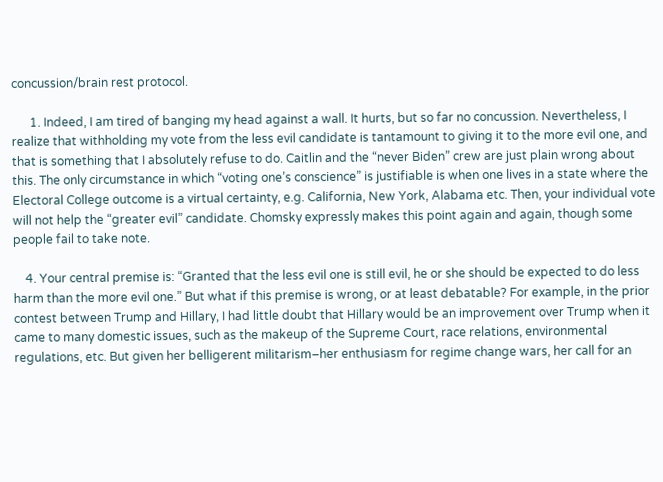concussion/brain rest protocol.

      1. Indeed, I am tired of banging my head against a wall. It hurts, but so far no concussion. Nevertheless, I realize that withholding my vote from the less evil candidate is tantamount to giving it to the more evil one, and that is something that I absolutely refuse to do. Caitlin and the “never Biden” crew are just plain wrong about this. The only circumstance in which “voting one’s conscience” is justifiable is when one lives in a state where the Electoral College outcome is a virtual certainty, e.g. California, New York, Alabama etc. Then, your individual vote will not help the “greater evil” candidate. Chomsky expressly makes this point again and again, though some people fail to take note.

    4. Your central premise is: “Granted that the less evil one is still evil, he or she should be expected to do less harm than the more evil one.” But what if this premise is wrong, or at least debatable? For example, in the prior contest between Trump and Hillary, I had little doubt that Hillary would be an improvement over Trump when it came to many domestic issues, such as the makeup of the Supreme Court, race relations, environmental regulations, etc. But given her belligerent militarism–her enthusiasm for regime change wars, her call for an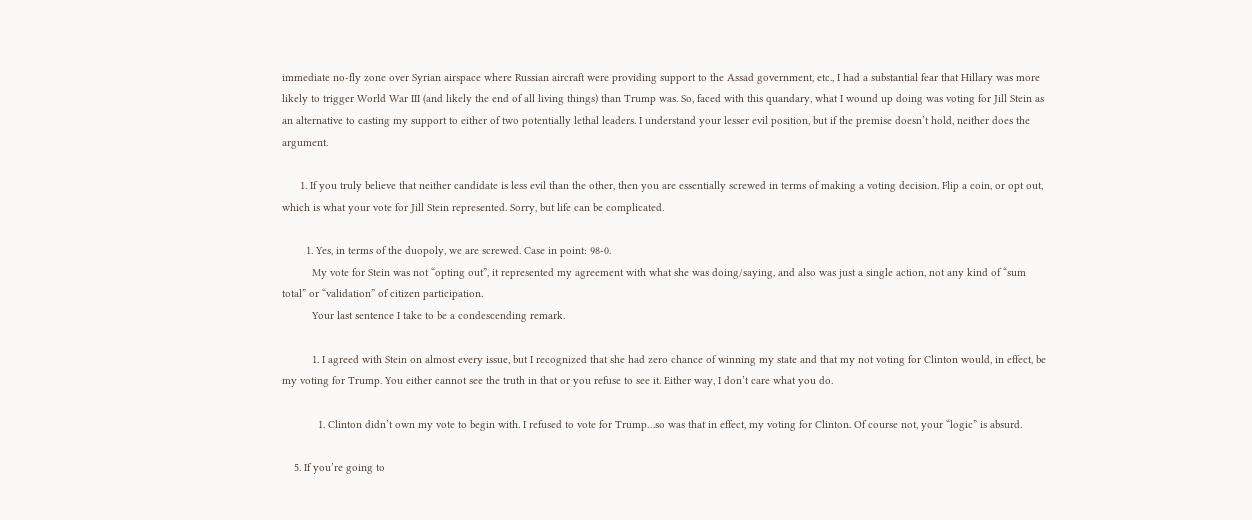immediate no-fly zone over Syrian airspace where Russian aircraft were providing support to the Assad government, etc., I had a substantial fear that Hillary was more likely to trigger World War III (and likely the end of all living things) than Trump was. So, faced with this quandary, what I wound up doing was voting for Jill Stein as an alternative to casting my support to either of two potentially lethal leaders. I understand your lesser evil position, but if the premise doesn’t hold, neither does the argument.

      1. If you truly believe that neither candidate is less evil than the other, then you are essentially screwed in terms of making a voting decision. Flip a coin, or opt out, which is what your vote for Jill Stein represented. Sorry, but life can be complicated.

        1. Yes, in terms of the duopoly, we are screwed. Case in point: 98-0.
          My vote for Stein was not “opting out”, it represented my agreement with what she was doing/saying, and also was just a single action, not any kind of “sum total” or “validation” of citizen participation.
          Your last sentence I take to be a condescending remark.

          1. I agreed with Stein on almost every issue, but I recognized that she had zero chance of winning my state and that my not voting for Clinton would, in effect, be my voting for Trump. You either cannot see the truth in that or you refuse to see it. Either way, I don’t care what you do.

            1. Clinton didn’t own my vote to begin with. I refused to vote for Trump…so was that in effect, my voting for Clinton. Of course not, your “logic” is absurd.

    5. If you’re going to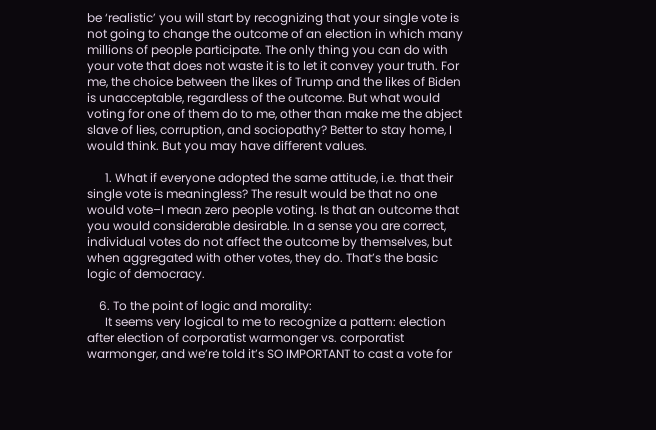be ‘realistic’ you will start by recognizing that your single vote is not going to change the outcome of an election in which many millions of people participate. The only thing you can do with your vote that does not waste it is to let it convey your truth. For me, the choice between the likes of Trump and the likes of Biden is unacceptable, regardless of the outcome. But what would voting for one of them do to me, other than make me the abject slave of lies, corruption, and sociopathy? Better to stay home, I would think. But you may have different values.

      1. What if everyone adopted the same attitude, i.e. that their single vote is meaningless? The result would be that no one would vote–I mean zero people voting. Is that an outcome that you would considerable desirable. In a sense you are correct, individual votes do not affect the outcome by themselves, but when aggregated with other votes, they do. That’s the basic logic of democracy.

    6. To the point of logic and morality:
      It seems very logical to me to recognize a pattern: election after election of corporatist warmonger vs. corporatist warmonger, and we’re told it’s SO IMPORTANT to cast a vote for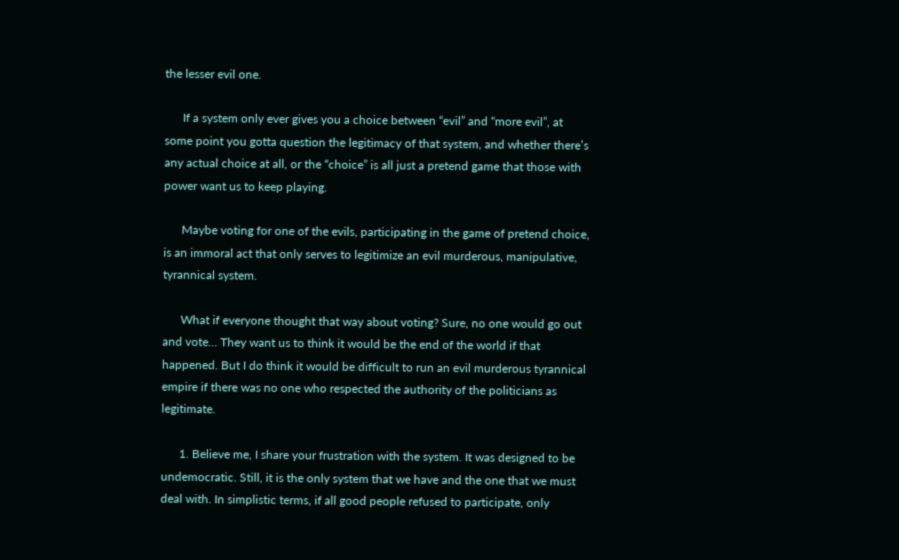the lesser evil one.

      If a system only ever gives you a choice between “evil” and “more evil”, at some point you gotta question the legitimacy of that system, and whether there’s any actual choice at all, or the “choice” is all just a pretend game that those with power want us to keep playing.

      Maybe voting for one of the evils, participating in the game of pretend choice, is an immoral act that only serves to legitimize an evil murderous, manipulative, tyrannical system.

      What if everyone thought that way about voting? Sure, no one would go out and vote… They want us to think it would be the end of the world if that happened. But I do think it would be difficult to run an evil murderous tyrannical empire if there was no one who respected the authority of the politicians as legitimate.

      1. Believe me, I share your frustration with the system. It was designed to be undemocratic. Still, it is the only system that we have and the one that we must deal with. In simplistic terms, if all good people refused to participate, only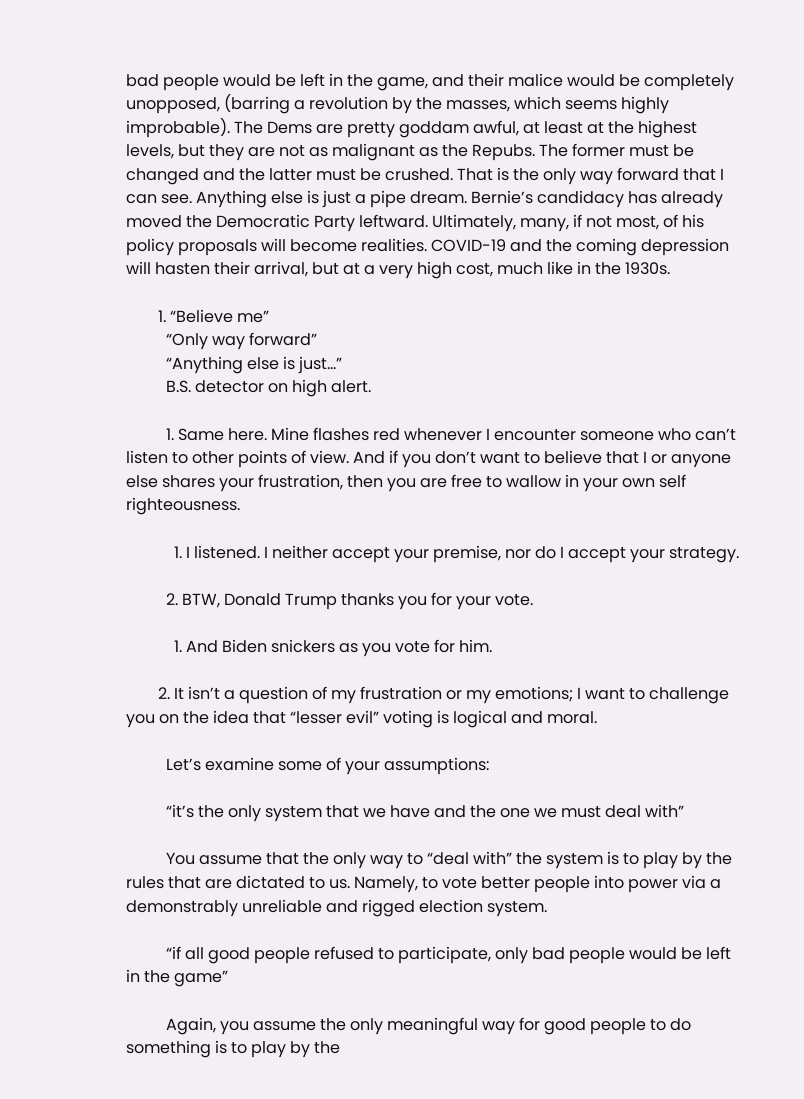bad people would be left in the game, and their malice would be completely unopposed, (barring a revolution by the masses, which seems highly improbable). The Dems are pretty goddam awful, at least at the highest levels, but they are not as malignant as the Repubs. The former must be changed and the latter must be crushed. That is the only way forward that I can see. Anything else is just a pipe dream. Bernie’s candidacy has already moved the Democratic Party leftward. Ultimately, many, if not most, of his policy proposals will become realities. COVID-19 and the coming depression will hasten their arrival, but at a very high cost, much like in the 1930s.

        1. “Believe me”
          “Only way forward”
          “Anything else is just…”
          B.S. detector on high alert.

          1. Same here. Mine flashes red whenever I encounter someone who can’t listen to other points of view. And if you don’t want to believe that I or anyone else shares your frustration, then you are free to wallow in your own self righteousness.

            1. I listened. I neither accept your premise, nor do I accept your strategy.

          2. BTW, Donald Trump thanks you for your vote.

            1. And Biden snickers as you vote for him.

        2. It isn’t a question of my frustration or my emotions; I want to challenge you on the idea that “lesser evil” voting is logical and moral.

          Let’s examine some of your assumptions:

          “it’s the only system that we have and the one we must deal with”

          You assume that the only way to “deal with” the system is to play by the rules that are dictated to us. Namely, to vote better people into power via a demonstrably unreliable and rigged election system.

          “if all good people refused to participate, only bad people would be left in the game”

          Again, you assume the only meaningful way for good people to do something is to play by the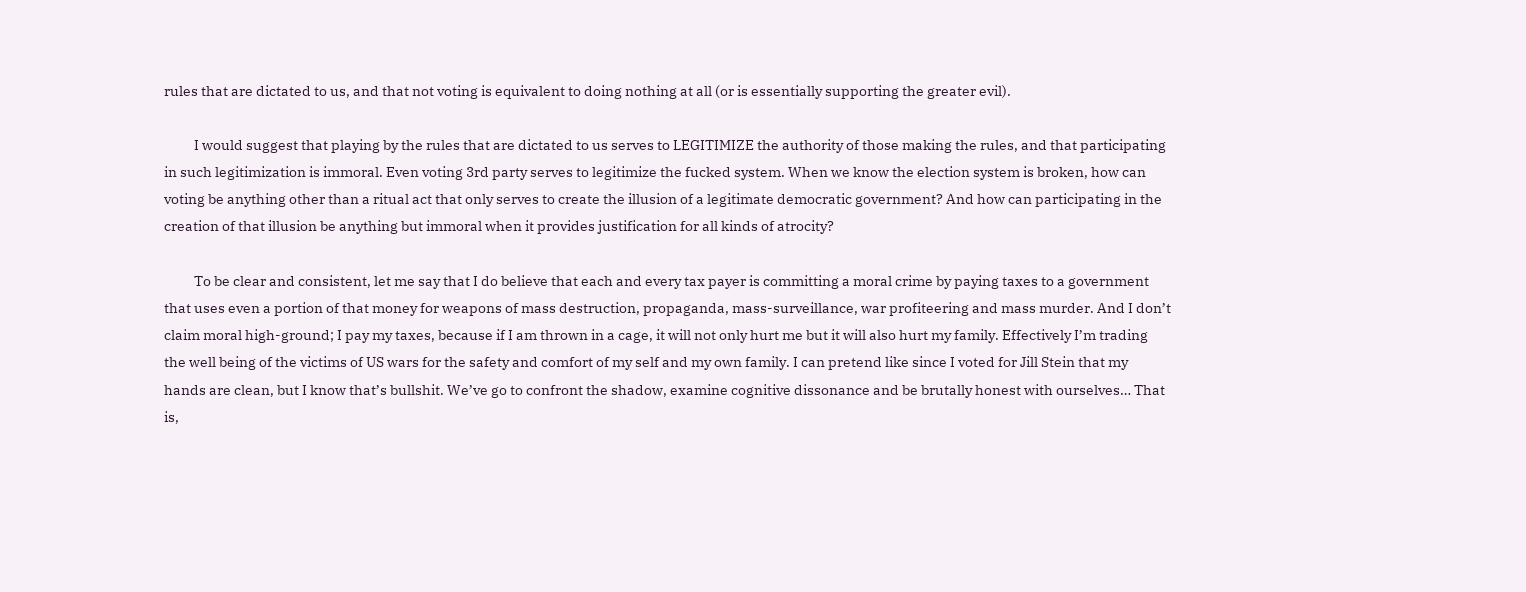rules that are dictated to us, and that not voting is equivalent to doing nothing at all (or is essentially supporting the greater evil).

          I would suggest that playing by the rules that are dictated to us serves to LEGITIMIZE the authority of those making the rules, and that participating in such legitimization is immoral. Even voting 3rd party serves to legitimize the fucked system. When we know the election system is broken, how can voting be anything other than a ritual act that only serves to create the illusion of a legitimate democratic government? And how can participating in the creation of that illusion be anything but immoral when it provides justification for all kinds of atrocity?

          To be clear and consistent, let me say that I do believe that each and every tax payer is committing a moral crime by paying taxes to a government that uses even a portion of that money for weapons of mass destruction, propaganda, mass-surveillance, war profiteering and mass murder. And I don’t claim moral high-ground; I pay my taxes, because if I am thrown in a cage, it will not only hurt me but it will also hurt my family. Effectively I’m trading the well being of the victims of US wars for the safety and comfort of my self and my own family. I can pretend like since I voted for Jill Stein that my hands are clean, but I know that’s bullshit. We’ve go to confront the shadow, examine cognitive dissonance and be brutally honest with ourselves… That is,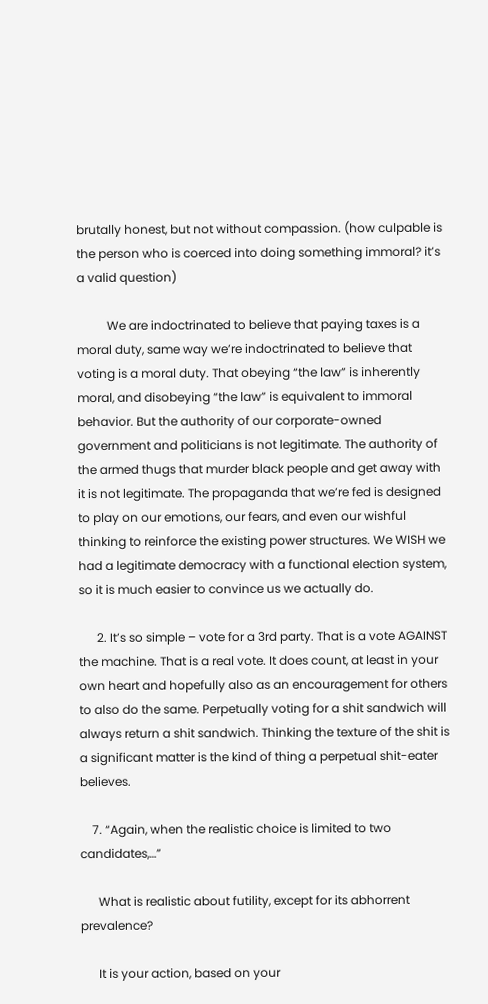brutally honest, but not without compassion. (how culpable is the person who is coerced into doing something immoral? it’s a valid question)

          We are indoctrinated to believe that paying taxes is a moral duty, same way we’re indoctrinated to believe that voting is a moral duty. That obeying “the law” is inherently moral, and disobeying “the law” is equivalent to immoral behavior. But the authority of our corporate-owned government and politicians is not legitimate. The authority of the armed thugs that murder black people and get away with it is not legitimate. The propaganda that we’re fed is designed to play on our emotions, our fears, and even our wishful thinking to reinforce the existing power structures. We WISH we had a legitimate democracy with a functional election system, so it is much easier to convince us we actually do.

      2. It’s so simple – vote for a 3rd party. That is a vote AGAINST the machine. That is a real vote. It does count, at least in your own heart and hopefully also as an encouragement for others to also do the same. Perpetually voting for a shit sandwich will always return a shit sandwich. Thinking the texture of the shit is a significant matter is the kind of thing a perpetual shit-eater believes.

    7. “Again, when the realistic choice is limited to two candidates,…”

      What is realistic about futility, except for its abhorrent prevalence?

      It is your action, based on your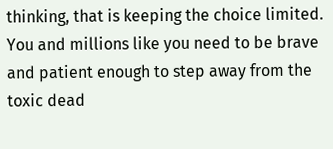thinking, that is keeping the choice limited. You and millions like you need to be brave and patient enough to step away from the toxic dead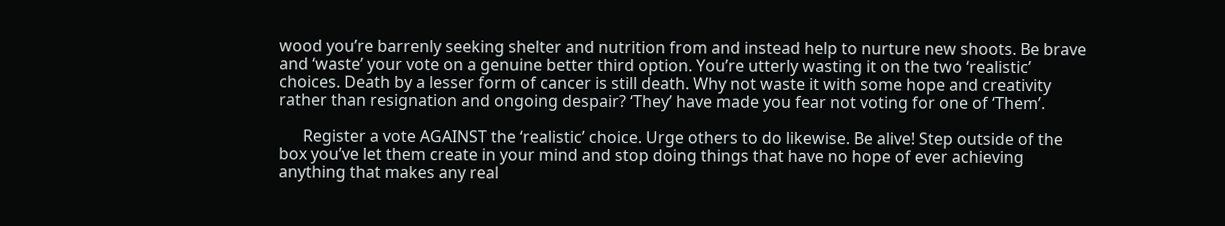wood you’re barrenly seeking shelter and nutrition from and instead help to nurture new shoots. Be brave and ‘waste’ your vote on a genuine better third option. You’re utterly wasting it on the two ‘realistic’ choices. Death by a lesser form of cancer is still death. Why not waste it with some hope and creativity rather than resignation and ongoing despair? ‘They’ have made you fear not voting for one of ‘Them’.

      Register a vote AGAINST the ‘realistic’ choice. Urge others to do likewise. Be alive! Step outside of the box you’ve let them create in your mind and stop doing things that have no hope of ever achieving anything that makes any real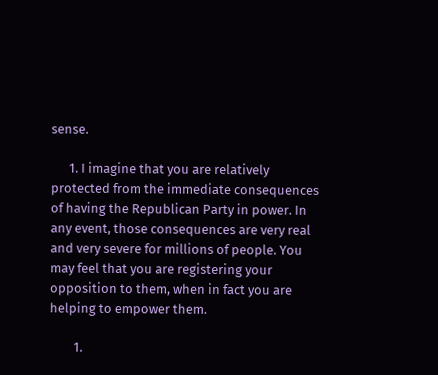sense.

      1. I imagine that you are relatively protected from the immediate consequences of having the Republican Party in power. In any event, those consequences are very real and very severe for millions of people. You may feel that you are registering your opposition to them, when in fact you are helping to empower them.

        1.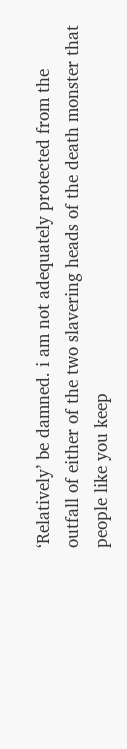‘Relatively’ be damned. i am not adequately protected from the outfall of either of the two slavering heads of the death monster that people like you keep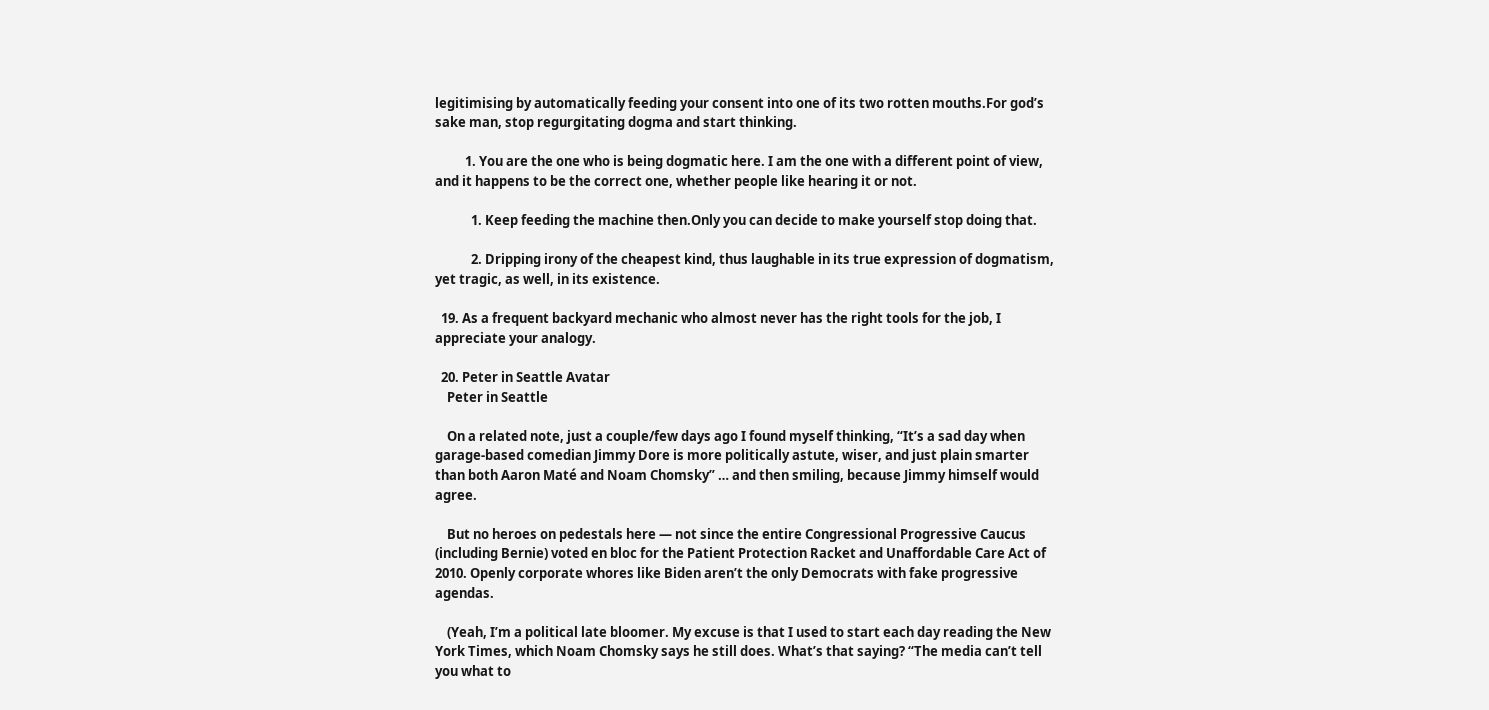legitimising by automatically feeding your consent into one of its two rotten mouths.For god’s sake man, stop regurgitating dogma and start thinking.

          1. You are the one who is being dogmatic here. I am the one with a different point of view, and it happens to be the correct one, whether people like hearing it or not.

            1. Keep feeding the machine then.Only you can decide to make yourself stop doing that.

            2. Dripping irony of the cheapest kind, thus laughable in its true expression of dogmatism, yet tragic, as well, in its existence.

  19. As a frequent backyard mechanic who almost never has the right tools for the job, I appreciate your analogy.

  20. Peter in Seattle Avatar
    Peter in Seattle

    On a related note, just a couple/few days ago I found myself thinking, “It’s a sad day when garage-based comedian Jimmy Dore is more politically astute, wiser, and just plain smarter than both Aaron Maté and Noam Chomsky” … and then smiling, because Jimmy himself would agree.

    But no heroes on pedestals here — not since the entire Congressional Progressive Caucus (including Bernie) voted en bloc for the Patient Protection Racket and Unaffordable Care Act of 2010. Openly corporate whores like Biden aren’t the only Democrats with fake progressive agendas.

    (Yeah, I’m a political late bloomer. My excuse is that I used to start each day reading the New York Times, which Noam Chomsky says he still does. What’s that saying? “The media can’t tell you what to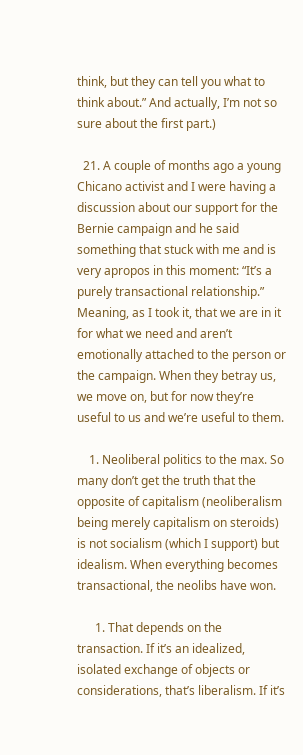think, but they can tell you what to think about.” And actually, I’m not so sure about the first part.)

  21. A couple of months ago a young Chicano activist and I were having a discussion about our support for the Bernie campaign and he said something that stuck with me and is very apropos in this moment: “It’s a purely transactional relationship.” Meaning, as I took it, that we are in it for what we need and aren’t emotionally attached to the person or the campaign. When they betray us, we move on, but for now they’re useful to us and we’re useful to them.

    1. Neoliberal politics to the max. So many don’t get the truth that the opposite of capitalism (neoliberalism being merely capitalism on steroids) is not socialism (which I support) but idealism. When everything becomes transactional, the neolibs have won.

      1. That depends on the transaction. If it’s an idealized, isolated exchange of objects or considerations, that’s liberalism. If it’s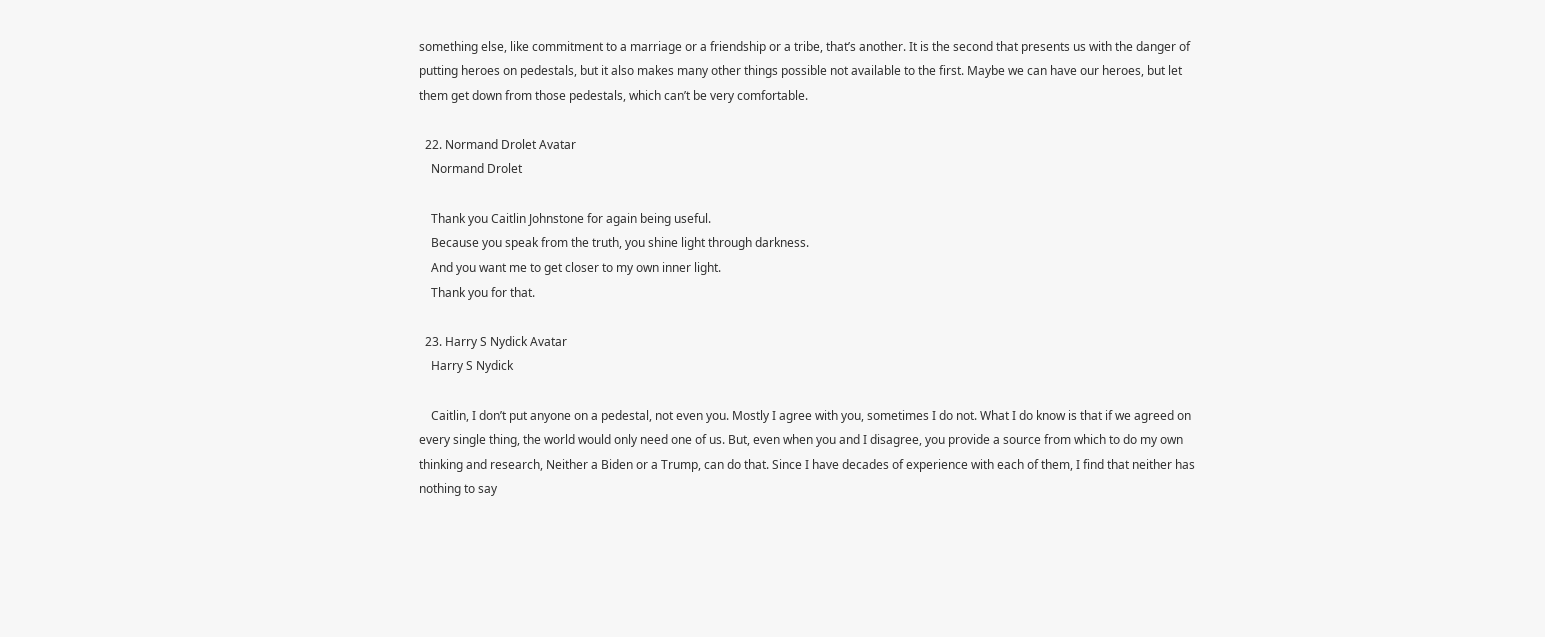something else, like commitment to a marriage or a friendship or a tribe, that’s another. It is the second that presents us with the danger of putting heroes on pedestals, but it also makes many other things possible not available to the first. Maybe we can have our heroes, but let them get down from those pedestals, which can’t be very comfortable.

  22. Normand Drolet Avatar
    Normand Drolet

    Thank you Caitlin Johnstone for again being useful.
    Because you speak from the truth, you shine light through darkness.
    And you want me to get closer to my own inner light.
    Thank you for that.

  23. Harry S Nydick Avatar
    Harry S Nydick

    Caitlin, I don’t put anyone on a pedestal, not even you. Mostly I agree with you, sometimes I do not. What I do know is that if we agreed on every single thing, the world would only need one of us. But, even when you and I disagree, you provide a source from which to do my own thinking and research, Neither a Biden or a Trump, can do that. Since I have decades of experience with each of them, I find that neither has nothing to say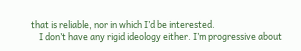that is reliable, nor in which I’d be interested.
    I don’t have any rigid ideology either. I’m progressive about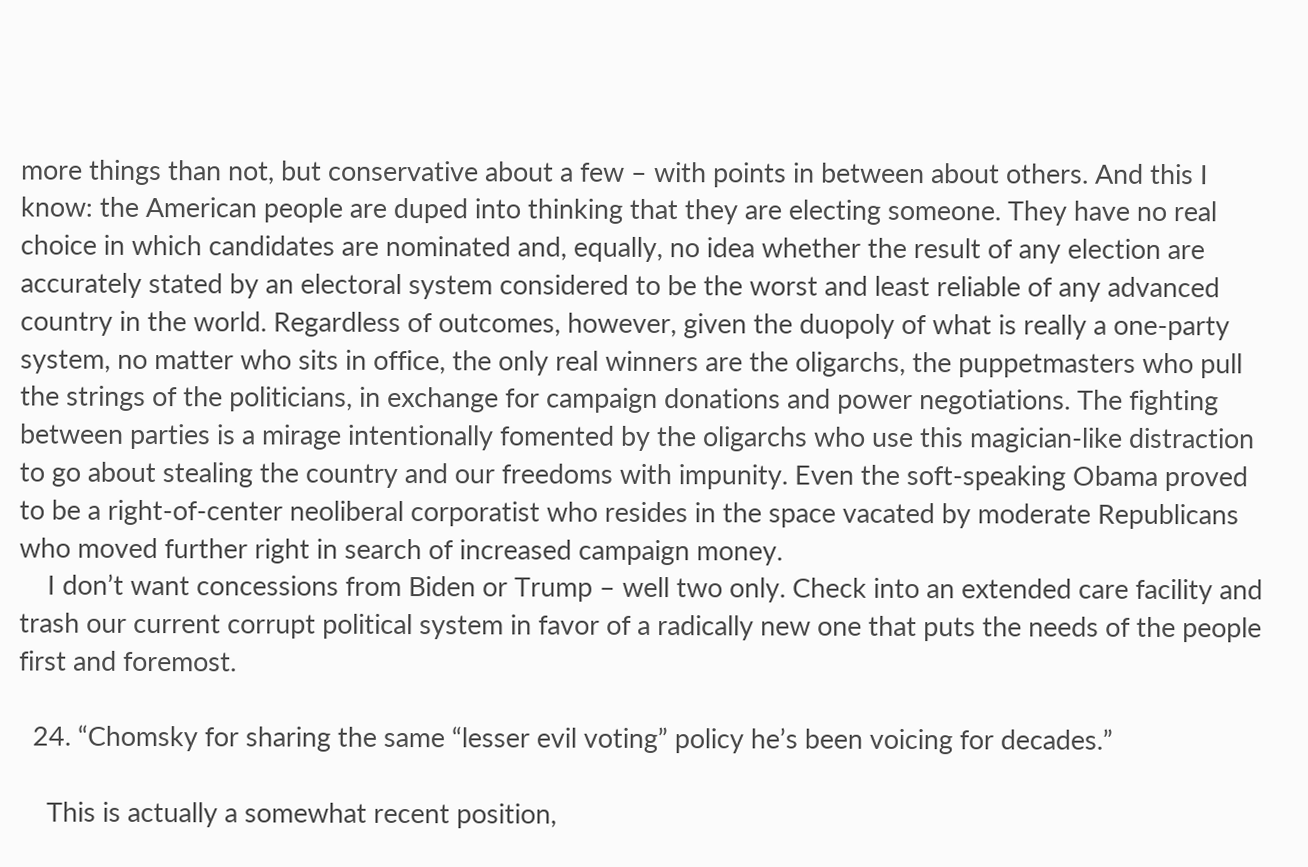more things than not, but conservative about a few – with points in between about others. And this I know: the American people are duped into thinking that they are electing someone. They have no real choice in which candidates are nominated and, equally, no idea whether the result of any election are accurately stated by an electoral system considered to be the worst and least reliable of any advanced country in the world. Regardless of outcomes, however, given the duopoly of what is really a one-party system, no matter who sits in office, the only real winners are the oligarchs, the puppetmasters who pull the strings of the politicians, in exchange for campaign donations and power negotiations. The fighting between parties is a mirage intentionally fomented by the oligarchs who use this magician-like distraction to go about stealing the country and our freedoms with impunity. Even the soft-speaking Obama proved to be a right-of-center neoliberal corporatist who resides in the space vacated by moderate Republicans who moved further right in search of increased campaign money.
    I don’t want concessions from Biden or Trump – well two only. Check into an extended care facility and trash our current corrupt political system in favor of a radically new one that puts the needs of the people first and foremost.

  24. “Chomsky for sharing the same “lesser evil voting” policy he’s been voicing for decades.”

    This is actually a somewhat recent position,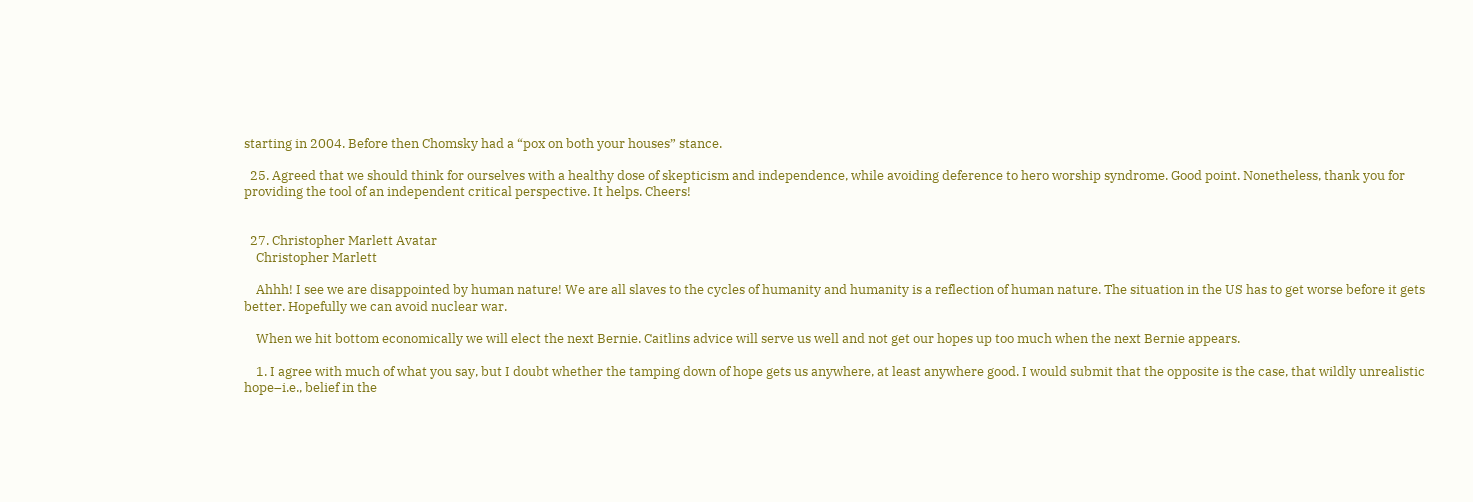starting in 2004. Before then Chomsky had a “pox on both your houses” stance.

  25. Agreed that we should think for ourselves with a healthy dose of skepticism and independence, while avoiding deference to hero worship syndrome. Good point. Nonetheless, thank you for providing the tool of an independent critical perspective. It helps. Cheers!


  27. Christopher Marlett Avatar
    Christopher Marlett

    Ahhh! I see we are disappointed by human nature! We are all slaves to the cycles of humanity and humanity is a reflection of human nature. The situation in the US has to get worse before it gets better. Hopefully we can avoid nuclear war.

    When we hit bottom economically we will elect the next Bernie. Caitlins advice will serve us well and not get our hopes up too much when the next Bernie appears.

    1. I agree with much of what you say, but I doubt whether the tamping down of hope gets us anywhere, at least anywhere good. I would submit that the opposite is the case, that wildly unrealistic hope–i.e., belief in the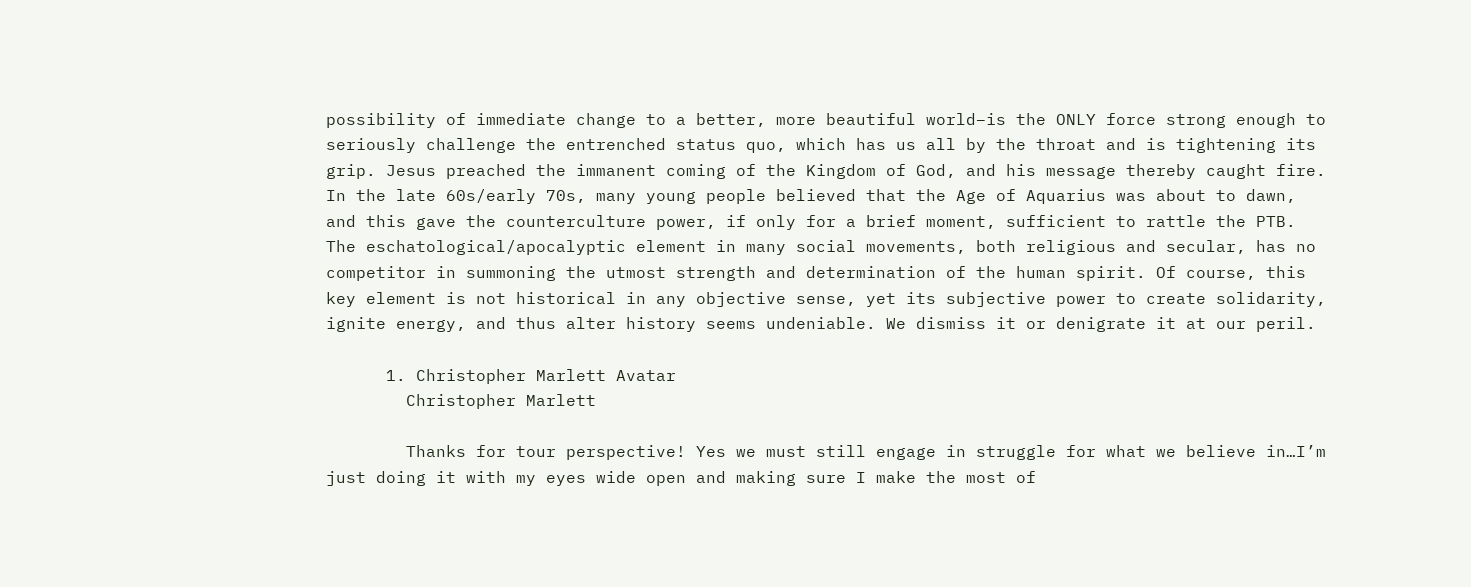possibility of immediate change to a better, more beautiful world–is the ONLY force strong enough to seriously challenge the entrenched status quo, which has us all by the throat and is tightening its grip. Jesus preached the immanent coming of the Kingdom of God, and his message thereby caught fire. In the late 60s/early 70s, many young people believed that the Age of Aquarius was about to dawn, and this gave the counterculture power, if only for a brief moment, sufficient to rattle the PTB. The eschatological/apocalyptic element in many social movements, both religious and secular, has no competitor in summoning the utmost strength and determination of the human spirit. Of course, this key element is not historical in any objective sense, yet its subjective power to create solidarity, ignite energy, and thus alter history seems undeniable. We dismiss it or denigrate it at our peril.

      1. Christopher Marlett Avatar
        Christopher Marlett

        Thanks for tour perspective! Yes we must still engage in struggle for what we believe in…I’m just doing it with my eyes wide open and making sure I make the most of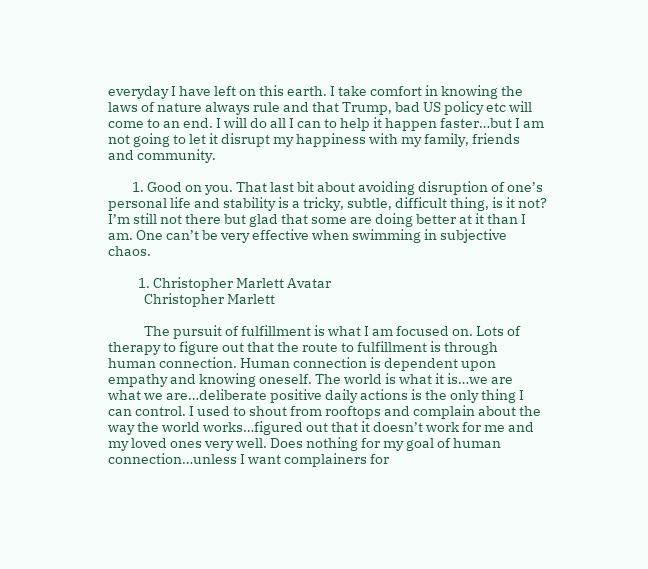everyday I have left on this earth. I take comfort in knowing the laws of nature always rule and that Trump, bad US policy etc will come to an end. I will do all I can to help it happen faster…but I am not going to let it disrupt my happiness with my family, friends and community.

        1. Good on you. That last bit about avoiding disruption of one’s personal life and stability is a tricky, subtle, difficult thing, is it not? I’m still not there but glad that some are doing better at it than I am. One can’t be very effective when swimming in subjective chaos.

          1. Christopher Marlett Avatar
            Christopher Marlett

            The pursuit of fulfillment is what I am focused on. Lots of therapy to figure out that the route to fulfillment is through human connection. Human connection is dependent upon empathy and knowing oneself. The world is what it is…we are what we are…deliberate positive daily actions is the only thing I can control. I used to shout from rooftops and complain about the way the world works…figured out that it doesn’t work for me and my loved ones very well. Does nothing for my goal of human connection…unless I want complainers for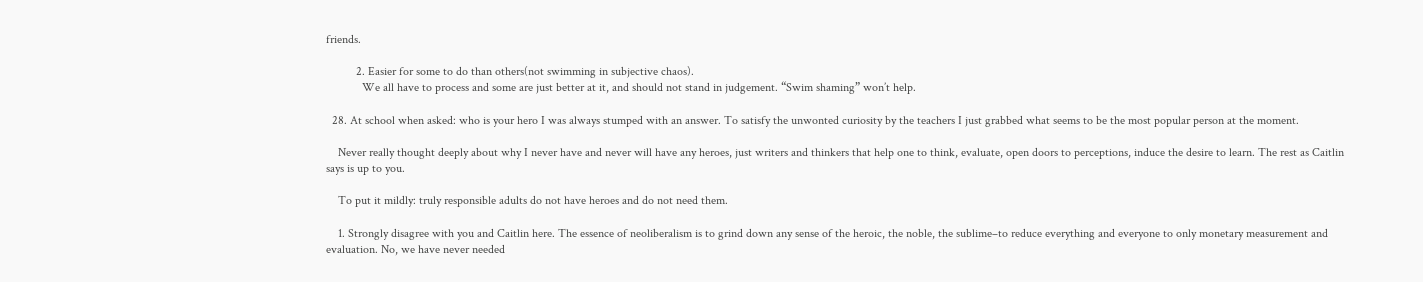friends.

          2. Easier for some to do than others(not swimming in subjective chaos).
            We all have to process and some are just better at it, and should not stand in judgement. “Swim shaming” won’t help.

  28. At school when asked: who is your hero I was always stumped with an answer. To satisfy the unwonted curiosity by the teachers I just grabbed what seems to be the most popular person at the moment.

    Never really thought deeply about why I never have and never will have any heroes, just writers and thinkers that help one to think, evaluate, open doors to perceptions, induce the desire to learn. The rest as Caitlin says is up to you.

    To put it mildly: truly responsible adults do not have heroes and do not need them.

    1. Strongly disagree with you and Caitlin here. The essence of neoliberalism is to grind down any sense of the heroic, the noble, the sublime–to reduce everything and everyone to only monetary measurement and evaluation. No, we have never needed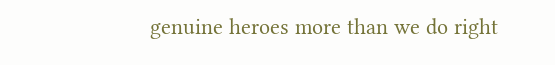genuine heroes more than we do right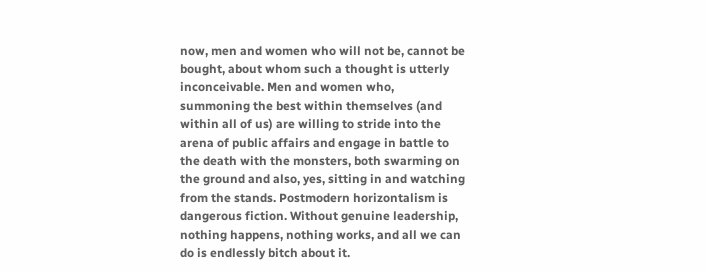now, men and women who will not be, cannot be bought, about whom such a thought is utterly inconceivable. Men and women who, summoning the best within themselves (and within all of us) are willing to stride into the arena of public affairs and engage in battle to the death with the monsters, both swarming on the ground and also, yes, sitting in and watching from the stands. Postmodern horizontalism is dangerous fiction. Without genuine leadership, nothing happens, nothing works, and all we can do is endlessly bitch about it.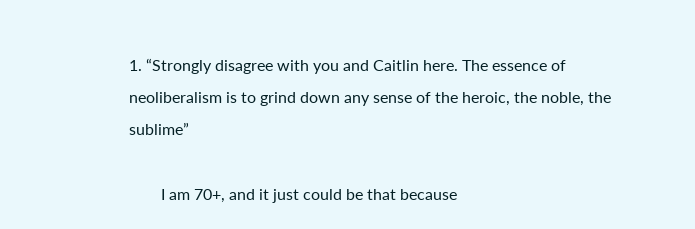1. “Strongly disagree with you and Caitlin here. The essence of neoliberalism is to grind down any sense of the heroic, the noble, the sublime”

        I am 70+, and it just could be that because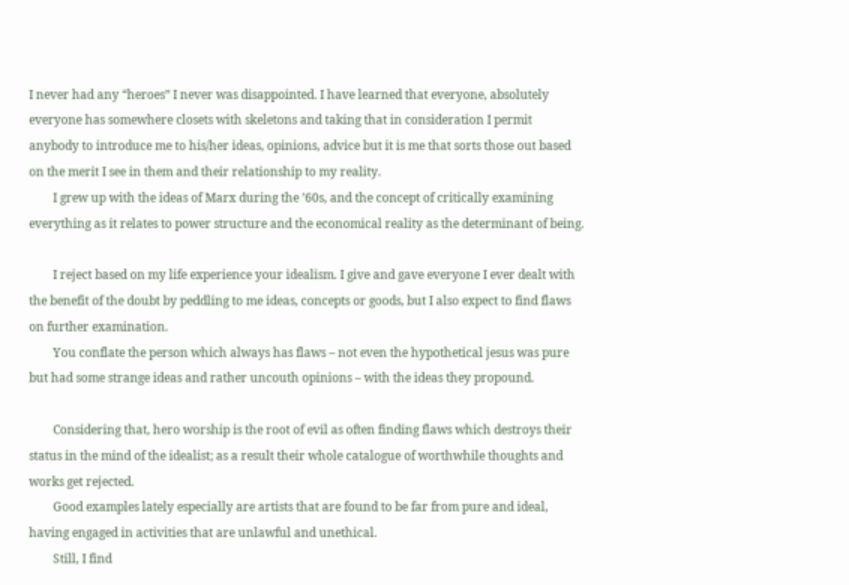I never had any “heroes” I never was disappointed. I have learned that everyone, absolutely everyone has somewhere closets with skeletons and taking that in consideration I permit anybody to introduce me to his/her ideas, opinions, advice but it is me that sorts those out based on the merit I see in them and their relationship to my reality.
        I grew up with the ideas of Marx during the ’60s, and the concept of critically examining everything as it relates to power structure and the economical reality as the determinant of being.

        I reject based on my life experience your idealism. I give and gave everyone I ever dealt with the benefit of the doubt by peddling to me ideas, concepts or goods, but I also expect to find flaws on further examination.
        You conflate the person which always has flaws – not even the hypothetical jesus was pure but had some strange ideas and rather uncouth opinions – with the ideas they propound.

        Considering that, hero worship is the root of evil as often finding flaws which destroys their status in the mind of the idealist; as a result their whole catalogue of worthwhile thoughts and works get rejected.
        Good examples lately especially are artists that are found to be far from pure and ideal, having engaged in activities that are unlawful and unethical.
        Still, I find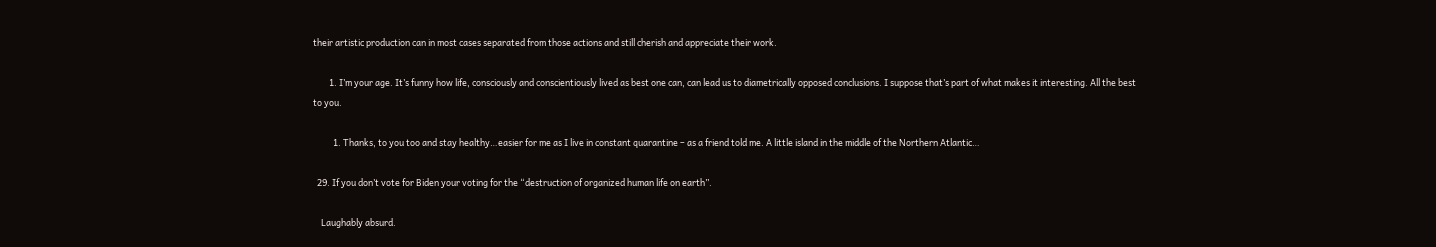their artistic production can in most cases separated from those actions and still cherish and appreciate their work.

        1. I’m your age. It’s funny how life, consciously and conscientiously lived as best one can, can lead us to diametrically opposed conclusions. I suppose that’s part of what makes it interesting. All the best to you.

          1. Thanks, to you too and stay healthy…easier for me as I live in constant quarantine – as a friend told me. A little island in the middle of the Northern Atlantic…

  29. If you don’t vote for Biden your voting for the “destruction of organized human life on earth”.

    Laughably absurd.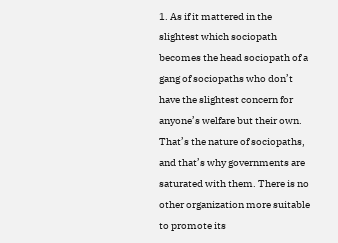1. As if it mattered in the slightest which sociopath becomes the head sociopath of a gang of sociopaths who don’t have the slightest concern for anyone’s welfare but their own. That’s the nature of sociopaths, and that’s why governments are saturated with them. There is no other organization more suitable to promote its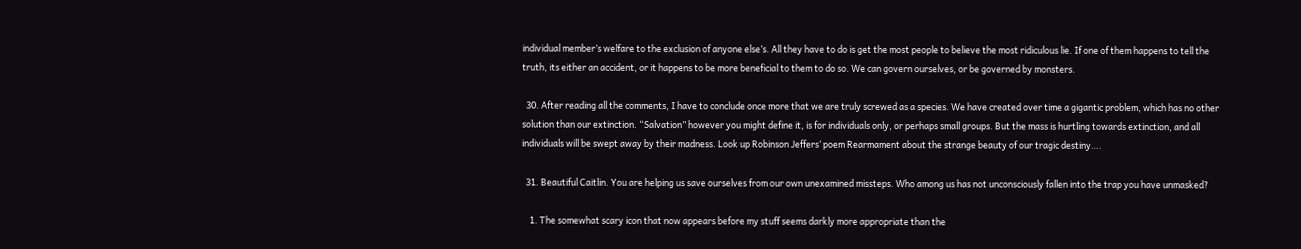individual member’s welfare to the exclusion of anyone else’s. All they have to do is get the most people to believe the most ridiculous lie. If one of them happens to tell the truth, its either an accident, or it happens to be more beneficial to them to do so. We can govern ourselves, or be governed by monsters.

  30. After reading all the comments, I have to conclude once more that we are truly screwed as a species. We have created over time a gigantic problem, which has no other solution than our extinction. “Salvation” however you might define it, is for individuals only, or perhaps small groups. But the mass is hurtling towards extinction, and all individuals will be swept away by their madness. Look up Robinson Jeffers’ poem Rearmament about the strange beauty of our tragic destiny….

  31. Beautiful Caitlin. You are helping us save ourselves from our own unexamined missteps. Who among us has not unconsciously fallen into the trap you have unmasked?

    1. The somewhat scary icon that now appears before my stuff seems darkly more appropriate than the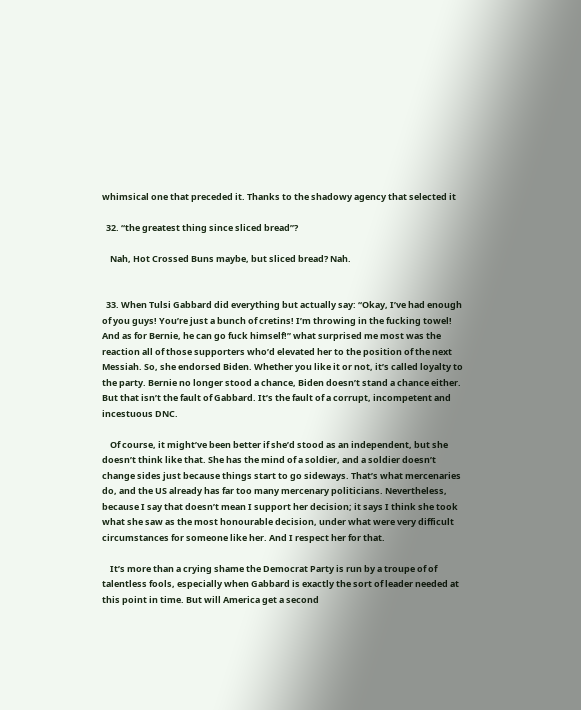whimsical one that preceded it. Thanks to the shadowy agency that selected it

  32. “the greatest thing since sliced bread”?

    Nah, Hot Crossed Buns maybe, but sliced bread? Nah.


  33. When Tulsi Gabbard did everything but actually say: “Okay, I’ve had enough of you guys! You’re just a bunch of cretins! I’m throwing in the fucking towel! And as for Bernie, he can go fuck himself!” what surprised me most was the reaction all of those supporters who’d elevated her to the position of the next Messiah. So, she endorsed Biden. Whether you like it or not, it’s called loyalty to the party. Bernie no longer stood a chance, Biden doesn’t stand a chance either. But that isn’t the fault of Gabbard. It’s the fault of a corrupt, incompetent and incestuous DNC.

    Of course, it might’ve been better if she’d stood as an independent, but she doesn’t think like that. She has the mind of a soldier, and a soldier doesn’t change sides just because things start to go sideways. That’s what mercenaries do, and the US already has far too many mercenary politicians. Nevertheless, because I say that doesn’t mean I support her decision; it says I think she took what she saw as the most honourable decision, under what were very difficult circumstances for someone like her. And I respect her for that.

    It’s more than a crying shame the Democrat Party is run by a troupe of of talentless fools, especially when Gabbard is exactly the sort of leader needed at this point in time. But will America get a second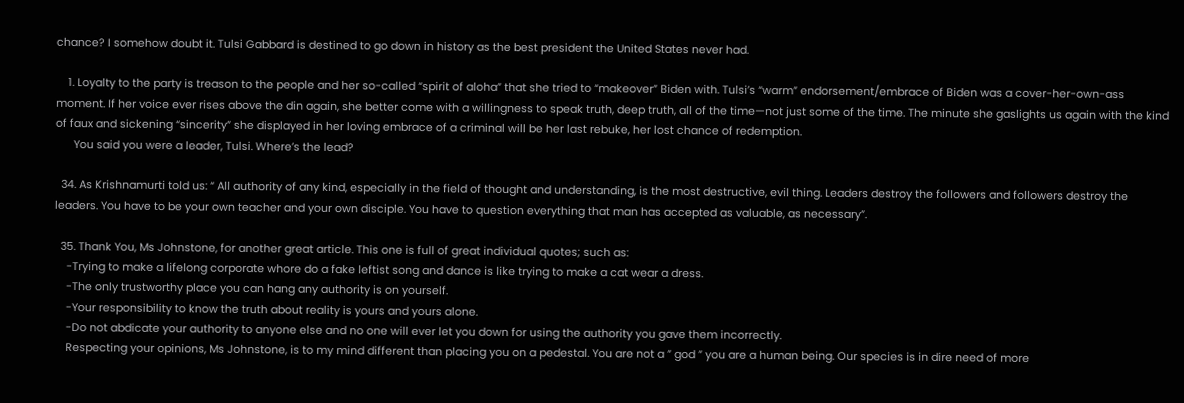chance? I somehow doubt it. Tulsi Gabbard is destined to go down in history as the best president the United States never had.

    1. Loyalty to the party is treason to the people and her so-called “spirit of aloha” that she tried to “makeover” Biden with. Tulsi’s “warm” endorsement/embrace of Biden was a cover-her-own-ass moment. If her voice ever rises above the din again, she better come with a willingness to speak truth, deep truth, all of the time—not just some of the time. The minute she gaslights us again with the kind of faux and sickening “sincerity” she displayed in her loving embrace of a criminal will be her last rebuke, her lost chance of redemption.
      You said you were a leader, Tulsi. Where’s the lead?

  34. As Krishnamurti told us: “ All authority of any kind, especially in the field of thought and understanding, is the most destructive, evil thing. Leaders destroy the followers and followers destroy the leaders. You have to be your own teacher and your own disciple. You have to question everything that man has accepted as valuable, as necessary”.

  35. Thank You, Ms Johnstone, for another great article. This one is full of great individual quotes; such as:
    -Trying to make a lifelong corporate whore do a fake leftist song and dance is like trying to make a cat wear a dress.
    -The only trustworthy place you can hang any authority is on yourself.
    -Your responsibility to know the truth about reality is yours and yours alone.
    -Do not abdicate your authority to anyone else and no one will ever let you down for using the authority you gave them incorrectly.
    Respecting your opinions, Ms Johnstone, is to my mind different than placing you on a pedestal. You are not a ” god ” you are a human being. Our species is in dire need of more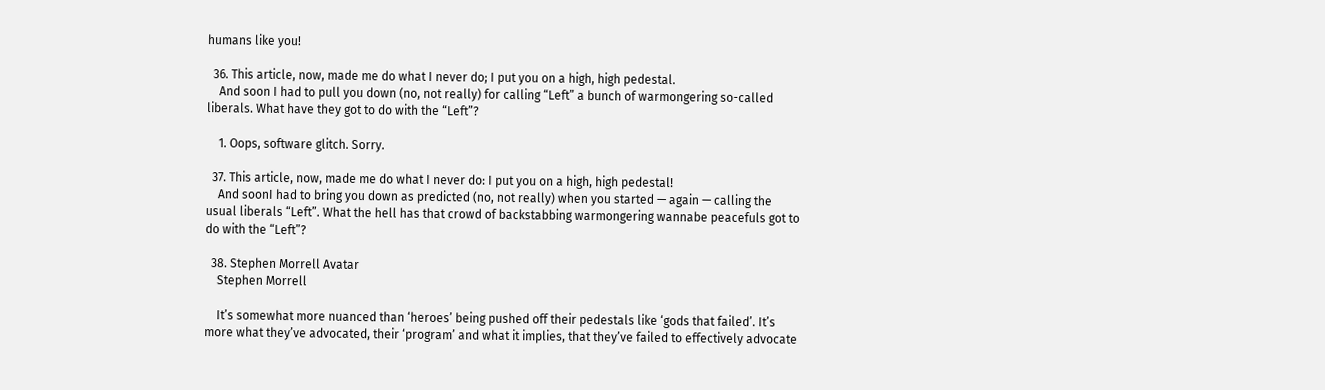humans like you!

  36. This article, now, made me do what I never do; I put you on a high, high pedestal.
    And soon I had to pull you down (no, not really) for calling “Left” a bunch of warmongering so-called liberals. What have they got to do with the “Left”?

    1. Oops, software glitch. Sorry.

  37. This article, now, made me do what I never do: I put you on a high, high pedestal!
    And soonI had to bring you down as predicted (no, not really) when you started — again — calling the usual liberals “Left”. What the hell has that crowd of backstabbing warmongering wannabe peacefuls got to do with the “Left”?

  38. Stephen Morrell Avatar
    Stephen Morrell

    It’s somewhat more nuanced than ‘heroes’ being pushed off their pedestals like ‘gods that failed’. It’s more what they’ve advocated, their ‘program’ and what it implies, that they’ve failed to effectively advocate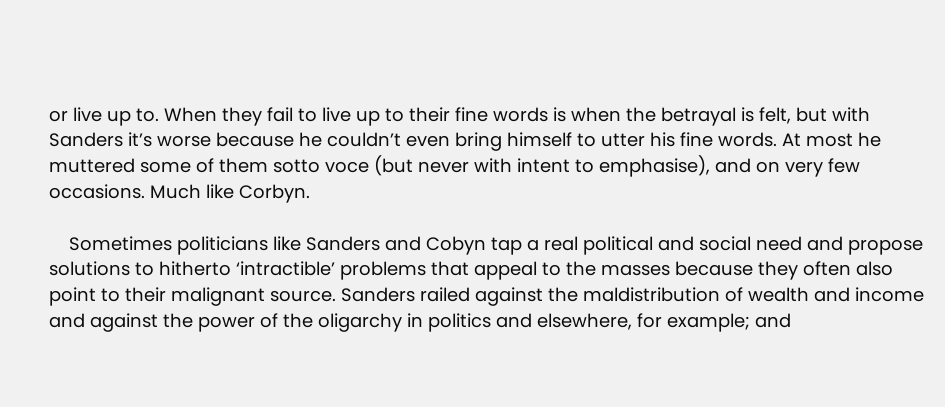or live up to. When they fail to live up to their fine words is when the betrayal is felt, but with Sanders it’s worse because he couldn’t even bring himself to utter his fine words. At most he muttered some of them sotto voce (but never with intent to emphasise), and on very few occasions. Much like Corbyn.

    Sometimes politicians like Sanders and Cobyn tap a real political and social need and propose solutions to hitherto ‘intractible’ problems that appeal to the masses because they often also point to their malignant source. Sanders railed against the maldistribution of wealth and income and against the power of the oligarchy in politics and elsewhere, for example; and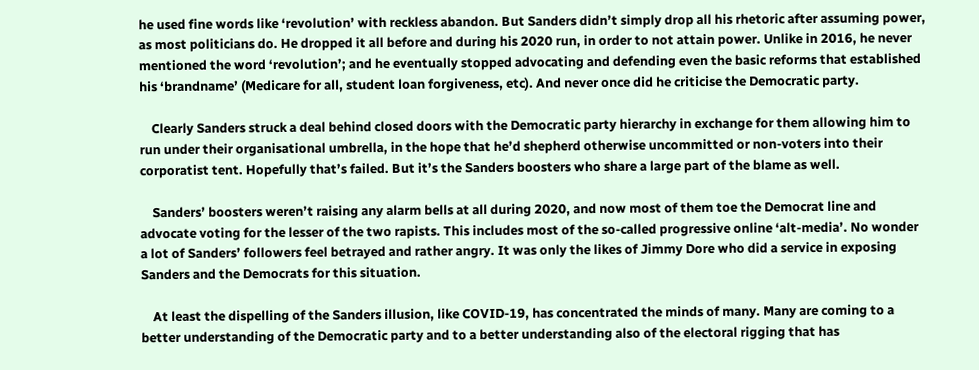he used fine words like ‘revolution’ with reckless abandon. But Sanders didn’t simply drop all his rhetoric after assuming power, as most politicians do. He dropped it all before and during his 2020 run, in order to not attain power. Unlike in 2016, he never mentioned the word ‘revolution’; and he eventually stopped advocating and defending even the basic reforms that established his ‘brandname’ (Medicare for all, student loan forgiveness, etc). And never once did he criticise the Democratic party.

    Clearly Sanders struck a deal behind closed doors with the Democratic party hierarchy in exchange for them allowing him to run under their organisational umbrella, in the hope that he’d shepherd otherwise uncommitted or non-voters into their corporatist tent. Hopefully that’s failed. But it’s the Sanders boosters who share a large part of the blame as well.

    Sanders’ boosters weren’t raising any alarm bells at all during 2020, and now most of them toe the Democrat line and advocate voting for the lesser of the two rapists. This includes most of the so-called progressive online ‘alt-media’. No wonder a lot of Sanders’ followers feel betrayed and rather angry. It was only the likes of Jimmy Dore who did a service in exposing Sanders and the Democrats for this situation.

    At least the dispelling of the Sanders illusion, like COVID-19, has concentrated the minds of many. Many are coming to a better understanding of the Democratic party and to a better understanding also of the electoral rigging that has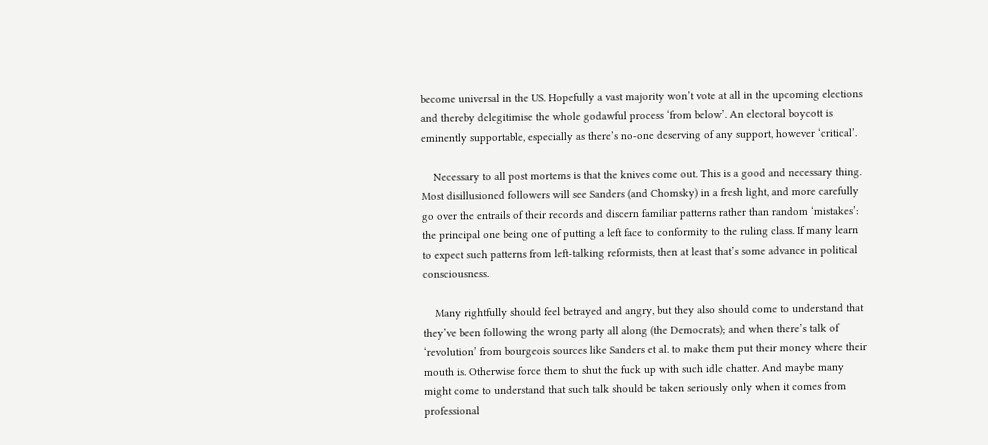become universal in the US. Hopefully a vast majority won’t vote at all in the upcoming elections and thereby delegitimise the whole godawful process ‘from below’. An electoral boycott is eminently supportable, especially as there’s no-one deserving of any support, however ‘critical’.

    Necessary to all post mortems is that the knives come out. This is a good and necessary thing. Most disillusioned followers will see Sanders (and Chomsky) in a fresh light, and more carefully go over the entrails of their records and discern familiar patterns rather than random ‘mistakes’: the principal one being one of putting a left face to conformity to the ruling class. If many learn to expect such patterns from left-talking reformists, then at least that’s some advance in political consciousness.

    Many rightfully should feel betrayed and angry, but they also should come to understand that they’ve been following the wrong party all along (the Democrats); and when there’s talk of ‘revolution’ from bourgeois sources like Sanders et al. to make them put their money where their mouth is. Otherwise force them to shut the fuck up with such idle chatter. And maybe many might come to understand that such talk should be taken seriously only when it comes from professional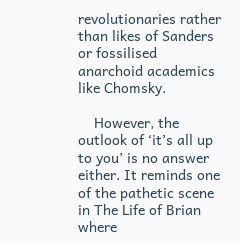revolutionaries rather than likes of Sanders or fossilised anarchoid academics like Chomsky.

    However, the outlook of ‘it’s all up to you’ is no answer either. It reminds one of the pathetic scene in The Life of Brian where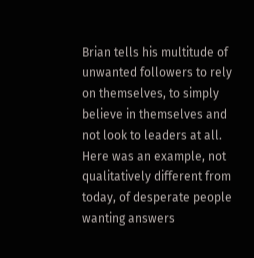Brian tells his multitude of unwanted followers to rely on themselves, to simply believe in themselves and not look to leaders at all. Here was an example, not qualitatively different from today, of desperate people wanting answers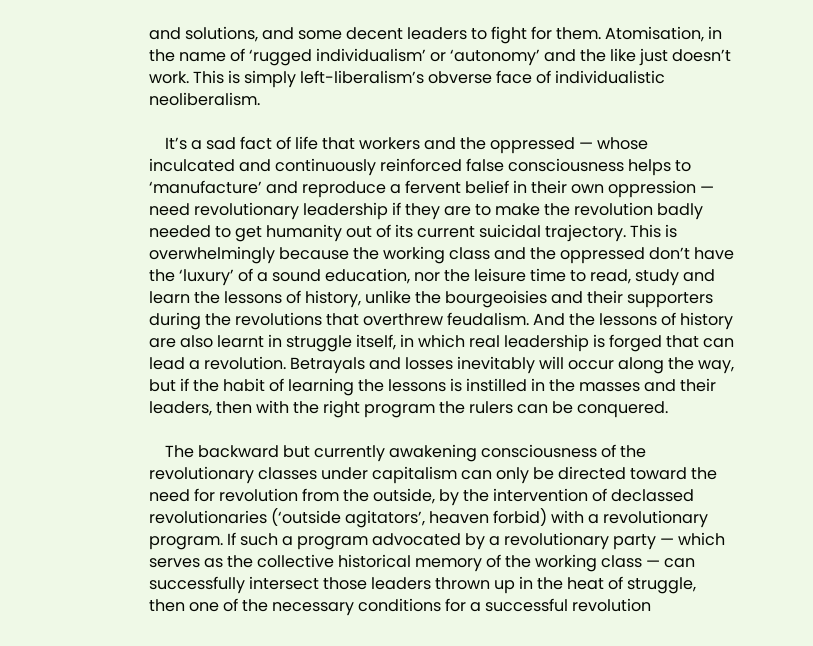and solutions, and some decent leaders to fight for them. Atomisation, in the name of ‘rugged individualism’ or ‘autonomy’ and the like just doesn’t work. This is simply left-liberalism’s obverse face of individualistic neoliberalism.

    It’s a sad fact of life that workers and the oppressed — whose inculcated and continuously reinforced false consciousness helps to ‘manufacture’ and reproduce a fervent belief in their own oppression — need revolutionary leadership if they are to make the revolution badly needed to get humanity out of its current suicidal trajectory. This is overwhelmingly because the working class and the oppressed don’t have the ‘luxury’ of a sound education, nor the leisure time to read, study and learn the lessons of history, unlike the bourgeoisies and their supporters during the revolutions that overthrew feudalism. And the lessons of history are also learnt in struggle itself, in which real leadership is forged that can lead a revolution. Betrayals and losses inevitably will occur along the way, but if the habit of learning the lessons is instilled in the masses and their leaders, then with the right program the rulers can be conquered.

    The backward but currently awakening consciousness of the revolutionary classes under capitalism can only be directed toward the need for revolution from the outside, by the intervention of declassed revolutionaries (‘outside agitators’, heaven forbid) with a revolutionary program. If such a program advocated by a revolutionary party — which serves as the collective historical memory of the working class — can successfully intersect those leaders thrown up in the heat of struggle, then one of the necessary conditions for a successful revolution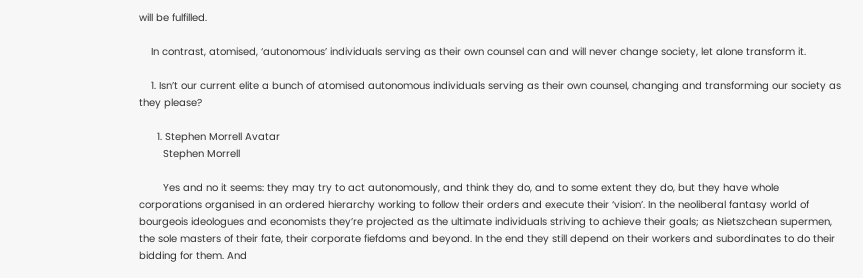will be fulfilled.

    In contrast, atomised, ‘autonomous’ individuals serving as their own counsel can and will never change society, let alone transform it.

    1. Isn’t our current elite a bunch of atomised autonomous individuals serving as their own counsel, changing and transforming our society as they please?

      1. Stephen Morrell Avatar
        Stephen Morrell

        Yes and no it seems: they may try to act autonomously, and think they do, and to some extent they do, but they have whole corporations organised in an ordered hierarchy working to follow their orders and execute their ‘vision’. In the neoliberal fantasy world of bourgeois ideologues and economists they’re projected as the ultimate individuals striving to achieve their goals; as Nietszchean supermen, the sole masters of their fate, their corporate fiefdoms and beyond. In the end they still depend on their workers and subordinates to do their bidding for them. And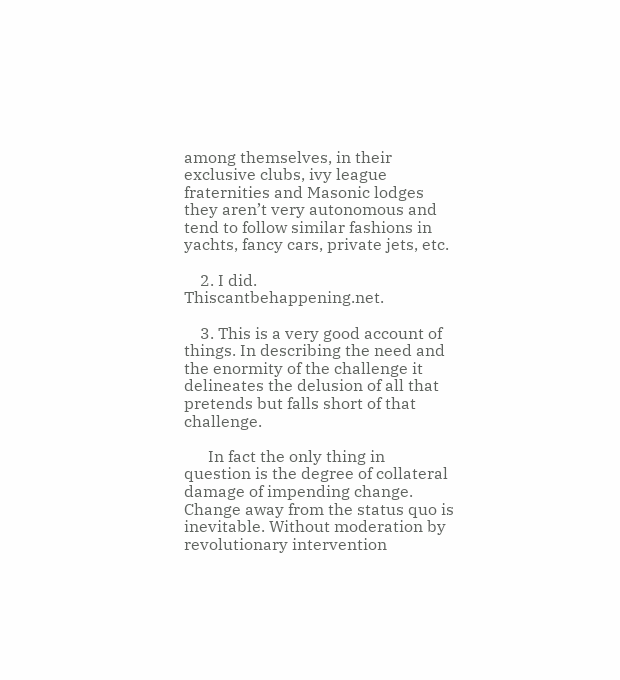among themselves, in their exclusive clubs, ivy league fraternities and Masonic lodges they aren’t very autonomous and tend to follow similar fashions in yachts, fancy cars, private jets, etc.

    2. I did. Thiscantbehappening.net.

    3. This is a very good account of things. In describing the need and the enormity of the challenge it delineates the delusion of all that pretends but falls short of that challenge.

      In fact the only thing in question is the degree of collateral damage of impending change. Change away from the status quo is inevitable. Without moderation by revolutionary intervention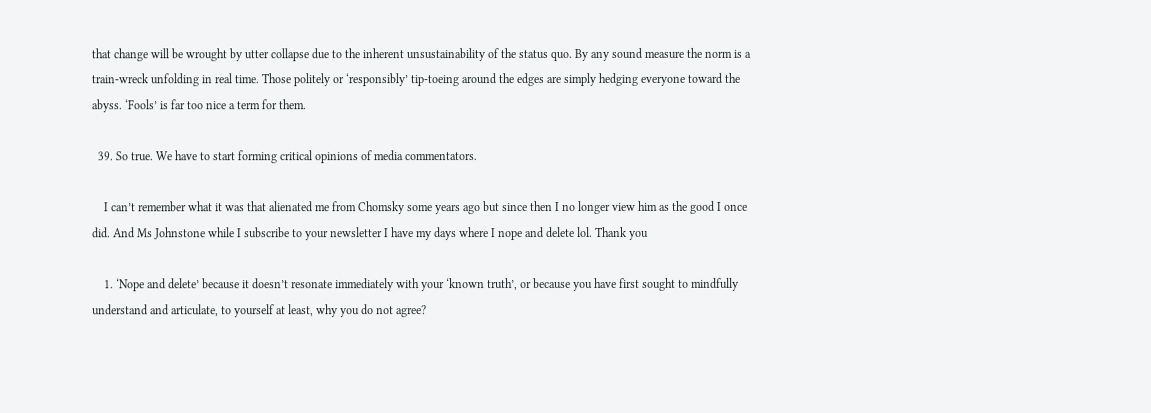that change will be wrought by utter collapse due to the inherent unsustainability of the status quo. By any sound measure the norm is a train-wreck unfolding in real time. Those politely or ‘responsibly’ tip-toeing around the edges are simply hedging everyone toward the abyss. ‘Fools’ is far too nice a term for them.

  39. So true. We have to start forming critical opinions of media commentators.

    I can’t remember what it was that alienated me from Chomsky some years ago but since then I no longer view him as the good I once did. And Ms Johnstone while I subscribe to your newsletter I have my days where I nope and delete lol. Thank you

    1. ‘Nope and delete’ because it doesn’t resonate immediately with your ‘known truth’, or because you have first sought to mindfully understand and articulate, to yourself at least, why you do not agree?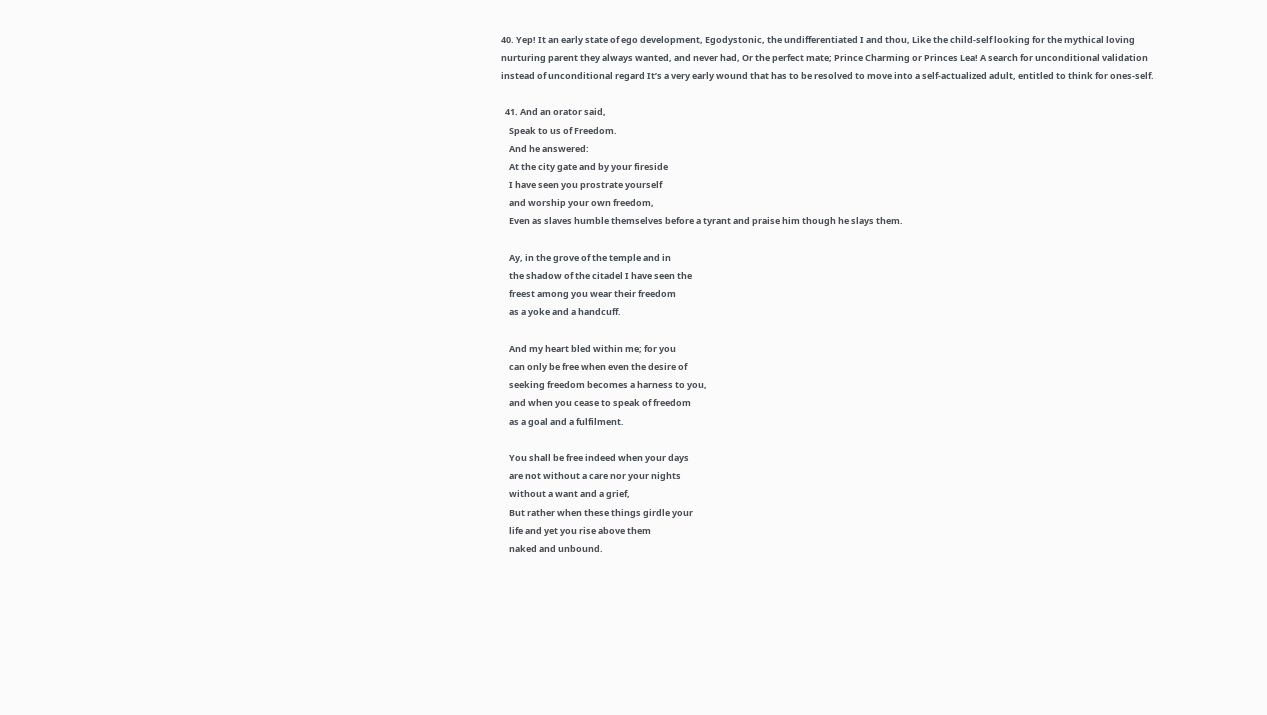40. Yep! It an early state of ego development, Egodystonic, the undifferentiated I and thou, Like the child-self looking for the mythical loving nurturing parent they always wanted, and never had, Or the perfect mate; Prince Charming or Princes Lea! A search for unconditional validation instead of unconditional regard It’s a very early wound that has to be resolved to move into a self-actualized adult, entitled to think for ones-self.

  41. And an orator said,
    Speak to us of Freedom.
    And he answered:
    At the city gate and by your fireside
    I have seen you prostrate yourself
    and worship your own freedom,
    Even as slaves humble themselves before a tyrant and praise him though he slays them.

    Ay, in the grove of the temple and in
    the shadow of the citadel I have seen the
    freest among you wear their freedom
    as a yoke and a handcuff.

    And my heart bled within me; for you
    can only be free when even the desire of
    seeking freedom becomes a harness to you,
    and when you cease to speak of freedom
    as a goal and a fulfilment.

    You shall be free indeed when your days
    are not without a care nor your nights
    without a want and a grief,
    But rather when these things girdle your
    life and yet you rise above them
    naked and unbound.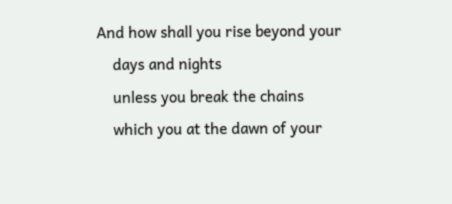And how shall you rise beyond your
    days and nights
    unless you break the chains
    which you at the dawn of your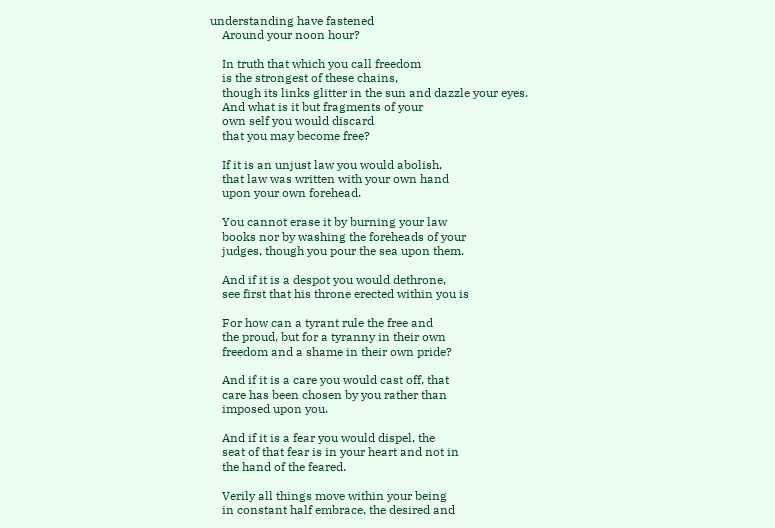understanding have fastened
    Around your noon hour?

    In truth that which you call freedom
    is the strongest of these chains,
    though its links glitter in the sun and dazzle your eyes.
    And what is it but fragments of your
    own self you would discard
    that you may become free?

    If it is an unjust law you would abolish,
    that law was written with your own hand
    upon your own forehead.

    You cannot erase it by burning your law
    books nor by washing the foreheads of your
    judges, though you pour the sea upon them.

    And if it is a despot you would dethrone,
    see first that his throne erected within you is

    For how can a tyrant rule the free and
    the proud, but for a tyranny in their own
    freedom and a shame in their own pride?

    And if it is a care you would cast off, that
    care has been chosen by you rather than
    imposed upon you.

    And if it is a fear you would dispel, the
    seat of that fear is in your heart and not in
    the hand of the feared.

    Verily all things move within your being
    in constant half embrace, the desired and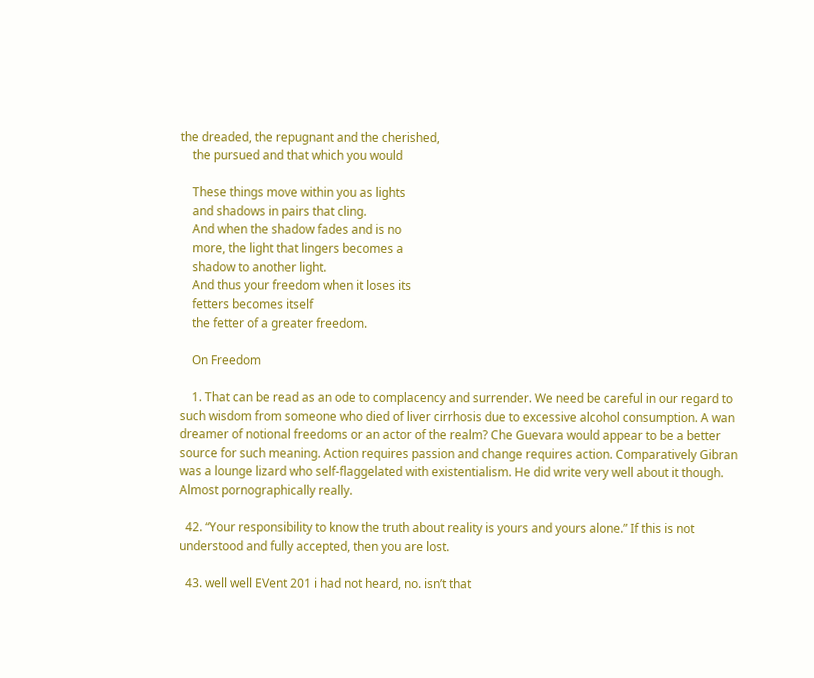the dreaded, the repugnant and the cherished,
    the pursued and that which you would

    These things move within you as lights
    and shadows in pairs that cling.
    And when the shadow fades and is no
    more, the light that lingers becomes a
    shadow to another light.
    And thus your freedom when it loses its
    fetters becomes itself
    the fetter of a greater freedom.

    On Freedom

    1. That can be read as an ode to complacency and surrender. We need be careful in our regard to such wisdom from someone who died of liver cirrhosis due to excessive alcohol consumption. A wan dreamer of notional freedoms or an actor of the realm? Che Guevara would appear to be a better source for such meaning. Action requires passion and change requires action. Comparatively Gibran was a lounge lizard who self-flaggelated with existentialism. He did write very well about it though. Almost pornographically really.

  42. “Your responsibility to know the truth about reality is yours and yours alone.” If this is not understood and fully accepted, then you are lost.

  43. well well EVent 201 i had not heard, no. isn’t that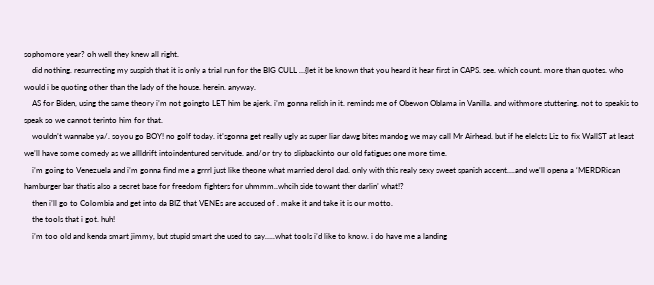sophomore year? oh well they knew all right.
    did nothing. resurrecting my suspish that it is only a trial run for the BIG CULL …{let it be known that you heard it hear first in CAPS. see. which count. more than quotes. who would i be quoting other than the lady of the house. herein. anyway.
    AS for Biden, using the same theory i’m not goingto LET him be ajerk. i’m gonna relish in it. reminds me of Obewon Oblama in Vanilla. and withmore stuttering. not to speakis to speak so we cannot terinto him for that.
    wouldn’t wannabe ya/. soyou go BOY! no golf today. it’sgonna get really ugly as super liar dawg bites mandog we may call Mr Airhead. but if he elelcts Liz to fix WallST at least we’ll have some comedy as we allldrift intoindentured servitude. and/or try to slipbackinto our old fatigues one more time.
    i’m going to Venezuela and i’m gonna find me a grrrl just like theone what married derol dad. only with this realy sexy sweet spanish accent….and we’ll opena a ‘MERDRican hamburger bar thatis also a secret base for freedom fighters for uhmmm..whcih side towant ther darlin’ what!?
    then i’ll go to Colombia and get into da BIZ that VENEs are accused of . make it and take it is our motto.
    the tools that i got. huh!
    i’m too old and kenda smart jimmy, but stupid smart she used to say…..what tools i’d like to know. i do have me a landing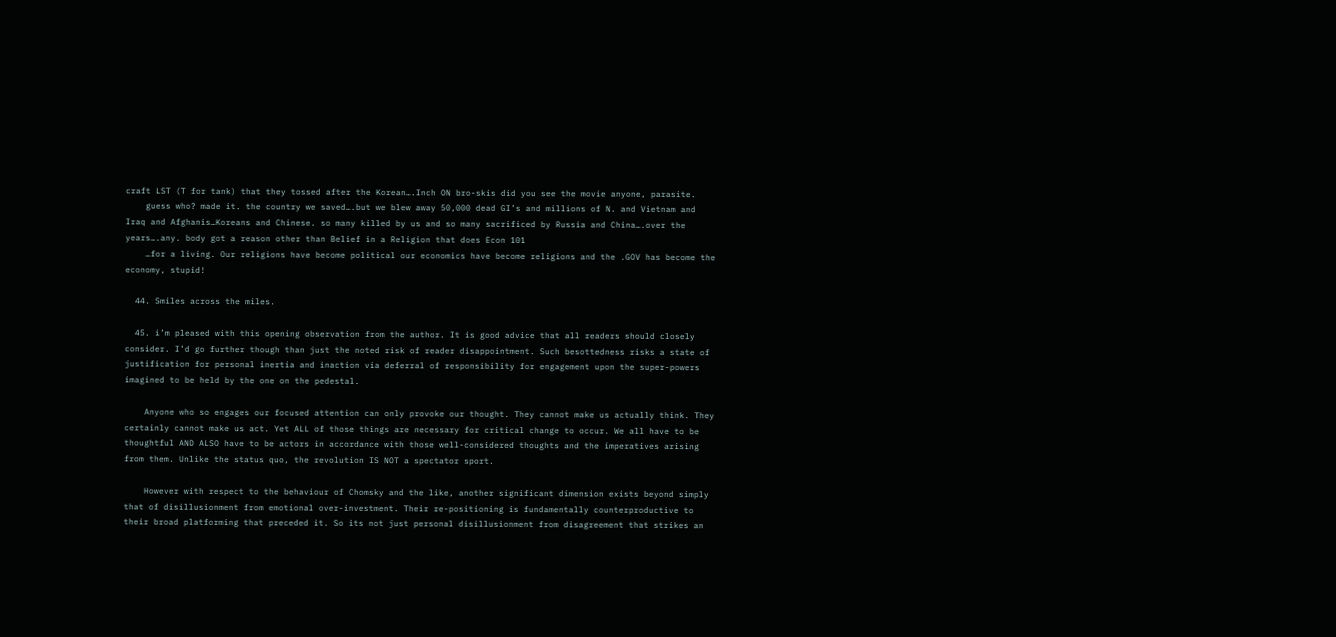craft LST (T for tank) that they tossed after the Korean….Inch ON bro-skis did you see the movie anyone, parasite.
    guess who? made it. the country we saved….but we blew away 50,000 dead GI’s and millions of N. and Vietnam and Iraq and Afghanis…Koreans and Chinese. so many killed by us and so many sacrificed by Russia and China….over the years….any. body got a reason other than Belief in a Religion that does Econ 101
    …for a living. Our religions have become political our economics have become religions and the .GOV has become the economy, stupid!

  44. Smiles across the miles.

  45. i’m pleased with this opening observation from the author. It is good advice that all readers should closely consider. I’d go further though than just the noted risk of reader disappointment. Such besottedness risks a state of justification for personal inertia and inaction via deferral of responsibility for engagement upon the super-powers imagined to be held by the one on the pedestal.

    Anyone who so engages our focused attention can only provoke our thought. They cannot make us actually think. They certainly cannot make us act. Yet ALL of those things are necessary for critical change to occur. We all have to be thoughtful AND ALSO have to be actors in accordance with those well-considered thoughts and the imperatives arising from them. Unlike the status quo, the revolution IS NOT a spectator sport.

    However with respect to the behaviour of Chomsky and the like, another significant dimension exists beyond simply that of disillusionment from emotional over-investment. Their re-positioning is fundamentally counterproductive to their broad platforming that preceded it. So its not just personal disillusionment from disagreement that strikes an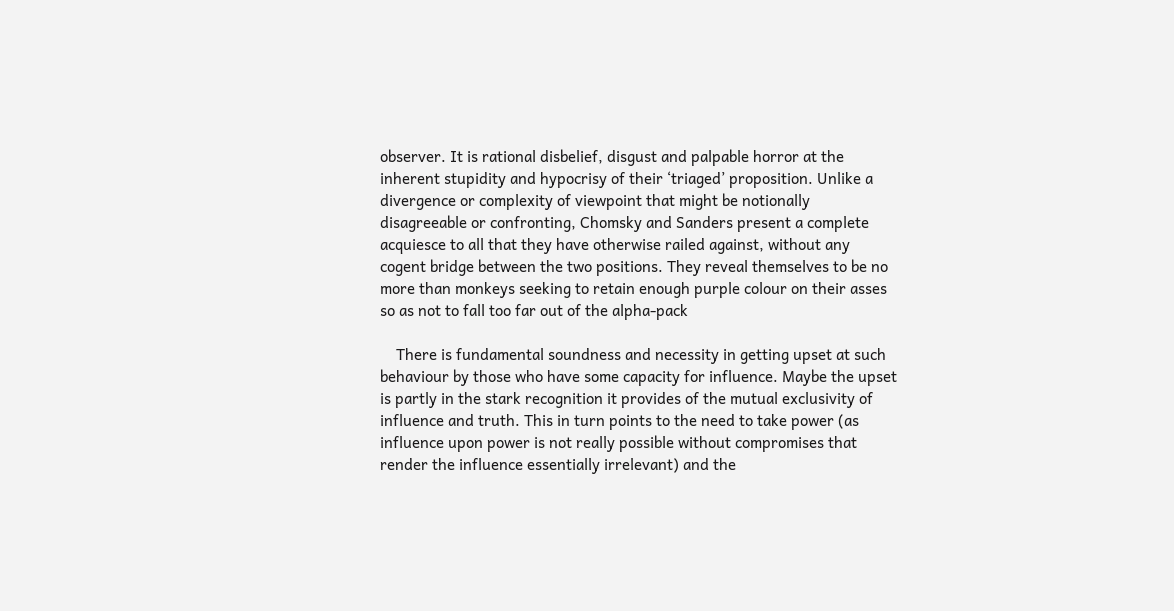observer. It is rational disbelief, disgust and palpable horror at the inherent stupidity and hypocrisy of their ‘triaged’ proposition. Unlike a divergence or complexity of viewpoint that might be notionally disagreeable or confronting, Chomsky and Sanders present a complete acquiesce to all that they have otherwise railed against, without any cogent bridge between the two positions. They reveal themselves to be no more than monkeys seeking to retain enough purple colour on their asses so as not to fall too far out of the alpha-pack

    There is fundamental soundness and necessity in getting upset at such behaviour by those who have some capacity for influence. Maybe the upset is partly in the stark recognition it provides of the mutual exclusivity of influence and truth. This in turn points to the need to take power (as influence upon power is not really possible without compromises that render the influence essentially irrelevant) and the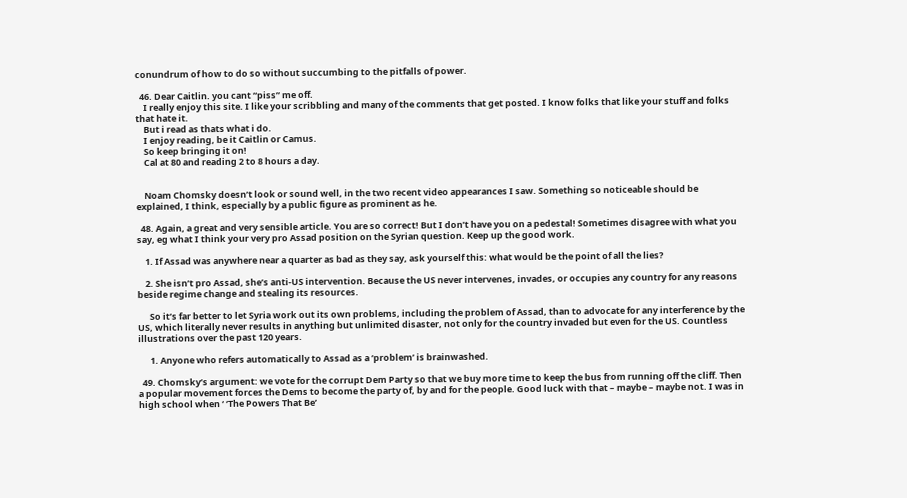conundrum of how to do so without succumbing to the pitfalls of power.

  46. Dear Caitlin. you cant “piss” me off.
    I really enjoy this site. I like your scribbling and many of the comments that get posted. I know folks that like your stuff and folks that hate it.
    But i read as thats what i do.
    I enjoy reading, be it Caitlin or Camus.
    So keep bringing it on!
    Cal at 80 and reading 2 to 8 hours a day.


    Noam Chomsky doesn’t look or sound well, in the two recent video appearances I saw. Something so noticeable should be explained, I think, especially by a public figure as prominent as he.

  48. Again, a great and very sensible article. You are so correct! But I don’t have you on a pedestal! Sometimes disagree with what you say, eg what I think your very pro Assad position on the Syrian question. Keep up the good work.

    1. If Assad was anywhere near a quarter as bad as they say, ask yourself this: what would be the point of all the lies?

    2. She isn’t pro Assad, she’s anti-US intervention. Because the US never intervenes, invades, or occupies any country for any reasons beside regime change and stealing its resources.

      So it’s far better to let Syria work out its own problems, including the problem of Assad, than to advocate for any interference by the US, which literally never results in anything but unlimited disaster, not only for the country invaded but even for the US. Countless illustrations over the past 120 years.

      1. Anyone who refers automatically to Assad as a ‘problem’ is brainwashed.

  49. Chomsky’s argument: we vote for the corrupt Dem Party so that we buy more time to keep the bus from running off the cliff. Then a popular movement forces the Dems to become the party of, by and for the people. Good luck with that – maybe – maybe not. I was in high school when ‘ ‘The Powers That Be’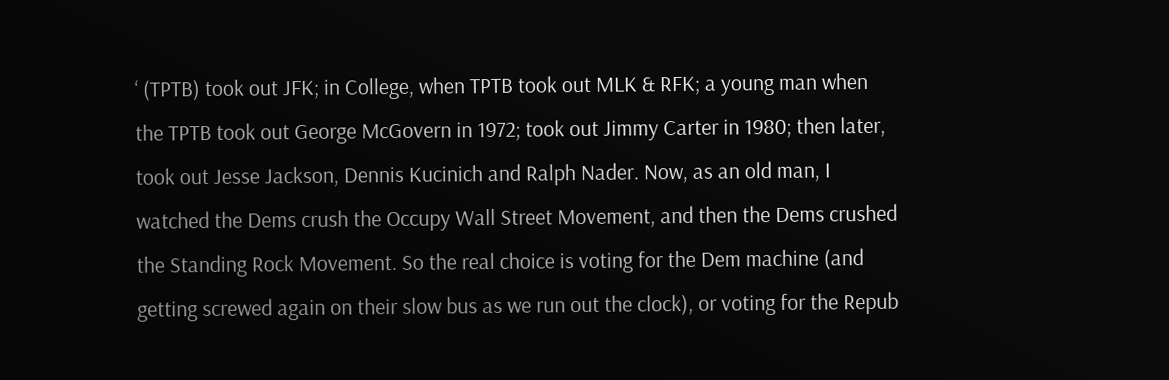‘ (TPTB) took out JFK; in College, when TPTB took out MLK & RFK; a young man when the TPTB took out George McGovern in 1972; took out Jimmy Carter in 1980; then later, took out Jesse Jackson, Dennis Kucinich and Ralph Nader. Now, as an old man, I watched the Dems crush the Occupy Wall Street Movement, and then the Dems crushed the Standing Rock Movement. So the real choice is voting for the Dem machine (and getting screwed again on their slow bus as we run out the clock), or voting for the Repub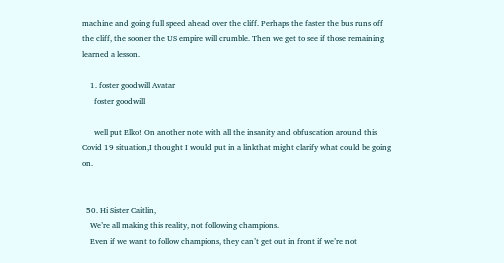machine and going full speed ahead over the cliff. Perhaps the faster the bus runs off the cliff, the sooner the US empire will crumble. Then we get to see if those remaining learned a lesson.

    1. foster goodwill Avatar
      foster goodwill

      well put Elko! On another note with all the insanity and obfuscation around this Covid 19 situation,I thought I would put in a linkthat might clarify what could be going on.


  50. Hi Sister Caitlin,
    We’re all making this reality, not following champions.
    Even if we want to follow champions, they can’t get out in front if we’re not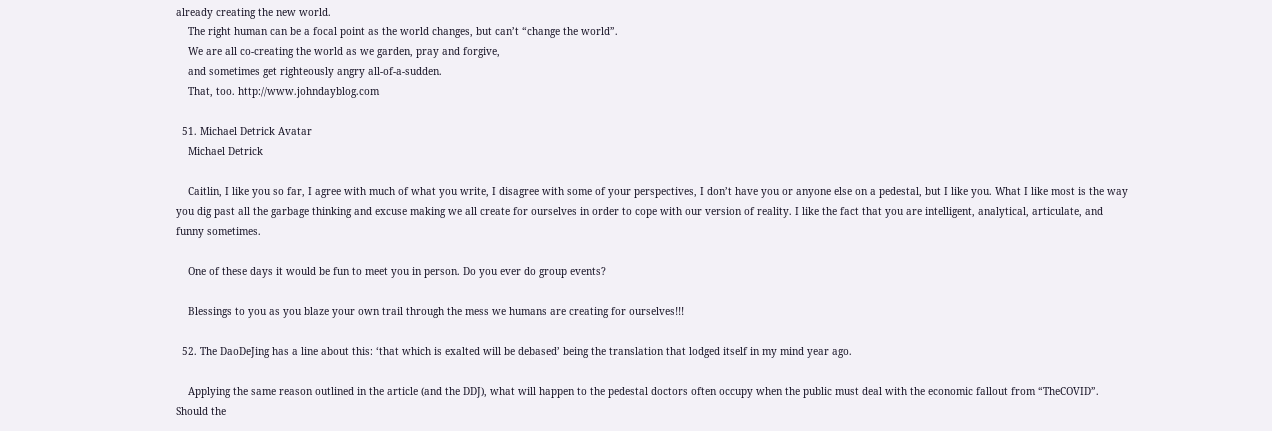already creating the new world.
    The right human can be a focal point as the world changes, but can’t “change the world”.
    We are all co-creating the world as we garden, pray and forgive,
    and sometimes get righteously angry all-of-a-sudden.
    That, too. http://www.johndayblog.com

  51. Michael Detrick Avatar
    Michael Detrick

    Caitlin, I like you so far, I agree with much of what you write, I disagree with some of your perspectives, I don’t have you or anyone else on a pedestal, but I like you. What I like most is the way you dig past all the garbage thinking and excuse making we all create for ourselves in order to cope with our version of reality. I like the fact that you are intelligent, analytical, articulate, and funny sometimes.

    One of these days it would be fun to meet you in person. Do you ever do group events?

    Blessings to you as you blaze your own trail through the mess we humans are creating for ourselves!!!

  52. The DaoDeJing has a line about this: ‘that which is exalted will be debased’ being the translation that lodged itself in my mind year ago.

    Applying the same reason outlined in the article (and the DDJ), what will happen to the pedestal doctors often occupy when the public must deal with the economic fallout from “TheCOVID”. Should the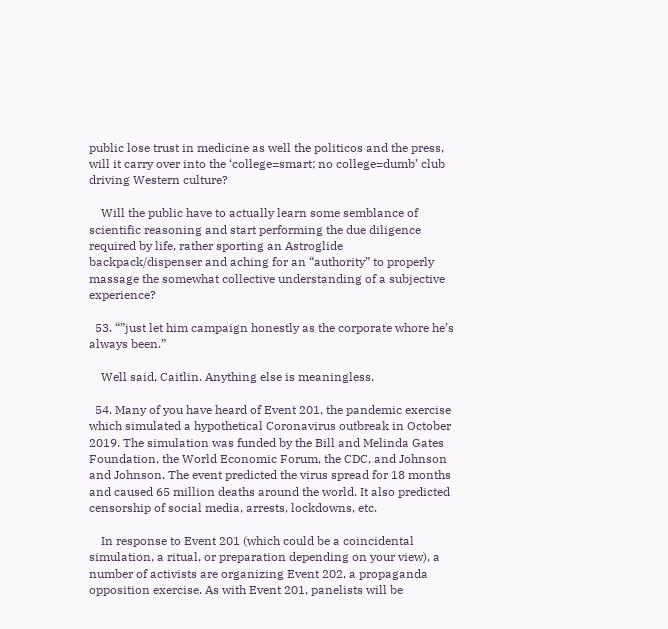public lose trust in medicine as well the politicos and the press, will it carry over into the ‘college=smart; no college=dumb’ club driving Western culture?

    Will the public have to actually learn some semblance of scientific reasoning and start performing the due diligence required by life, rather sporting an Astroglide backpack/dispenser and aching for an “authority” to properly massage the somewhat collective understanding of a subjective experience?

  53. “”just let him campaign honestly as the corporate whore he’s always been.”

    Well said, Caitlin. Anything else is meaningless.

  54. Many of you have heard of Event 201, the pandemic exercise which simulated a hypothetical Coronavirus outbreak in October 2019. The simulation was funded by the Bill and Melinda Gates Foundation, the World Economic Forum, the CDC, and Johnson and Johnson. The event predicted the virus spread for 18 months and caused 65 million deaths around the world. It also predicted censorship of social media, arrests, lockdowns, etc.

    In response to Event 201 (which could be a coincidental simulation, a ritual, or preparation depending on your view), a number of activists are organizing Event 202, a propaganda opposition exercise. As with Event 201, panelists will be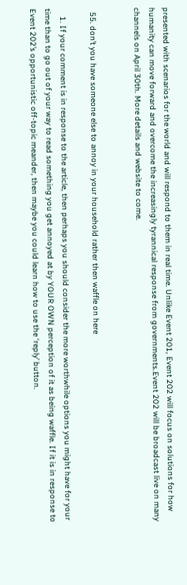presented with scenarios for the world and will respond to them in real time. Unlike Event 201, Event 202 will focus on solutions for how humanity can move forward and overcome the increasingly tyrannical response from governments.Event 202 will be broadcast live on many channels on April 30th. More details and website to come.


  55. don’t you have someone else to annoy in your household rather then waffle on here

    1. If your comment is in response to the article, then perhaps you should consider the more worthwhile options you might have for your time than to go out of your way to read something you get annoyed at by YOUR OWN perception of it as being waffle. If it is in response to Event 202’s opportunistic off-topic meander, then maybe you could learn how to use the ‘reply’ button.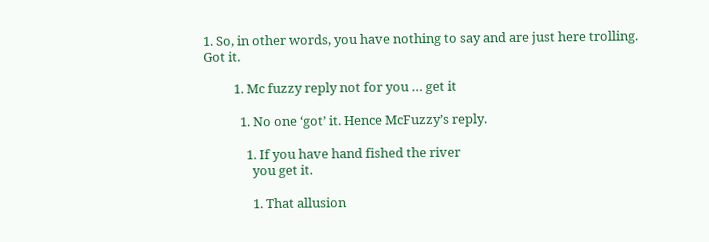1. So, in other words, you have nothing to say and are just here trolling. Got it.

          1. Mc fuzzy reply not for you … get it

            1. No one ‘got’ it. Hence McFuzzy’s reply.

              1. If you have hand fished the river
                you get it.

                1. That allusion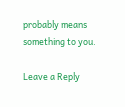probably means something to you.

Leave a Reply